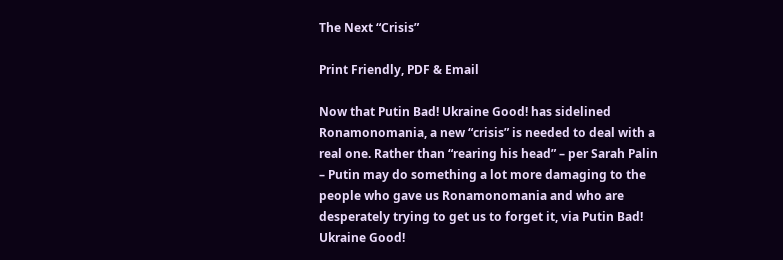The Next “Crisis”

Print Friendly, PDF & Email

Now that Putin Bad! Ukraine Good! has sidelined Ronamonomania, a new “crisis” is needed to deal with a real one. Rather than “rearing his head” – per Sarah Palin – Putin may do something a lot more damaging to the people who gave us Ronamonomania and who are desperately trying to get us to forget it, via Putin Bad! Ukraine Good!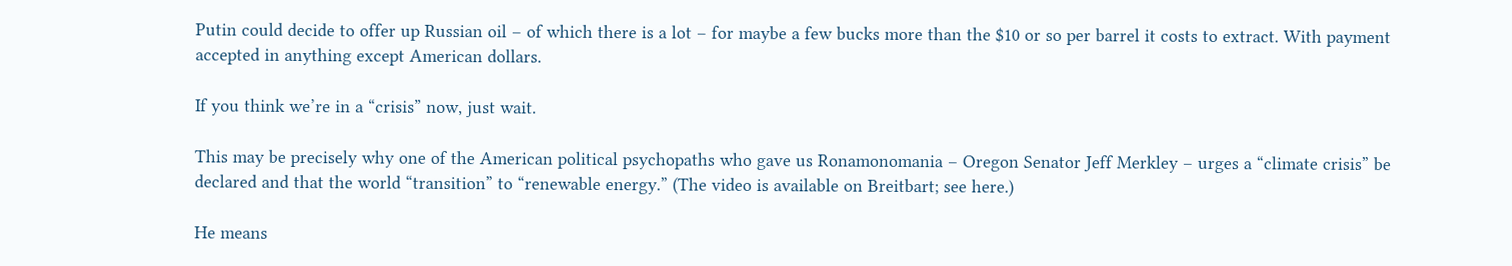Putin could decide to offer up Russian oil – of which there is a lot – for maybe a few bucks more than the $10 or so per barrel it costs to extract. With payment accepted in anything except American dollars.

If you think we’re in a “crisis” now, just wait.

This may be precisely why one of the American political psychopaths who gave us Ronamonomania – Oregon Senator Jeff Merkley – urges a “climate crisis” be declared and that the world “transition” to “renewable energy.” (The video is available on Breitbart; see here.)

He means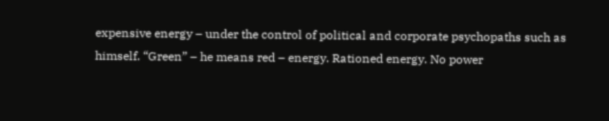expensive energy – under the control of political and corporate psychopaths such as himself. “Green” – he means red – energy. Rationed energy. No power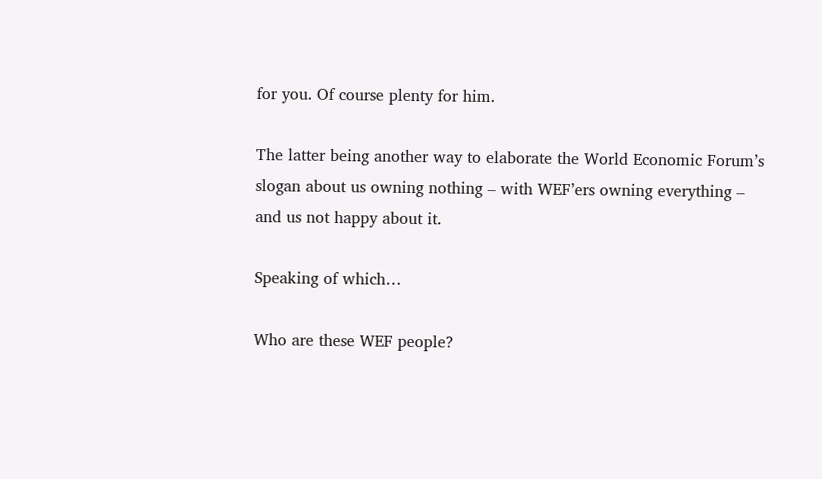for you. Of course plenty for him.

The latter being another way to elaborate the World Economic Forum’s slogan about us owning nothing – with WEF’ers owning everything – and us not happy about it.

Speaking of which…

Who are these WEF people?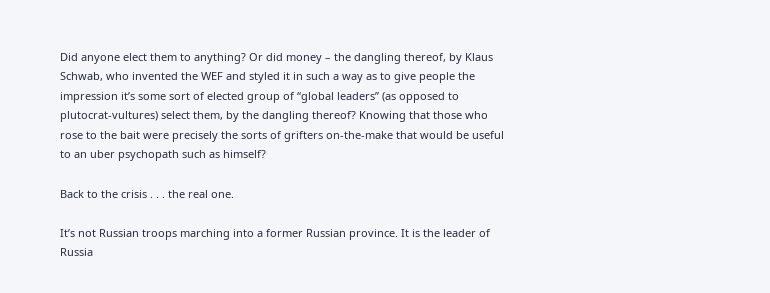Did anyone elect them to anything? Or did money – the dangling thereof, by Klaus Schwab, who invented the WEF and styled it in such a way as to give people the impression it’s some sort of elected group of “global leaders” (as opposed to plutocrat-vultures) select them, by the dangling thereof? Knowing that those who rose to the bait were precisely the sorts of grifters on-the-make that would be useful to an uber psychopath such as himself?

Back to the crisis . . . the real one.

It’s not Russian troops marching into a former Russian province. It is the leader of Russia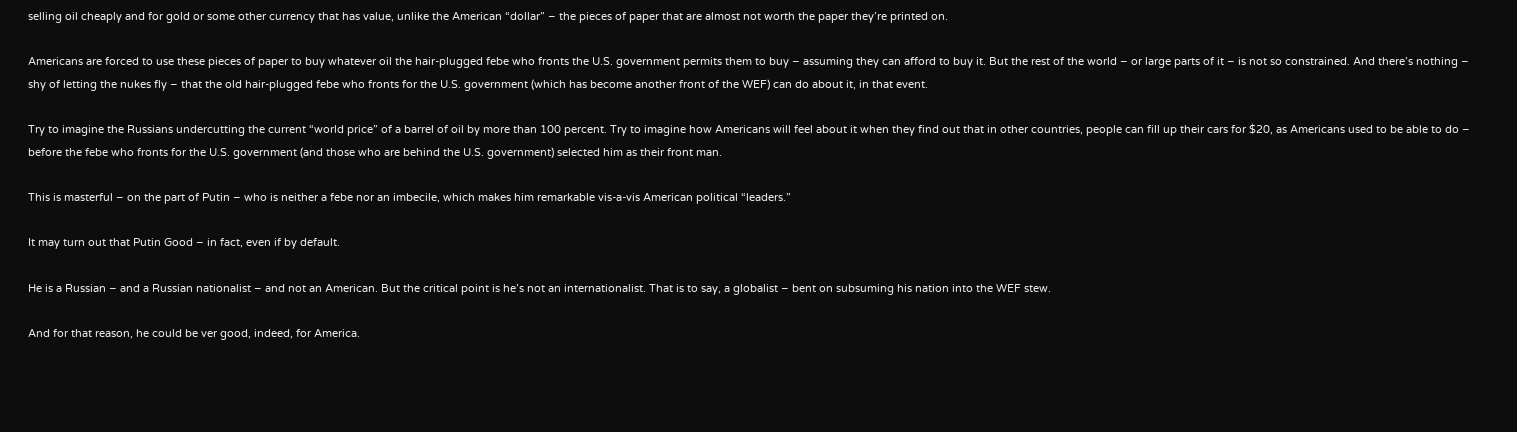selling oil cheaply and for gold or some other currency that has value, unlike the American “dollar” – the pieces of paper that are almost not worth the paper they’re printed on.

Americans are forced to use these pieces of paper to buy whatever oil the hair-plugged febe who fronts the U.S. government permits them to buy – assuming they can afford to buy it. But the rest of the world – or large parts of it – is not so constrained. And there’s nothing – shy of letting the nukes fly – that the old hair-plugged febe who fronts for the U.S. government (which has become another front of the WEF) can do about it, in that event.

Try to imagine the Russians undercutting the current “world price” of a barrel of oil by more than 100 percent. Try to imagine how Americans will feel about it when they find out that in other countries, people can fill up their cars for $20, as Americans used to be able to do – before the febe who fronts for the U.S. government (and those who are behind the U.S. government) selected him as their front man.

This is masterful – on the part of Putin – who is neither a febe nor an imbecile, which makes him remarkable vis-a-vis American political “leaders.”

It may turn out that Putin Good – in fact, even if by default.

He is a Russian – and a Russian nationalist – and not an American. But the critical point is he’s not an internationalist. That is to say, a globalist – bent on subsuming his nation into the WEF stew.

And for that reason, he could be ver good, indeed, for America.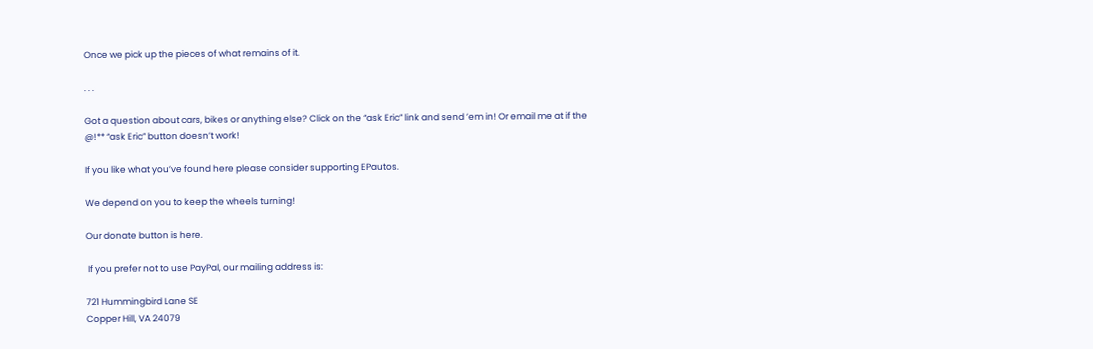Once we pick up the pieces of what remains of it.

. . .

Got a question about cars, bikes or anything else? Click on the “ask Eric” link and send ’em in! Or email me at if the @!** “ask Eric” button doesn’t work!

If you like what you’ve found here please consider supporting EPautos.

We depend on you to keep the wheels turning!

Our donate button is here.

 If you prefer not to use PayPal, our mailing address is:

721 Hummingbird Lane SE
Copper Hill, VA 24079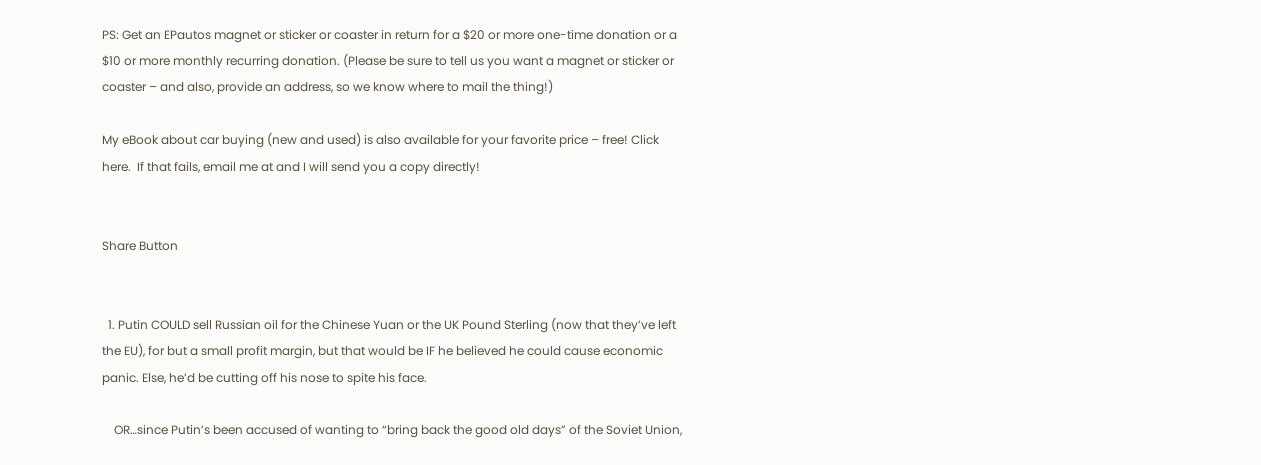PS: Get an EPautos magnet or sticker or coaster in return for a $20 or more one-time donation or a $10 or more monthly recurring donation. (Please be sure to tell us you want a magnet or sticker or coaster – and also, provide an address, so we know where to mail the thing!)

My eBook about car buying (new and used) is also available for your favorite price – free! Click here.  If that fails, email me at and I will send you a copy directly!


Share Button


  1. Putin COULD sell Russian oil for the Chinese Yuan or the UK Pound Sterling (now that they’ve left the EU), for but a small profit margin, but that would be IF he believed he could cause economic panic. Else, he’d be cutting off his nose to spite his face.

    OR…since Putin’s been accused of wanting to “bring back the good old days” of the Soviet Union,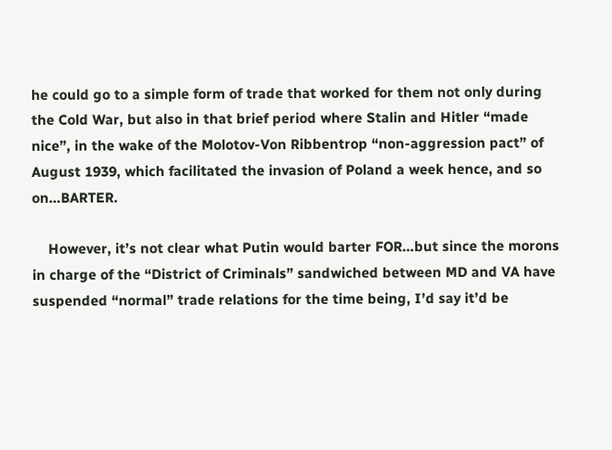he could go to a simple form of trade that worked for them not only during the Cold War, but also in that brief period where Stalin and Hitler “made nice”, in the wake of the Molotov-Von Ribbentrop “non-aggression pact” of August 1939, which facilitated the invasion of Poland a week hence, and so on…BARTER.

    However, it’s not clear what Putin would barter FOR…but since the morons in charge of the “District of Criminals” sandwiched between MD and VA have suspended “normal” trade relations for the time being, I’d say it’d be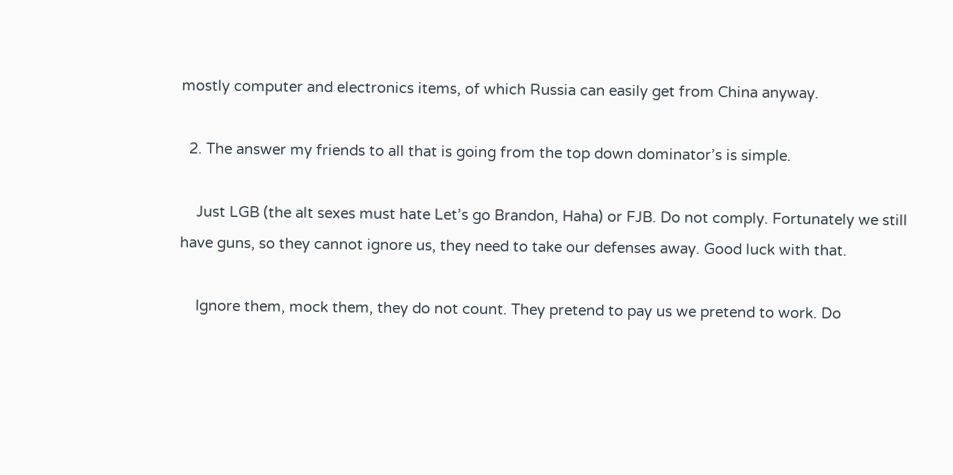mostly computer and electronics items, of which Russia can easily get from China anyway.

  2. The answer my friends to all that is going from the top down dominator’s is simple.

    Just LGB (the alt sexes must hate Let’s go Brandon, Haha) or FJB. Do not comply. Fortunately we still have guns, so they cannot ignore us, they need to take our defenses away. Good luck with that.

    Ignore them, mock them, they do not count. They pretend to pay us we pretend to work. Do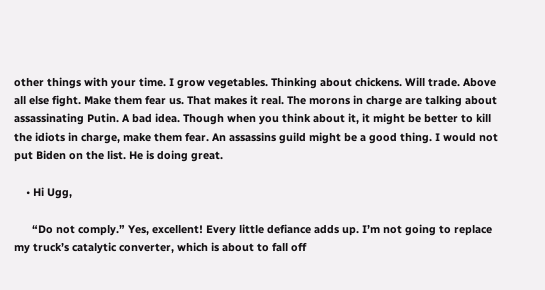other things with your time. I grow vegetables. Thinking about chickens. Will trade. Above all else fight. Make them fear us. That makes it real. The morons in charge are talking about assassinating Putin. A bad idea. Though when you think about it, it might be better to kill the idiots in charge, make them fear. An assassins guild might be a good thing. I would not put Biden on the list. He is doing great.

    • Hi Ugg,

      “Do not comply.” Yes, excellent! Every little defiance adds up. I’m not going to replace my truck’s catalytic converter, which is about to fall off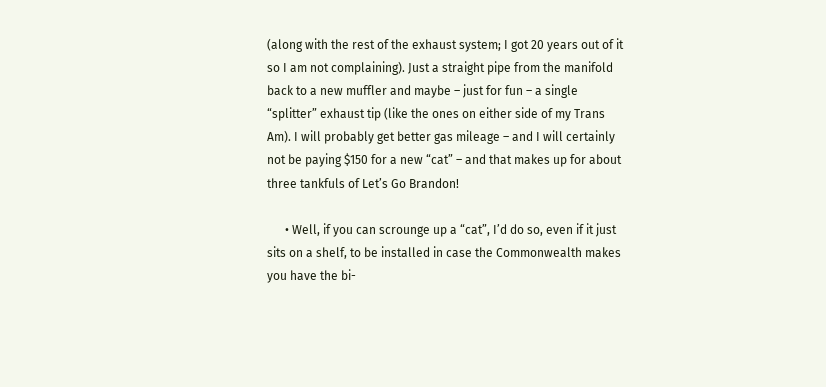(along with the rest of the exhaust system; I got 20 years out of it so I am not complaining). Just a straight pipe from the manifold back to a new muffler and maybe – just for fun – a single “splitter” exhaust tip (like the ones on either side of my Trans Am). I will probably get better gas mileage – and I will certainly not be paying $150 for a new “cat” – and that makes up for about three tankfuls of Let’s Go Brandon!

      • Well, if you can scrounge up a “cat”, I’d do so, even if it just sits on a shelf, to be installed in case the Commonwealth makes you have the bi-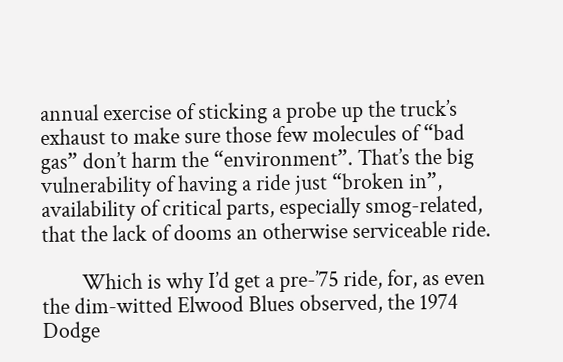annual exercise of sticking a probe up the truck’s exhaust to make sure those few molecules of “bad gas” don’t harm the “environment”. That’s the big vulnerability of having a ride just “broken in”, availability of critical parts, especially smog-related, that the lack of dooms an otherwise serviceable ride.

        Which is why I’d get a pre-’75 ride, for, as even the dim-witted Elwood Blues observed, the 1974 Dodge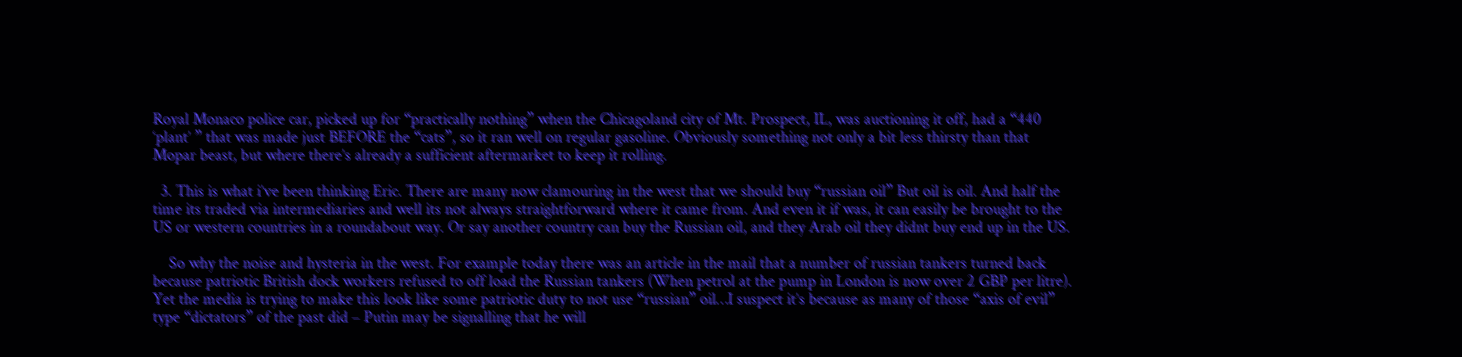Royal Monaco police car, picked up for “practically nothing” when the Chicagoland city of Mt. Prospect, IL, was auctioning it off, had a “440 ‘plant’ ” that was made just BEFORE the “cats”, so it ran well on regular gasoline. Obviously something not only a bit less thirsty than that Mopar beast, but where there’s already a sufficient aftermarket to keep it rolling.

  3. This is what i’ve been thinking Eric. There are many now clamouring in the west that we should buy “russian oil” But oil is oil. And half the time its traded via intermediaries and well its not always straightforward where it came from. And even it if was, it can easily be brought to the US or western countries in a roundabout way. Or say another country can buy the Russian oil, and they Arab oil they didnt buy end up in the US.

    So why the noise and hysteria in the west. For example today there was an article in the mail that a number of russian tankers turned back because patriotic British dock workers refused to off load the Russian tankers (When petrol at the pump in London is now over 2 GBP per litre). Yet the media is trying to make this look like some patriotic duty to not use “russian” oil…I suspect it’s because as many of those “axis of evil” type “dictators” of the past did – Putin may be signalling that he will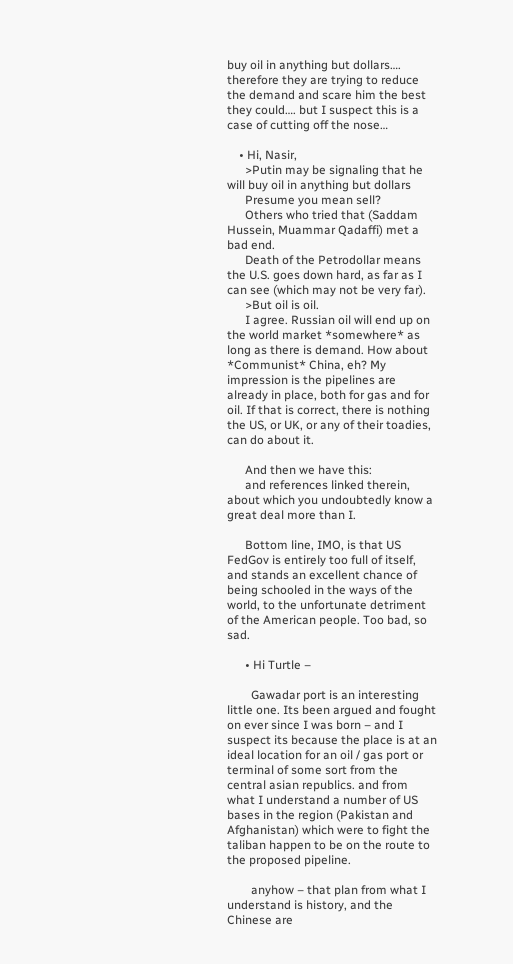buy oil in anything but dollars…. therefore they are trying to reduce the demand and scare him the best they could…. but I suspect this is a case of cutting off the nose…

    • Hi, Nasir,
      >Putin may be signaling that he will buy oil in anything but dollars
      Presume you mean sell?
      Others who tried that (Saddam Hussein, Muammar Qadaffi) met a bad end.
      Death of the Petrodollar means the U.S. goes down hard, as far as I can see (which may not be very far).
      >But oil is oil.
      I agree. Russian oil will end up on the world market *somewhere* as long as there is demand. How about *Communist* China, eh? My impression is the pipelines are already in place, both for gas and for oil. If that is correct, there is nothing the US, or UK, or any of their toadies, can do about it.

      And then we have this:
      and references linked therein, about which you undoubtedly know a great deal more than I.

      Bottom line, IMO, is that US FedGov is entirely too full of itself, and stands an excellent chance of being schooled in the ways of the world, to the unfortunate detriment of the American people. Too bad, so sad.

      • Hi Turtle –

        Gawadar port is an interesting little one. Its been argued and fought on ever since I was born – and I suspect its because the place is at an ideal location for an oil / gas port or terminal of some sort from the central asian republics. and from what I understand a number of US bases in the region (Pakistan and Afghanistan) which were to fight the taliban happen to be on the route to the proposed pipeline.

        anyhow – that plan from what I understand is history, and the Chinese are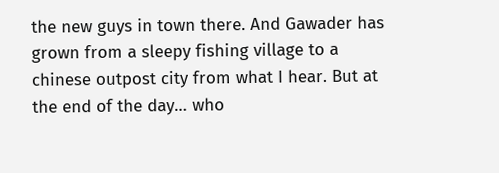the new guys in town there. And Gawader has grown from a sleepy fishing village to a chinese outpost city from what I hear. But at the end of the day… who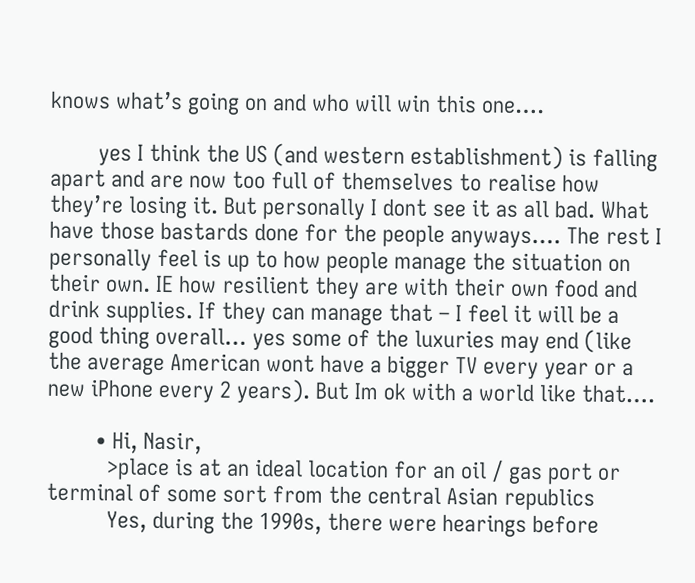knows what’s going on and who will win this one….

        yes I think the US (and western establishment) is falling apart and are now too full of themselves to realise how they’re losing it. But personally I dont see it as all bad. What have those bastards done for the people anyways…. The rest I personally feel is up to how people manage the situation on their own. IE how resilient they are with their own food and drink supplies. If they can manage that – I feel it will be a good thing overall… yes some of the luxuries may end (like the average American wont have a bigger TV every year or a new iPhone every 2 years). But Im ok with a world like that….

        • Hi, Nasir,
          >place is at an ideal location for an oil / gas port or terminal of some sort from the central Asian republics
          Yes, during the 1990s, there were hearings before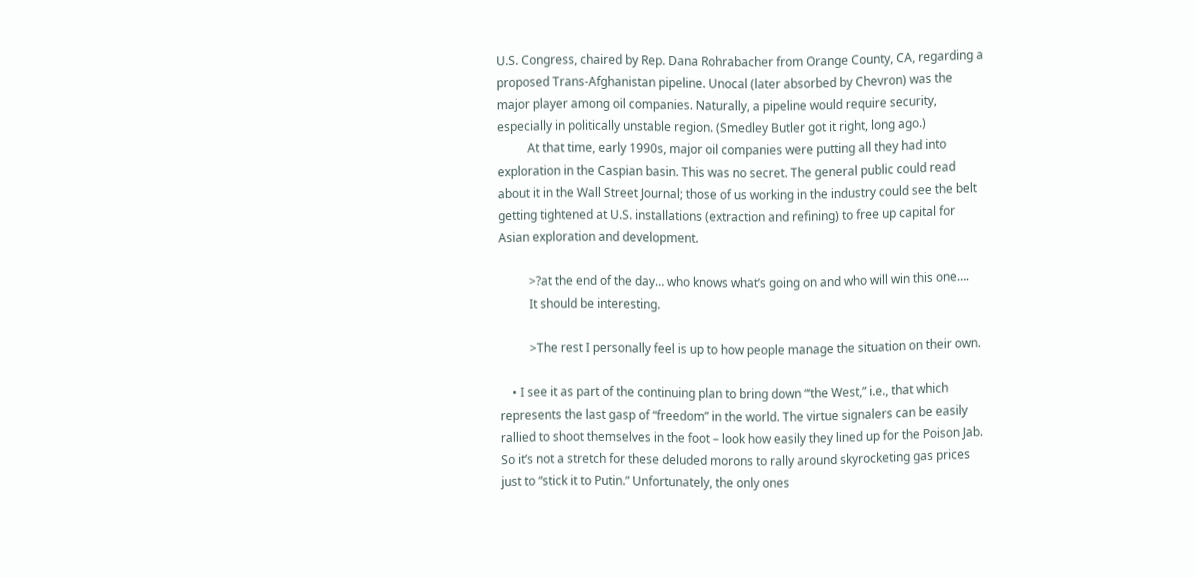U.S. Congress, chaired by Rep. Dana Rohrabacher from Orange County, CA, regarding a proposed Trans-Afghanistan pipeline. Unocal (later absorbed by Chevron) was the major player among oil companies. Naturally, a pipeline would require security, especially in politically unstable region. (Smedley Butler got it right, long ago.)
          At that time, early 1990s, major oil companies were putting all they had into exploration in the Caspian basin. This was no secret. The general public could read about it in the Wall Street Journal; those of us working in the industry could see the belt getting tightened at U.S. installations (extraction and refining) to free up capital for Asian exploration and development.

          >?at the end of the day… who knows what’s going on and who will win this one….
          It should be interesting.

          >The rest I personally feel is up to how people manage the situation on their own.

    • I see it as part of the continuing plan to bring down “‘the West,” i.e., that which represents the last gasp of “freedom” in the world. The virtue signalers can be easily rallied to shoot themselves in the foot – look how easily they lined up for the Poison Jab. So it’s not a stretch for these deluded morons to rally around skyrocketing gas prices just to “stick it to Putin.” Unfortunately, the only ones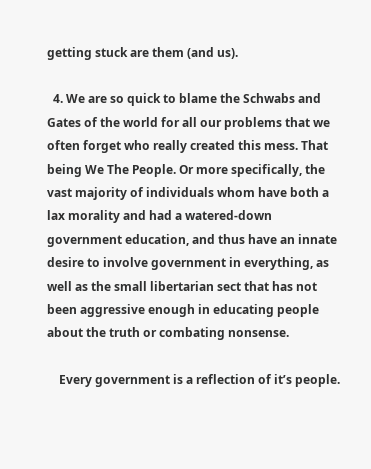getting stuck are them (and us).

  4. We are so quick to blame the Schwabs and Gates of the world for all our problems that we often forget who really created this mess. That being We The People. Or more specifically, the vast majority of individuals whom have both a lax morality and had a watered-down government education, and thus have an innate desire to involve government in everything, as well as the small libertarian sect that has not been aggressive enough in educating people about the truth or combating nonsense.

    Every government is a reflection of it’s people.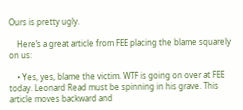Ours is pretty ugly.

    Here’s a great article from FEE placing the blame squarely on us:

    • Yes, yes, blame the victim. WTF is going on over at FEE today. Leonard Read must be spinning in his grave. This article moves backward and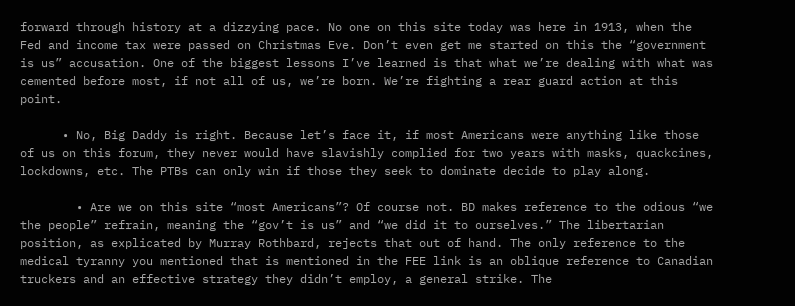forward through history at a dizzying pace. No one on this site today was here in 1913, when the Fed and income tax were passed on Christmas Eve. Don’t even get me started on this the “government is us” accusation. One of the biggest lessons I’ve learned is that what we’re dealing with what was cemented before most, if not all of us, we’re born. We’re fighting a rear guard action at this point.

      • No, Big Daddy is right. Because let’s face it, if most Americans were anything like those of us on this forum, they never would have slavishly complied for two years with masks, quackcines, lockdowns, etc. The PTBs can only win if those they seek to dominate decide to play along.

        • Are we on this site “most Americans”? Of course not. BD makes reference to the odious “we the people” refrain, meaning the “gov’t is us” and “we did it to ourselves.” The libertarian position, as explicated by Murray Rothbard, rejects that out of hand. The only reference to the medical tyranny you mentioned that is mentioned in the FEE link is an oblique reference to Canadian truckers and an effective strategy they didn’t employ, a general strike. The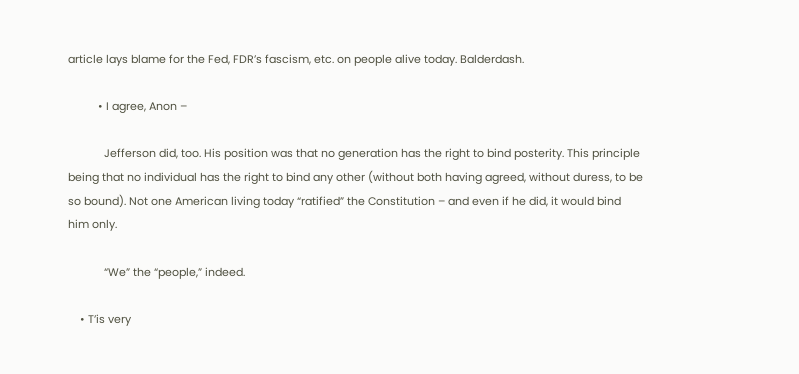article lays blame for the Fed, FDR’s fascism, etc. on people alive today. Balderdash.

          • I agree, Anon –

            Jefferson did, too. His position was that no generation has the right to bind posterity. This principle being that no individual has the right to bind any other (without both having agreed, without duress, to be so bound). Not one American living today “ratified” the Constitution – and even if he did, it would bind him only.

            “We” the “people,” indeed.

    • T’is very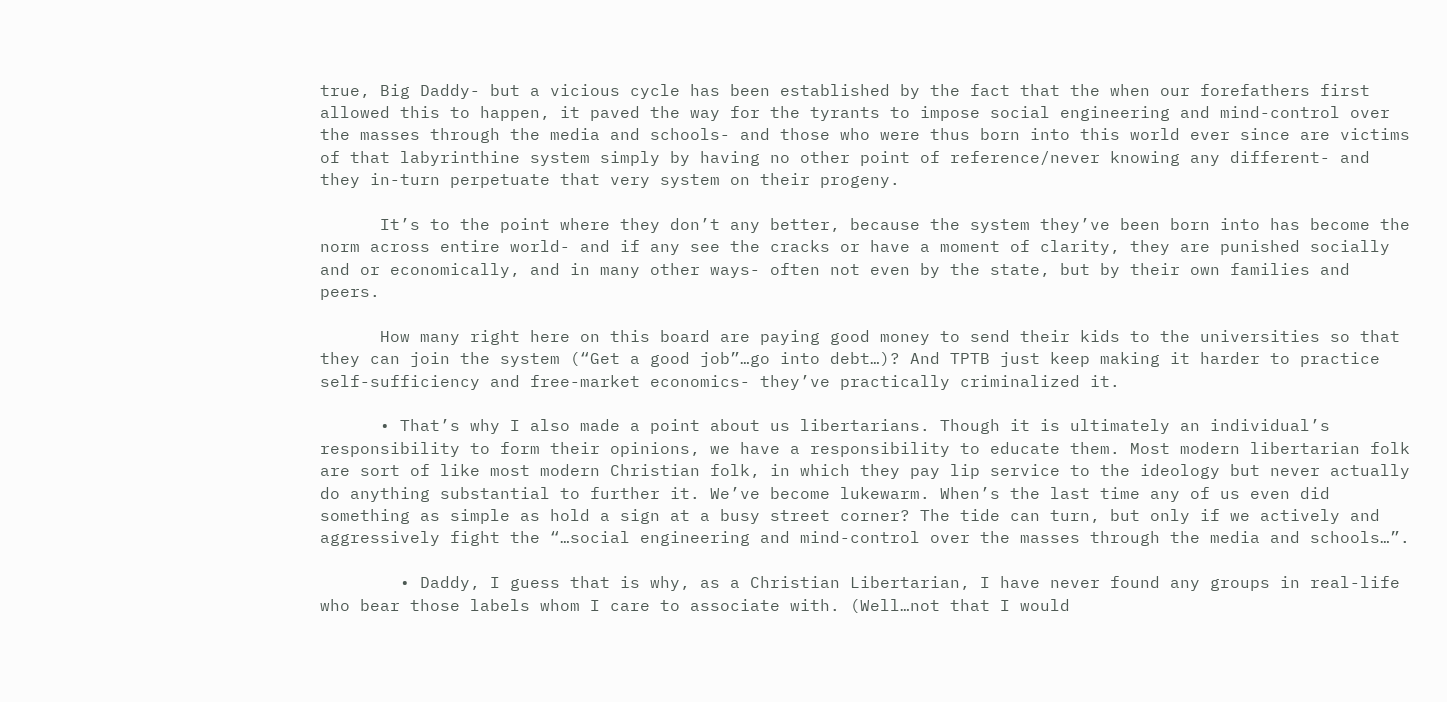true, Big Daddy- but a vicious cycle has been established by the fact that the when our forefathers first allowed this to happen, it paved the way for the tyrants to impose social engineering and mind-control over the masses through the media and schools- and those who were thus born into this world ever since are victims of that labyrinthine system simply by having no other point of reference/never knowing any different- and they in-turn perpetuate that very system on their progeny.

      It’s to the point where they don’t any better, because the system they’ve been born into has become the norm across entire world- and if any see the cracks or have a moment of clarity, they are punished socially and or economically, and in many other ways- often not even by the state, but by their own families and peers.

      How many right here on this board are paying good money to send their kids to the universities so that they can join the system (“Get a good job”…go into debt…)? And TPTB just keep making it harder to practice self-sufficiency and free-market economics- they’ve practically criminalized it.

      • That’s why I also made a point about us libertarians. Though it is ultimately an individual’s responsibility to form their opinions, we have a responsibility to educate them. Most modern libertarian folk are sort of like most modern Christian folk, in which they pay lip service to the ideology but never actually do anything substantial to further it. We’ve become lukewarm. When’s the last time any of us even did something as simple as hold a sign at a busy street corner? The tide can turn, but only if we actively and aggressively fight the “…social engineering and mind-control over the masses through the media and schools…”.

        • Daddy, I guess that is why, as a Christian Libertarian, I have never found any groups in real-life who bear those labels whom I care to associate with. (Well…not that I would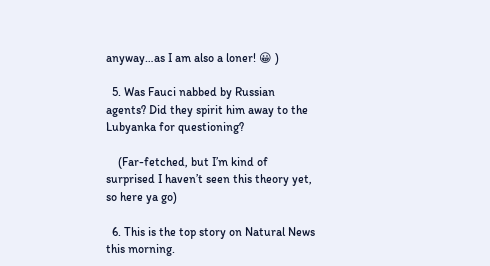anyway…as I am also a loner! 😀 )

  5. Was Fauci nabbed by Russian agents? Did they spirit him away to the Lubyanka for questioning?

    (Far-fetched, but I’m kind of surprised I haven’t seen this theory yet, so here ya go)

  6. This is the top story on Natural News this morning.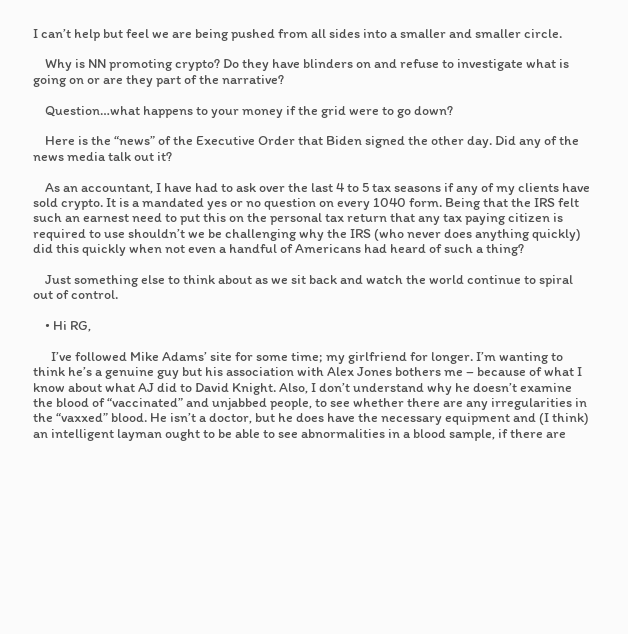I can’t help but feel we are being pushed from all sides into a smaller and smaller circle.

    Why is NN promoting crypto? Do they have blinders on and refuse to investigate what is going on or are they part of the narrative?

    Question…what happens to your money if the grid were to go down?

    Here is the “news” of the Executive Order that Biden signed the other day. Did any of the news media talk out it?

    As an accountant, I have had to ask over the last 4 to 5 tax seasons if any of my clients have sold crypto. It is a mandated yes or no question on every 1040 form. Being that the IRS felt such an earnest need to put this on the personal tax return that any tax paying citizen is required to use shouldn’t we be challenging why the IRS (who never does anything quickly) did this quickly when not even a handful of Americans had heard of such a thing?

    Just something else to think about as we sit back and watch the world continue to spiral out of control.

    • Hi RG,

      I’ve followed Mike Adams’ site for some time; my girlfriend for longer. I’m wanting to think he’s a genuine guy but his association with Alex Jones bothers me – because of what I know about what AJ did to David Knight. Also, I don’t understand why he doesn’t examine the blood of “vaccinated” and unjabbed people, to see whether there are any irregularities in the “vaxxed” blood. He isn’t a doctor, but he does have the necessary equipment and (I think) an intelligent layman ought to be able to see abnormalities in a blood sample, if there are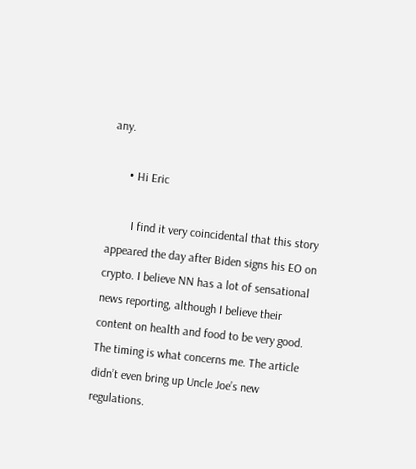any.

      • Hi Eric

        I find it very coincidental that this story appeared the day after Biden signs his EO on crypto. I believe NN has a lot of sensational news reporting, although I believe their content on health and food to be very good. The timing is what concerns me. The article didn’t even bring up Uncle Joe’s new regulations.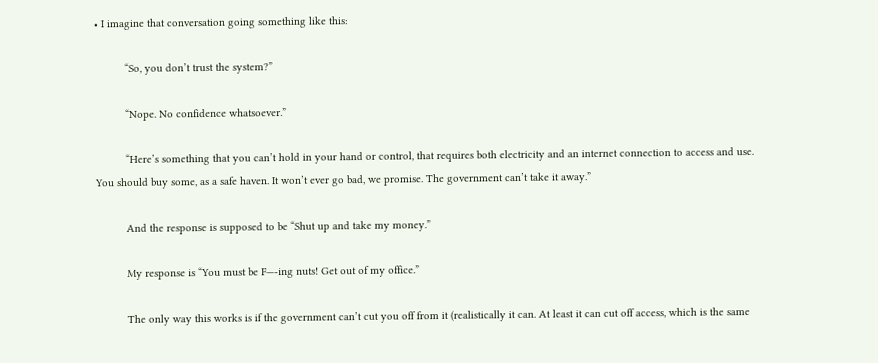• I imagine that conversation going something like this:

          “So, you don’t trust the system?”

          “Nope. No confidence whatsoever.”

          “Here’s something that you can’t hold in your hand or control, that requires both electricity and an internet connection to access and use. You should buy some, as a safe haven. It won’t ever go bad, we promise. The government can’t take it away.”

          And the response is supposed to be “Shut up and take my money.”

          My response is “You must be F—-ing nuts! Get out of my office.”

          The only way this works is if the government can’t cut you off from it (realistically it can. At least it can cut off access, which is the same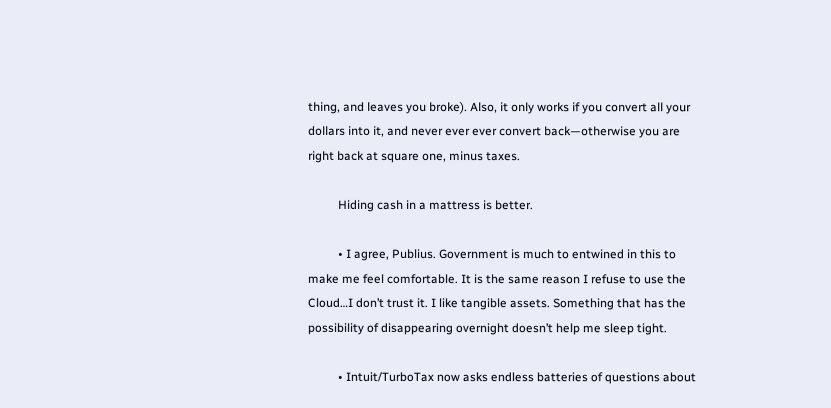thing, and leaves you broke). Also, it only works if you convert all your dollars into it, and never ever ever convert back—otherwise you are right back at square one, minus taxes.

          Hiding cash in a mattress is better.

          • I agree, Publius. Government is much to entwined in this to make me feel comfortable. It is the same reason I refuse to use the Cloud…I don’t trust it. I like tangible assets. Something that has the possibility of disappearing overnight doesn’t help me sleep tight.

          • Intuit/TurboTax now asks endless batteries of questions about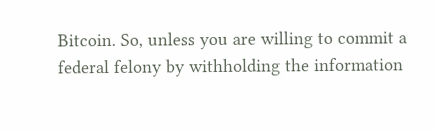Bitcoin. So, unless you are willing to commit a federal felony by withholding the information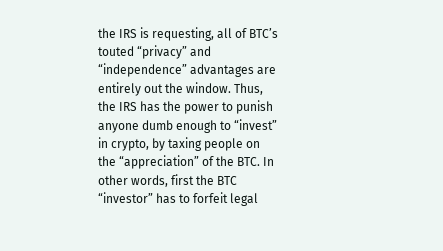the IRS is requesting, all of BTC’s touted “privacy” and “independence” advantages are entirely out the window. Thus, the IRS has the power to punish anyone dumb enough to “invest” in crypto, by taxing people on the “appreciation” of the BTC. In other words, first the BTC “investor” has to forfeit legal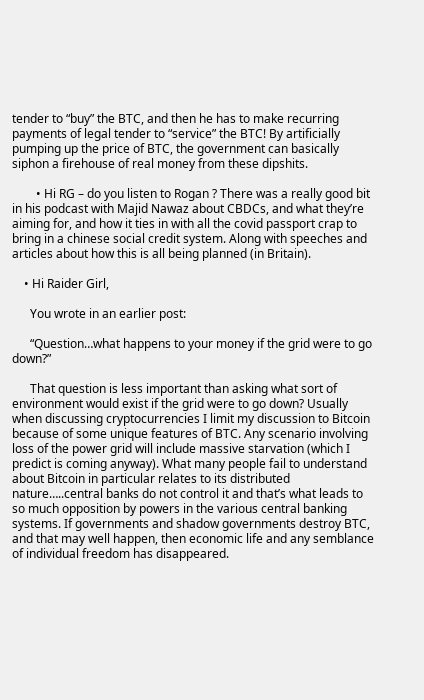tender to “buy” the BTC, and then he has to make recurring payments of legal tender to “service” the BTC! By artificially pumping up the price of BTC, the government can basically siphon a firehouse of real money from these dipshits.

        • Hi RG – do you listen to Rogan ? There was a really good bit in his podcast with Majid Nawaz about CBDCs, and what they’re aiming for, and how it ties in with all the covid passport crap to bring in a chinese social credit system. Along with speeches and articles about how this is all being planned (in Britain).

    • Hi Raider Girl,

      You wrote in an earlier post:

      “Question…what happens to your money if the grid were to go down?”

      That question is less important than asking what sort of environment would exist if the grid were to go down? Usually when discussing cryptocurrencies I limit my discussion to Bitcoin because of some unique features of BTC. Any scenario involving loss of the power grid will include massive starvation (which I predict is coming anyway). What many people fail to understand about Bitcoin in particular relates to its distributed nature…..central banks do not control it and that’s what leads to so much opposition by powers in the various central banking systems. If governments and shadow governments destroy BTC, and that may well happen, then economic life and any semblance of individual freedom has disappeared.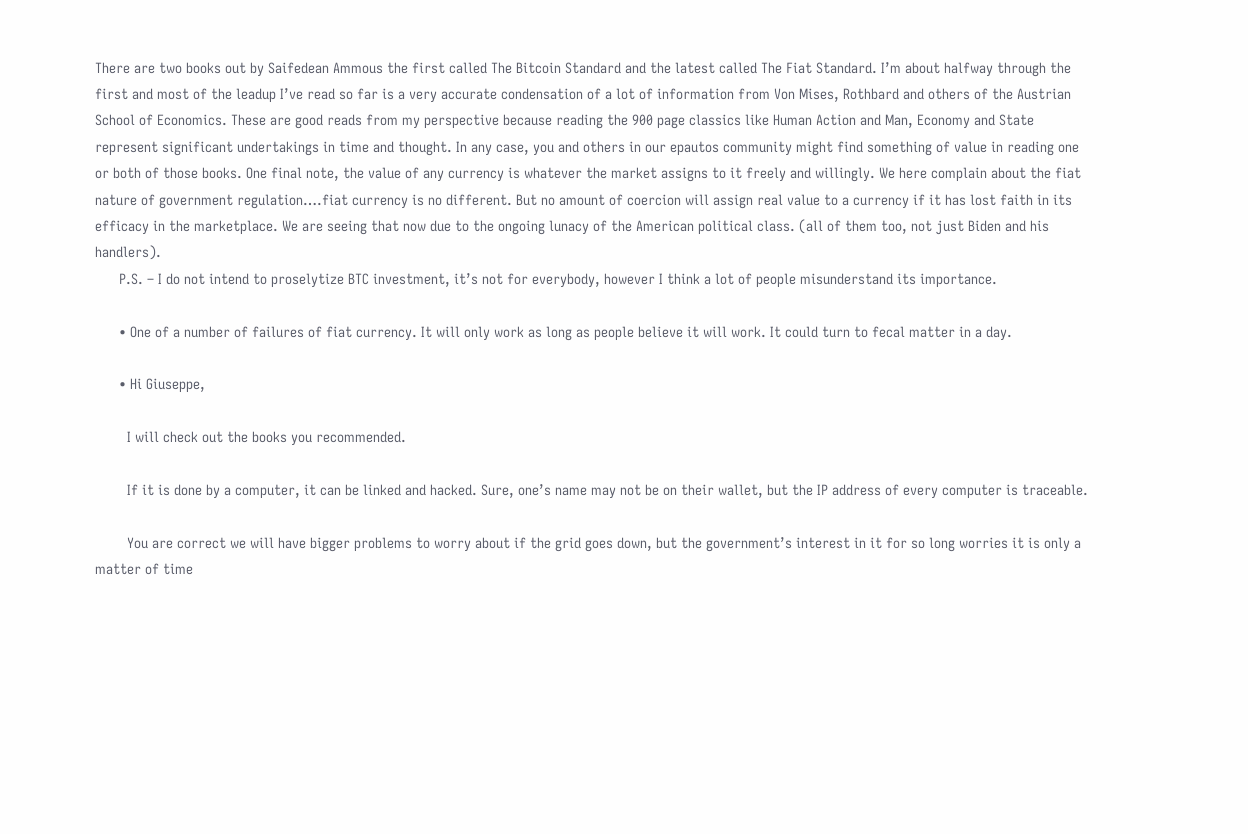There are two books out by Saifedean Ammous the first called The Bitcoin Standard and the latest called The Fiat Standard. I’m about halfway through the first and most of the leadup I’ve read so far is a very accurate condensation of a lot of information from Von Mises, Rothbard and others of the Austrian School of Economics. These are good reads from my perspective because reading the 900 page classics like Human Action and Man, Economy and State represent significant undertakings in time and thought. In any case, you and others in our epautos community might find something of value in reading one or both of those books. One final note, the value of any currency is whatever the market assigns to it freely and willingly. We here complain about the fiat nature of government regulation….fiat currency is no different. But no amount of coercion will assign real value to a currency if it has lost faith in its efficacy in the marketplace. We are seeing that now due to the ongoing lunacy of the American political class. (all of them too, not just Biden and his handlers).
      P.S. – I do not intend to proselytize BTC investment, it’s not for everybody, however I think a lot of people misunderstand its importance.

      • One of a number of failures of fiat currency. It will only work as long as people believe it will work. It could turn to fecal matter in a day.

      • Hi Giuseppe,

        I will check out the books you recommended.

        If it is done by a computer, it can be linked and hacked. Sure, one’s name may not be on their wallet, but the IP address of every computer is traceable.

        You are correct we will have bigger problems to worry about if the grid goes down, but the government’s interest in it for so long worries it is only a matter of time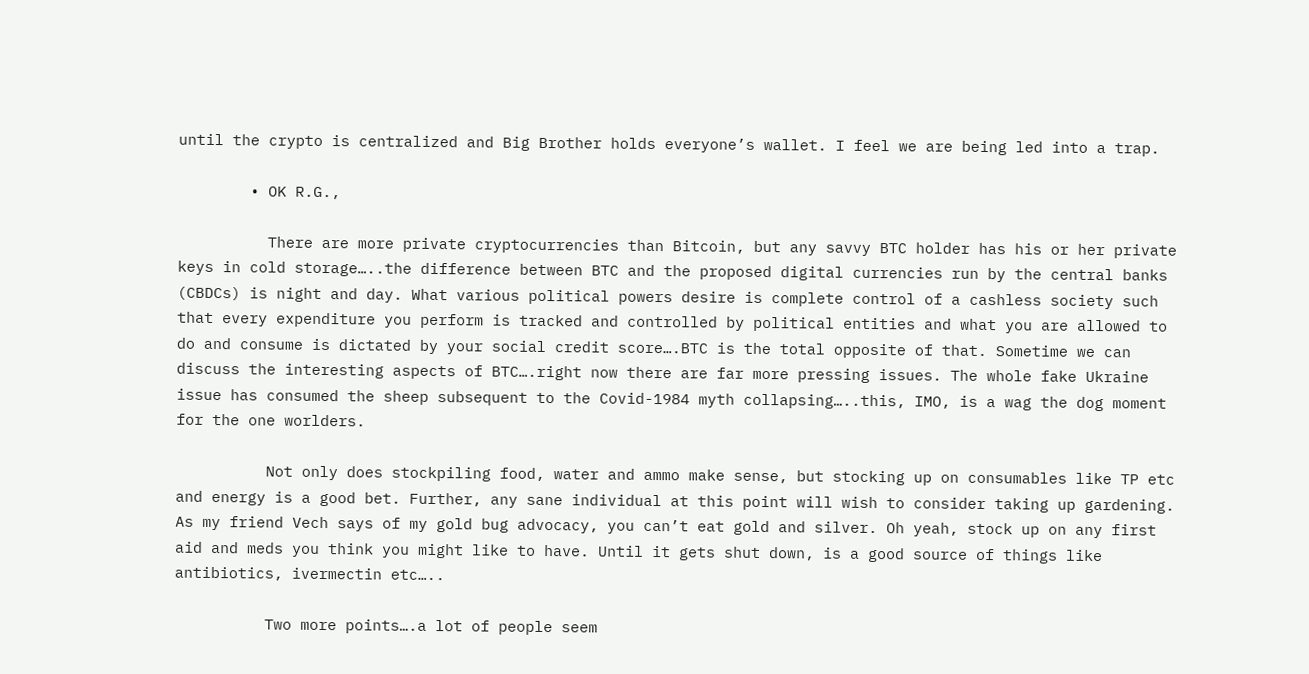until the crypto is centralized and Big Brother holds everyone’s wallet. I feel we are being led into a trap.

        • OK R.G.,

          There are more private cryptocurrencies than Bitcoin, but any savvy BTC holder has his or her private keys in cold storage…..the difference between BTC and the proposed digital currencies run by the central banks (CBDCs) is night and day. What various political powers desire is complete control of a cashless society such that every expenditure you perform is tracked and controlled by political entities and what you are allowed to do and consume is dictated by your social credit score….BTC is the total opposite of that. Sometime we can discuss the interesting aspects of BTC….right now there are far more pressing issues. The whole fake Ukraine issue has consumed the sheep subsequent to the Covid-1984 myth collapsing…..this, IMO, is a wag the dog moment for the one worlders.

          Not only does stockpiling food, water and ammo make sense, but stocking up on consumables like TP etc and energy is a good bet. Further, any sane individual at this point will wish to consider taking up gardening. As my friend Vech says of my gold bug advocacy, you can’t eat gold and silver. Oh yeah, stock up on any first aid and meds you think you might like to have. Until it gets shut down, is a good source of things like antibiotics, ivermectin etc…..

          Two more points….a lot of people seem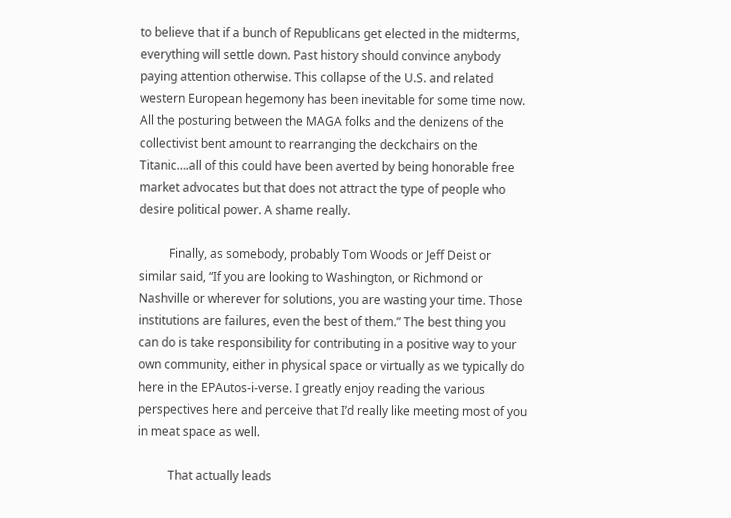to believe that if a bunch of Republicans get elected in the midterms, everything will settle down. Past history should convince anybody paying attention otherwise. This collapse of the U.S. and related western European hegemony has been inevitable for some time now. All the posturing between the MAGA folks and the denizens of the collectivist bent amount to rearranging the deckchairs on the Titanic….all of this could have been averted by being honorable free market advocates but that does not attract the type of people who desire political power. A shame really.

          Finally, as somebody, probably Tom Woods or Jeff Deist or similar said, “If you are looking to Washington, or Richmond or Nashville or wherever for solutions, you are wasting your time. Those institutions are failures, even the best of them.” The best thing you can do is take responsibility for contributing in a positive way to your own community, either in physical space or virtually as we typically do here in the EPAutos-i-verse. I greatly enjoy reading the various perspectives here and perceive that I’d really like meeting most of you in meat space as well.

          That actually leads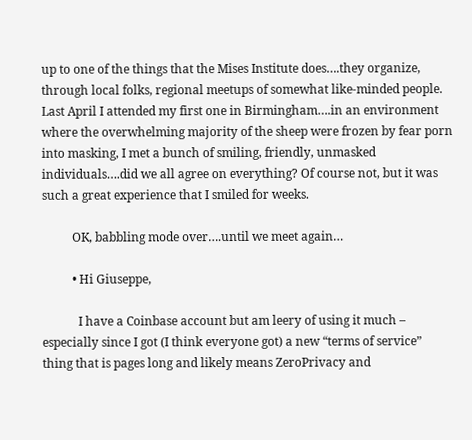up to one of the things that the Mises Institute does….they organize, through local folks, regional meetups of somewhat like-minded people. Last April I attended my first one in Birmingham….in an environment where the overwhelming majority of the sheep were frozen by fear porn into masking, I met a bunch of smiling, friendly, unmasked individuals….did we all agree on everything? Of course not, but it was such a great experience that I smiled for weeks.

          OK, babbling mode over….until we meet again…

          • Hi Giuseppe,

            I have a Coinbase account but am leery of using it much – especially since I got (I think everyone got) a new “terms of service” thing that is pages long and likely means ZeroPrivacy and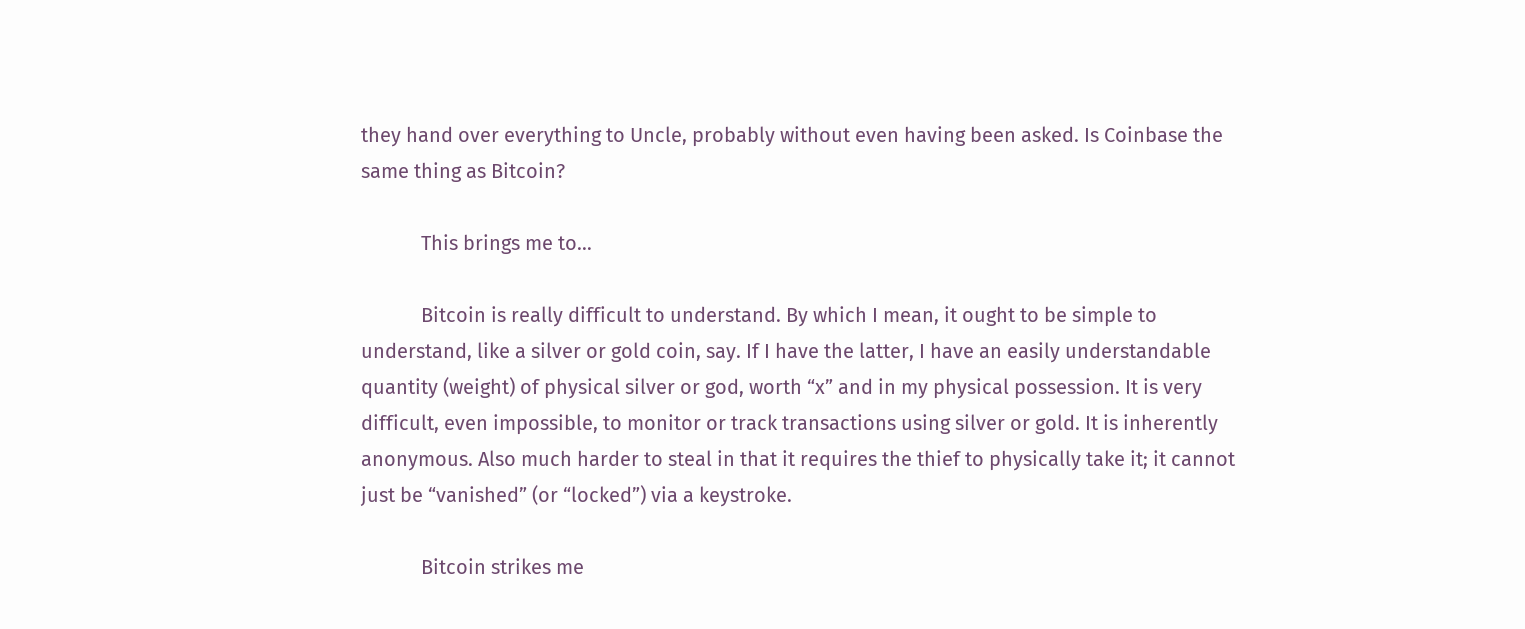they hand over everything to Uncle, probably without even having been asked. Is Coinbase the same thing as Bitcoin?

            This brings me to…

            Bitcoin is really difficult to understand. By which I mean, it ought to be simple to understand, like a silver or gold coin, say. If I have the latter, I have an easily understandable quantity (weight) of physical silver or god, worth “x” and in my physical possession. It is very difficult, even impossible, to monitor or track transactions using silver or gold. It is inherently anonymous. Also much harder to steal in that it requires the thief to physically take it; it cannot just be “vanished” (or “locked”) via a keystroke.

            Bitcoin strikes me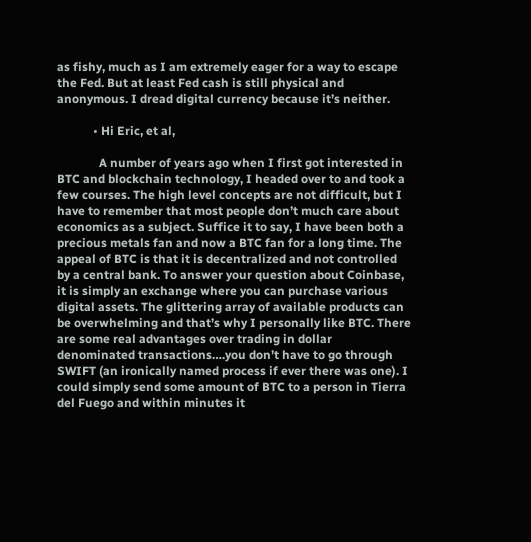as fishy, much as I am extremely eager for a way to escape the Fed. But at least Fed cash is still physical and anonymous. I dread digital currency because it’s neither.

            • Hi Eric, et al,

              A number of years ago when I first got interested in BTC and blockchain technology, I headed over to and took a few courses. The high level concepts are not difficult, but I have to remember that most people don’t much care about economics as a subject. Suffice it to say, I have been both a precious metals fan and now a BTC fan for a long time. The appeal of BTC is that it is decentralized and not controlled by a central bank. To answer your question about Coinbase, it is simply an exchange where you can purchase various digital assets. The glittering array of available products can be overwhelming and that’s why I personally like BTC. There are some real advantages over trading in dollar denominated transactions….you don’t have to go through SWIFT (an ironically named process if ever there was one). I could simply send some amount of BTC to a person in Tierra del Fuego and within minutes it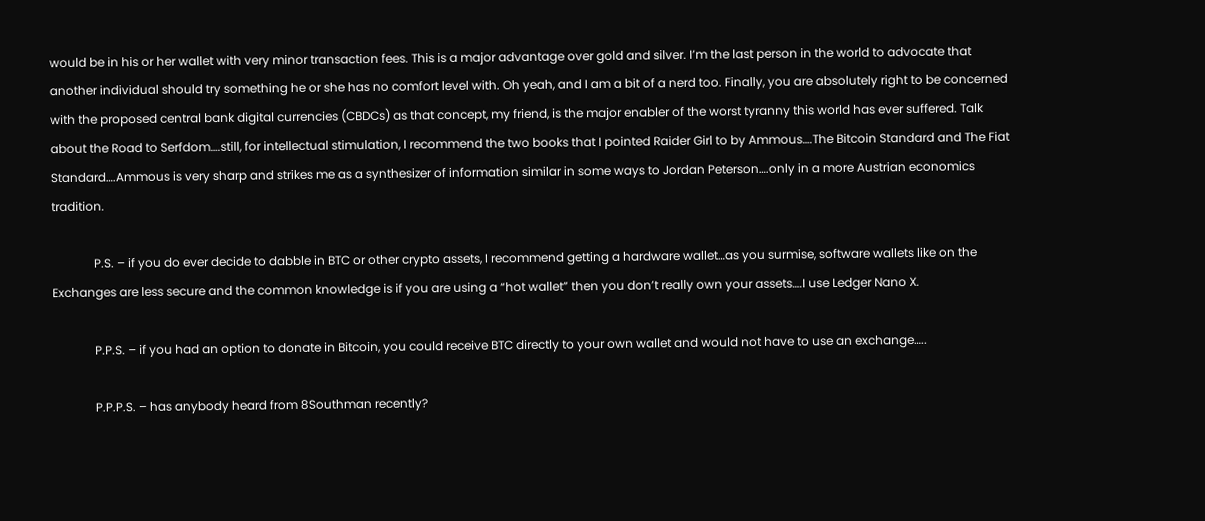would be in his or her wallet with very minor transaction fees. This is a major advantage over gold and silver. I’m the last person in the world to advocate that another individual should try something he or she has no comfort level with. Oh yeah, and I am a bit of a nerd too. Finally, you are absolutely right to be concerned with the proposed central bank digital currencies (CBDCs) as that concept, my friend, is the major enabler of the worst tyranny this world has ever suffered. Talk about the Road to Serfdom….still, for intellectual stimulation, I recommend the two books that I pointed Raider Girl to by Ammous….The Bitcoin Standard and The Fiat Standard….Ammous is very sharp and strikes me as a synthesizer of information similar in some ways to Jordan Peterson….only in a more Austrian economics tradition.

              P.S. – if you do ever decide to dabble in BTC or other crypto assets, I recommend getting a hardware wallet…as you surmise, software wallets like on the Exchanges are less secure and the common knowledge is if you are using a “hot wallet” then you don’t really own your assets….I use Ledger Nano X.

              P.P.S. – if you had an option to donate in Bitcoin, you could receive BTC directly to your own wallet and would not have to use an exchange…..

              P.P.P.S. – has anybody heard from 8Southman recently?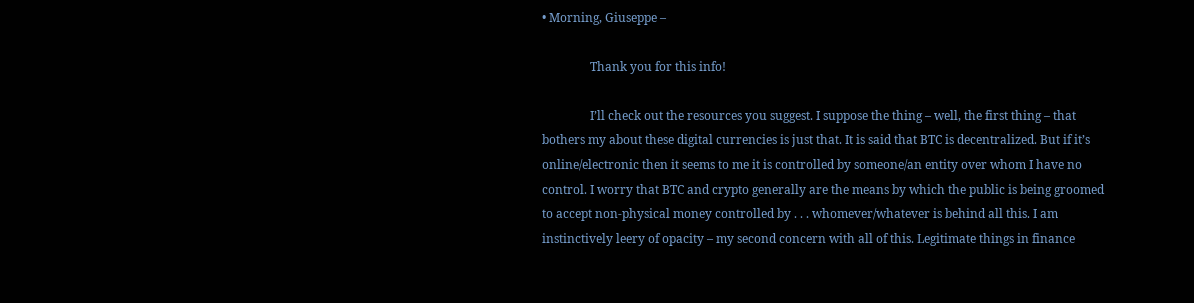• Morning, Giuseppe –

                Thank you for this info!

                I’ll check out the resources you suggest. I suppose the thing – well, the first thing – that bothers my about these digital currencies is just that. It is said that BTC is decentralized. But if it’s online/electronic then it seems to me it is controlled by someone/an entity over whom I have no control. I worry that BTC and crypto generally are the means by which the public is being groomed to accept non-physical money controlled by . . . whomever/whatever is behind all this. I am instinctively leery of opacity – my second concern with all of this. Legitimate things in finance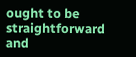ought to be straightforward and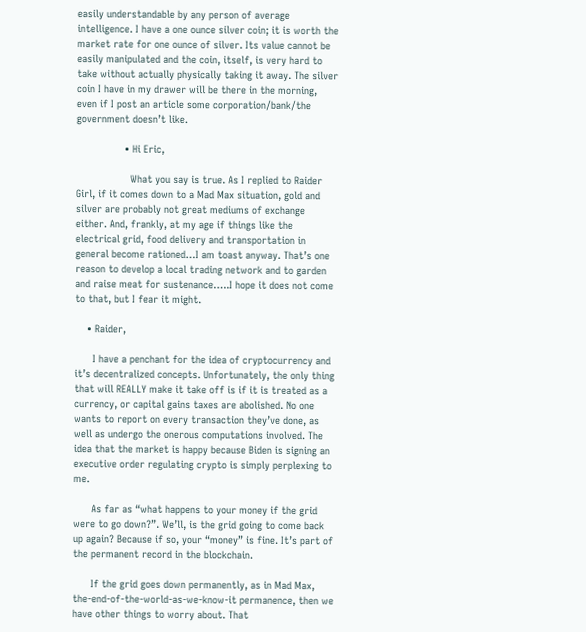easily understandable by any person of average intelligence. I have a one ounce silver coin; it is worth the market rate for one ounce of silver. Its value cannot be easily manipulated and the coin, itself, is very hard to take without actually physically taking it away. The silver coin I have in my drawer will be there in the morning, even if I post an article some corporation/bank/the government doesn’t like.

                • Hi Eric,

                  What you say is true. As I replied to Raider Girl, if it comes down to a Mad Max situation, gold and silver are probably not great mediums of exchange either. And, frankly, at my age if things like the electrical grid, food delivery and transportation in general become rationed…I am toast anyway. That’s one reason to develop a local trading network and to garden and raise meat for sustenance…..I hope it does not come to that, but I fear it might.

    • Raider,

      I have a penchant for the idea of cryptocurrency and it’s decentralized concepts. Unfortunately, the only thing that will REALLY make it take off is if it is treated as a currency, or capital gains taxes are abolished. No one wants to report on every transaction they’ve done, as well as undergo the onerous computations involved. The idea that the market is happy because Biden is signing an executive order regulating crypto is simply perplexing to me.

      As far as “what happens to your money if the grid were to go down?”. We’ll, is the grid going to come back up again? Because if so, your “money” is fine. It’s part of the permanent record in the blockchain.

      If the grid goes down permanently, as in Mad Max, the-end-of-the-world-as-we-know-it permanence, then we have other things to worry about. That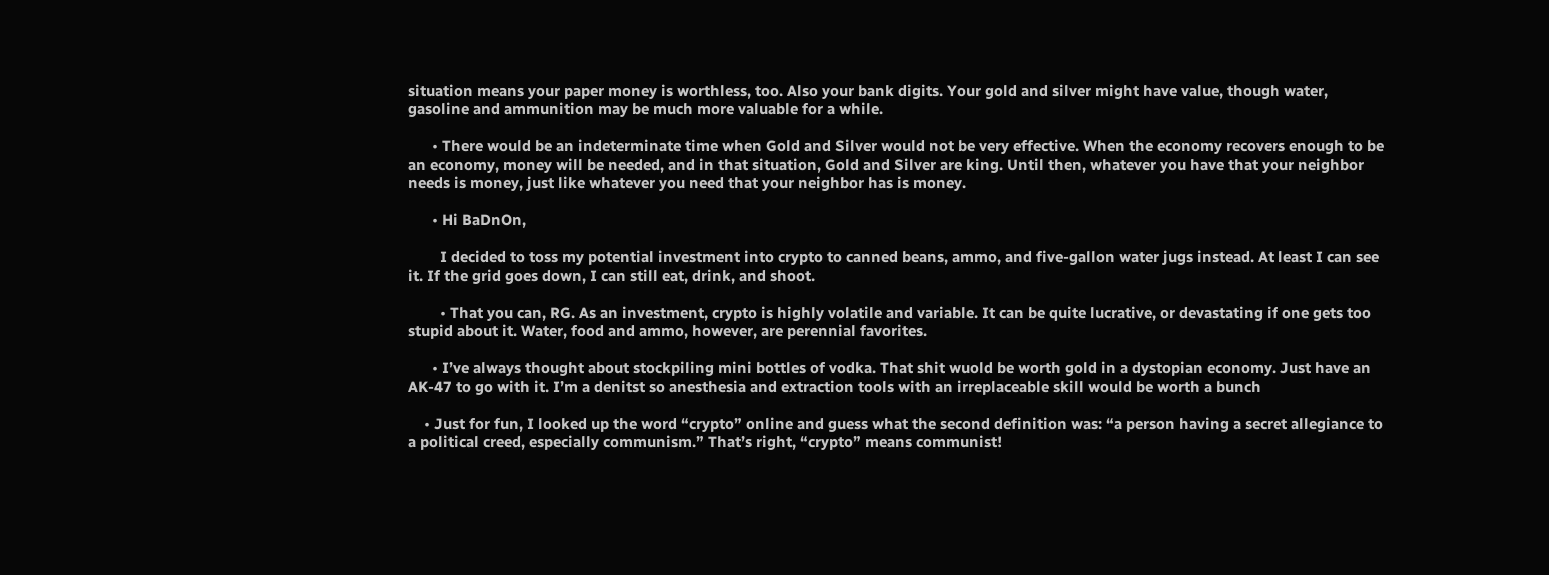situation means your paper money is worthless, too. Also your bank digits. Your gold and silver might have value, though water, gasoline and ammunition may be much more valuable for a while.

      • There would be an indeterminate time when Gold and Silver would not be very effective. When the economy recovers enough to be an economy, money will be needed, and in that situation, Gold and Silver are king. Until then, whatever you have that your neighbor needs is money, just like whatever you need that your neighbor has is money.

      • Hi BaDnOn,

        I decided to toss my potential investment into crypto to canned beans, ammo, and five-gallon water jugs instead. At least I can see it. If the grid goes down, I can still eat, drink, and shoot.

        • That you can, RG. As an investment, crypto is highly volatile and variable. It can be quite lucrative, or devastating if one gets too stupid about it. Water, food and ammo, however, are perennial favorites.

      • I’ve always thought about stockpiling mini bottles of vodka. That shit wuold be worth gold in a dystopian economy. Just have an AK-47 to go with it. I’m a denitst so anesthesia and extraction tools with an irreplaceable skill would be worth a bunch

    • Just for fun, I looked up the word “crypto” online and guess what the second definition was: “a person having a secret allegiance to a political creed, especially communism.” That’s right, “crypto” means communist!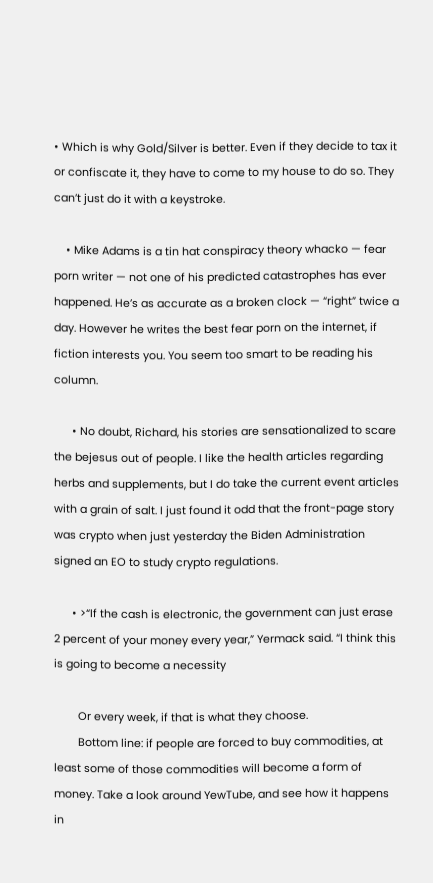• Which is why Gold/Silver is better. Even if they decide to tax it or confiscate it, they have to come to my house to do so. They can’t just do it with a keystroke.

    • Mike Adams is a tin hat conspiracy theory whacko — fear porn writer — not one of his predicted catastrophes has ever happened. He’s as accurate as a broken clock — “right” twice a day. However he writes the best fear porn on the internet, if fiction interests you. You seem too smart to be reading his column.

      • No doubt, Richard, his stories are sensationalized to scare the bejesus out of people. I like the health articles regarding herbs and supplements, but I do take the current event articles with a grain of salt. I just found it odd that the front-page story was crypto when just yesterday the Biden Administration signed an EO to study crypto regulations.

      • >“If the cash is electronic, the government can just erase 2 percent of your money every year,” Yermack said. “I think this is going to become a necessity

        Or every week, if that is what they choose.
        Bottom line: if people are forced to buy commodities, at least some of those commodities will become a form of money. Take a look around YewTube, and see how it happens in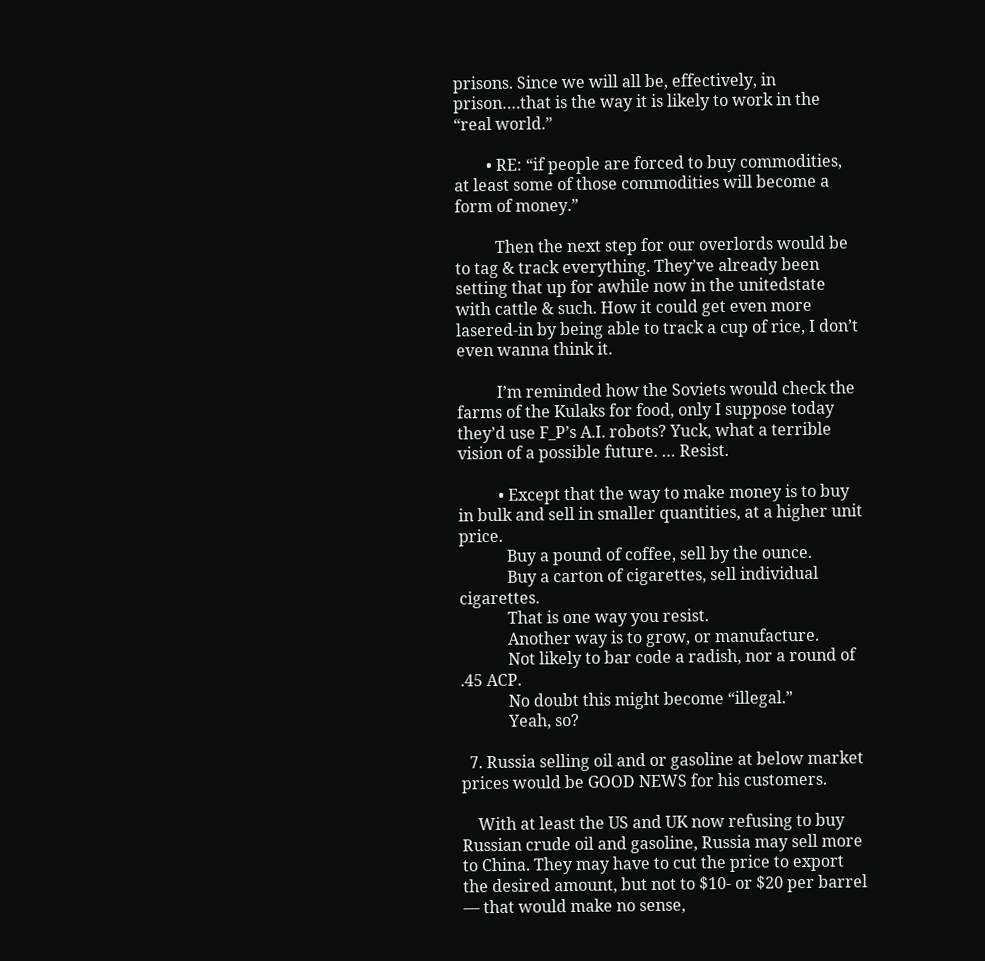prisons. Since we will all be, effectively, in prison….that is the way it is likely to work in the “real world.”

        • RE: “if people are forced to buy commodities, at least some of those commodities will become a form of money.”

          Then the next step for our overlords would be to tag & track everything. They’ve already been setting that up for awhile now in the unitedstate with cattle & such. How it could get even more lasered-in by being able to track a cup of rice, I don’t even wanna think it.

          I’m reminded how the Soviets would check the farms of the Kulaks for food, only I suppose today they’d use F_P’s A.I. robots? Yuck, what a terrible vision of a possible future. … Resist.

          • Except that the way to make money is to buy in bulk and sell in smaller quantities, at a higher unit price.
            Buy a pound of coffee, sell by the ounce.
            Buy a carton of cigarettes, sell individual cigarettes.
            That is one way you resist.
            Another way is to grow, or manufacture.
            Not likely to bar code a radish, nor a round of .45 ACP.
            No doubt this might become “illegal.”
            Yeah, so?

  7. Russia selling oil and or gasoline at below market prices would be GOOD NEWS for his customers.

    With at least the US and UK now refusing to buy Russian crude oil and gasoline, Russia may sell more to China. They may have to cut the price to export the desired amount, but not to $10- or $20 per barrel — that would make no sense,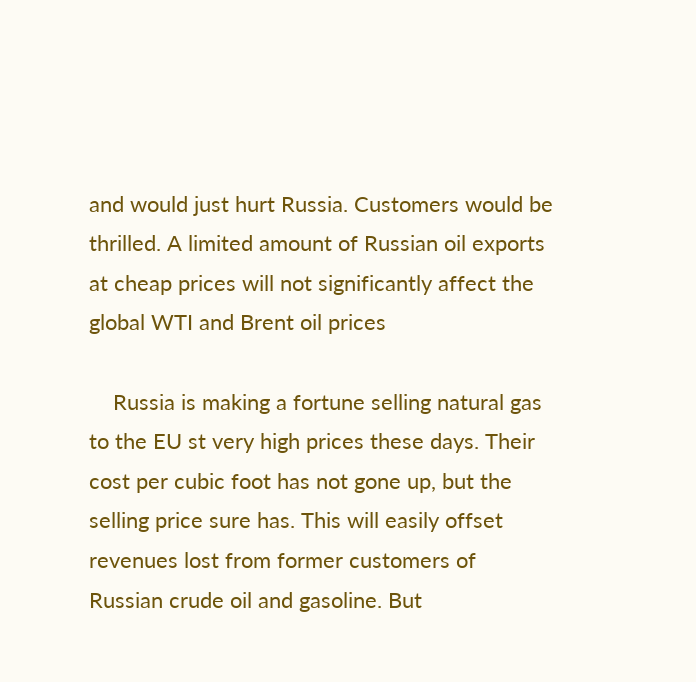and would just hurt Russia. Customers would be thrilled. A limited amount of Russian oil exports at cheap prices will not significantly affect the global WTI and Brent oil prices

    Russia is making a fortune selling natural gas to the EU st very high prices these days. Their cost per cubic foot has not gone up, but the selling price sure has. This will easily offset revenues lost from former customers of Russian crude oil and gasoline. But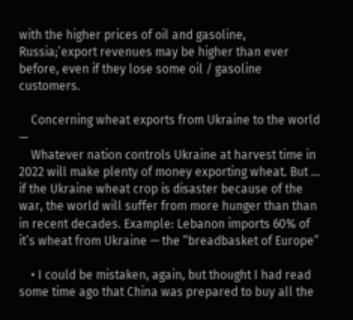with the higher prices of oil and gasoline, Russia;’export revenues may be higher than ever before, even if they lose some oil / gasoline customers.

    Concerning wheat exports from Ukraine to the world —
    Whatever nation controls Ukraine at harvest time in 2022 will make plenty of money exporting wheat. But … if the Ukraine wheat crop is disaster because of the war, the world will suffer from more hunger than than in recent decades. Example: Lebanon imports 60% of it’s wheat from Ukraine — the “breadbasket of Europe”

    • I could be mistaken, again, but thought I had read some time ago that China was prepared to buy all the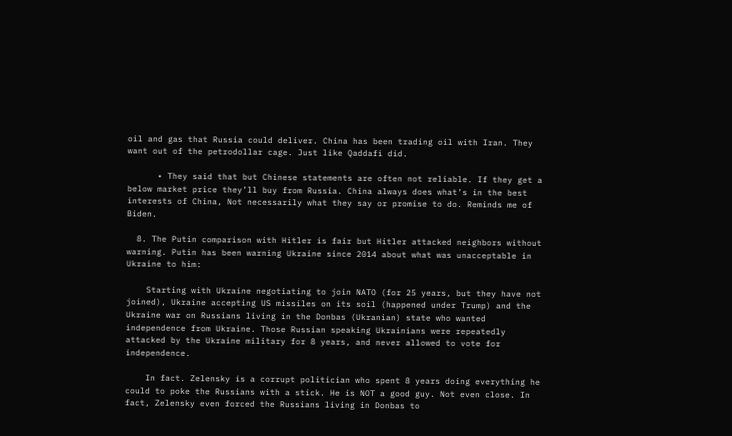oil and gas that Russia could deliver. China has been trading oil with Iran. They want out of the petrodollar cage. Just like Qaddafi did.

      • They said that but Chinese statements are often not reliable. If they get a below market price they’ll buy from Russia. China always does what’s in the best interests of China, Not necessarily what they say or promise to do. Reminds me of Biden.

  8. The Putin comparison with Hitler is fair but Hitler attacked neighbors without warning. Putin has been warning Ukraine since 2014 about what was unacceptable in Ukraine to him:

    Starting with Ukraine negotiating to join NATO (for 25 years, but they have not joined), Ukraine accepting US missiles on its soil (happened under Trump) and the Ukraine war on Russians living in the Donbas (Ukranian) state who wanted independence from Ukraine. Those Russian speaking Ukrainians were repeatedly attacked by the Ukraine military for 8 years, and never allowed to vote for independence.

    In fact. Zelensky is a corrupt politician who spent 8 years doing everything he could to poke the Russians with a stick. He is NOT a good guy. Not even close. In fact, Zelensky even forced the Russians living in Donbas to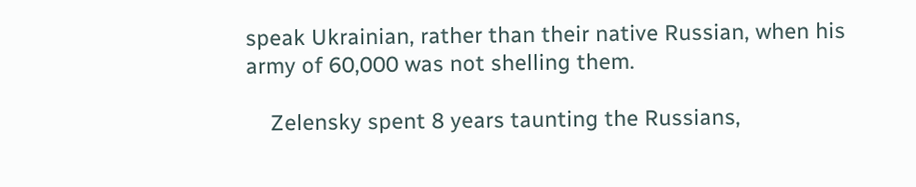speak Ukrainian, rather than their native Russian, when his army of 60,000 was not shelling them.

    Zelensky spent 8 years taunting the Russians,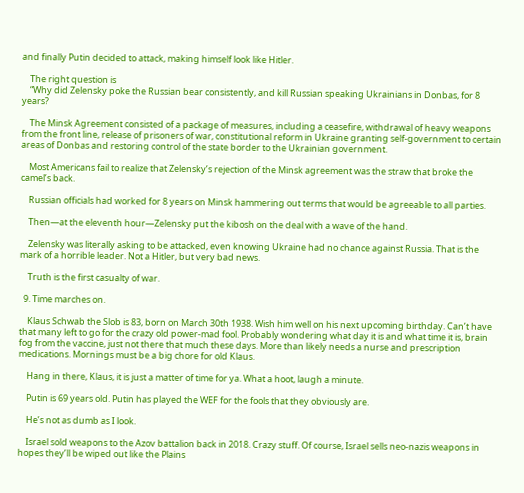and finally Putin decided to attack, making himself look like Hitler.

    The right question is
    “Why did Zelensky poke the Russian bear consistently, and kill Russian speaking Ukrainians in Donbas, for 8 years?

    The Minsk Agreement consisted of a package of measures, including a ceasefire, withdrawal of heavy weapons from the front line, release of prisoners of war, constitutional reform in Ukraine granting self-government to certain areas of Donbas and restoring control of the state border to the Ukrainian government.

    Most Americans fail to realize that Zelensky’s rejection of the Minsk agreement was the straw that broke the camel’s back.

    Russian officials had worked for 8 years on Minsk hammering out terms that would be agreeable to all parties.

    Then—at the eleventh hour—Zelensky put the kibosh on the deal with a wave of the hand.

    Zelensky was literally asking to be attacked, even knowing Ukraine had no chance against Russia. That is the mark of a horrible leader. Not a Hitler, but very bad news.

    Truth is the first casualty of war.

  9. Time marches on.

    Klaus Schwab the Slob is 83, born on March 30th 1938. Wish him well on his next upcoming birthday. Can’t have that many left to go for the crazy old power-mad fool. Probably wondering what day it is and what time it is, brain fog from the vaccine, just not there that much these days. More than likely needs a nurse and prescription medications. Mornings must be a big chore for old Klaus.

    Hang in there, Klaus, it is just a matter of time for ya. What a hoot, laugh a minute.

    Putin is 69 years old. Putin has played the WEF for the fools that they obviously are.

    He’s not as dumb as I look.

    Israel sold weapons to the Azov battalion back in 2018. Crazy stuff. Of course, Israel sells neo-nazis weapons in hopes they’ll be wiped out like the Plains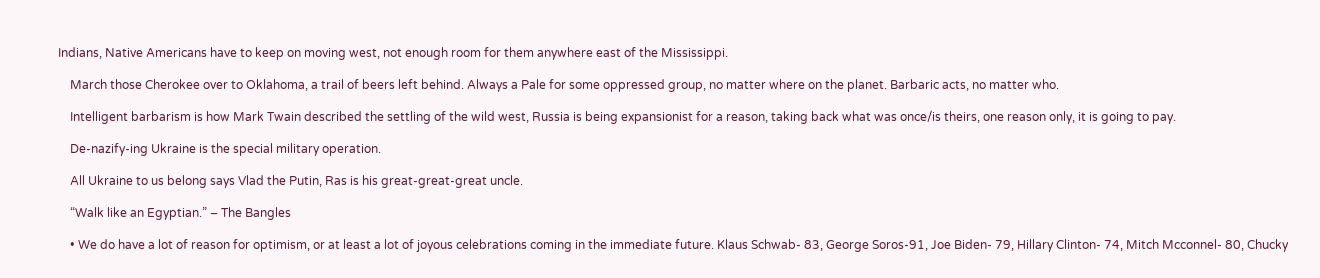Indians, Native Americans have to keep on moving west, not enough room for them anywhere east of the Mississippi.

    March those Cherokee over to Oklahoma, a trail of beers left behind. Always a Pale for some oppressed group, no matter where on the planet. Barbaric acts, no matter who.

    Intelligent barbarism is how Mark Twain described the settling of the wild west, Russia is being expansionist for a reason, taking back what was once/is theirs, one reason only, it is going to pay.

    De-nazify-ing Ukraine is the special military operation.

    All Ukraine to us belong says Vlad the Putin, Ras is his great-great-great uncle.

    “Walk like an Egyptian.” – The Bangles

    • We do have a lot of reason for optimism, or at least a lot of joyous celebrations coming in the immediate future. Klaus Schwab- 83, George Soros-91, Joe Biden- 79, Hillary Clinton- 74, Mitch Mcconnel- 80, Chucky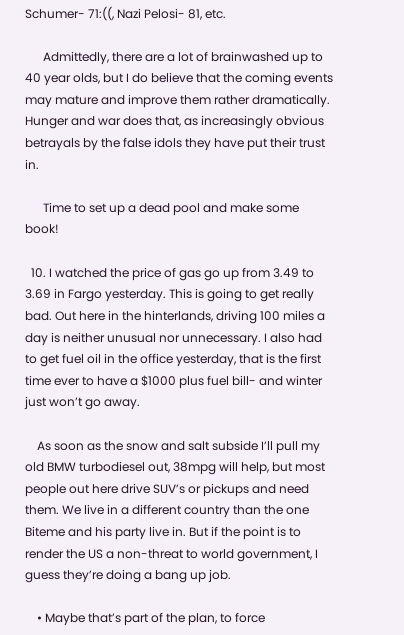Schumer- 71:((, Nazi Pelosi- 81, etc.

      Admittedly, there are a lot of brainwashed up to 40 year olds, but I do believe that the coming events may mature and improve them rather dramatically. Hunger and war does that, as increasingly obvious betrayals by the false idols they have put their trust in.

      Time to set up a dead pool and make some book!

  10. I watched the price of gas go up from 3.49 to 3.69 in Fargo yesterday. This is going to get really bad. Out here in the hinterlands, driving 100 miles a day is neither unusual nor unnecessary. I also had to get fuel oil in the office yesterday, that is the first time ever to have a $1000 plus fuel bill- and winter just won’t go away.

    As soon as the snow and salt subside I’ll pull my old BMW turbodiesel out, 38mpg will help, but most people out here drive SUV’s or pickups and need them. We live in a different country than the one Biteme and his party live in. But if the point is to render the US a non-threat to world government, I guess they’re doing a bang up job.

    • Maybe that’s part of the plan, to force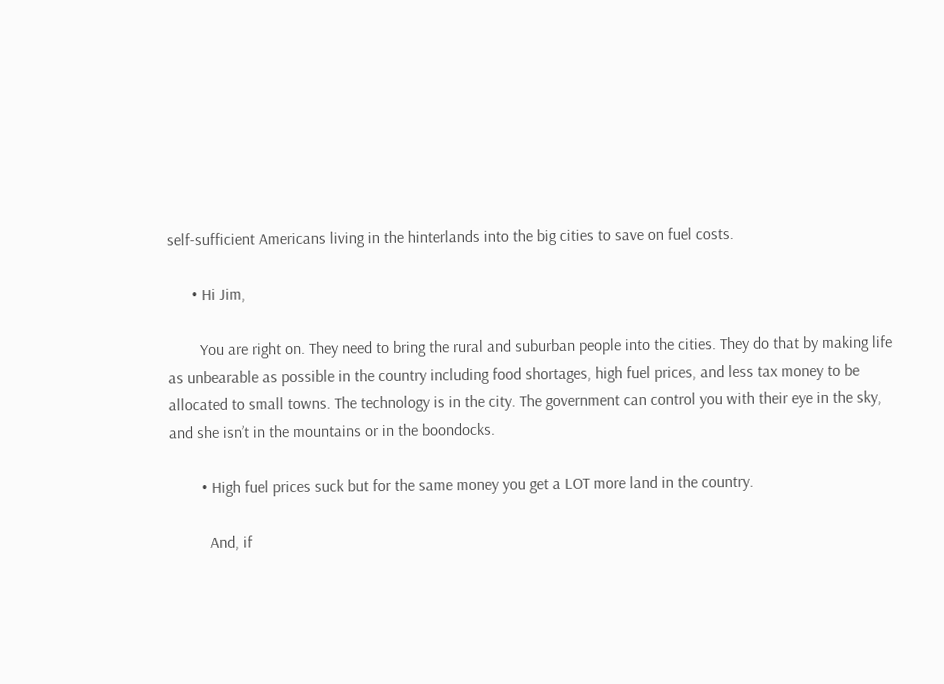self-sufficient Americans living in the hinterlands into the big cities to save on fuel costs.

      • Hi Jim,

        You are right on. They need to bring the rural and suburban people into the cities. They do that by making life as unbearable as possible in the country including food shortages, high fuel prices, and less tax money to be allocated to small towns. The technology is in the city. The government can control you with their eye in the sky, and she isn’t in the mountains or in the boondocks.

        • High fuel prices suck but for the same money you get a LOT more land in the country.

          And, if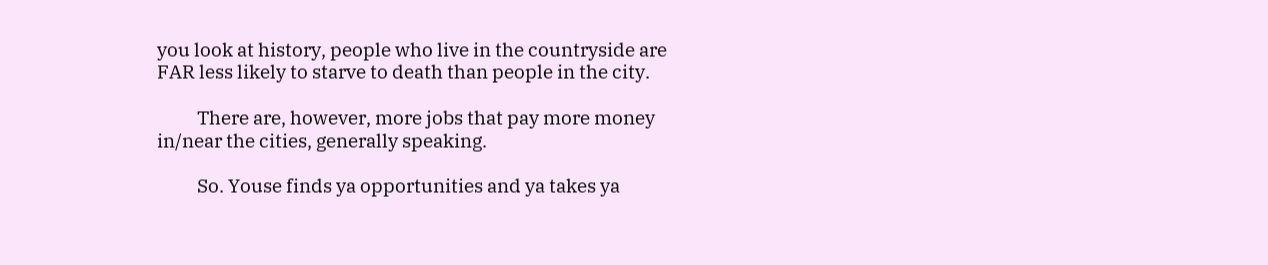you look at history, people who live in the countryside are FAR less likely to starve to death than people in the city.

          There are, however, more jobs that pay more money in/near the cities, generally speaking.

          So. Youse finds ya opportunities and ya takes ya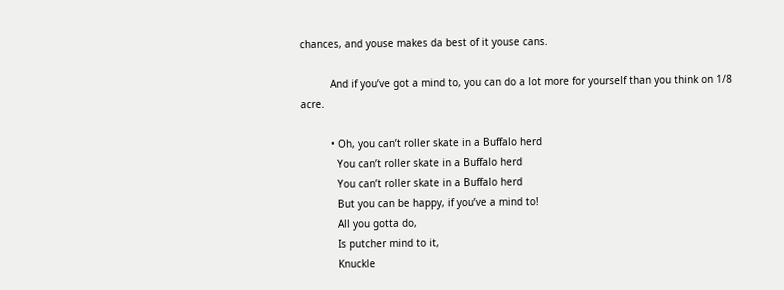chances, and youse makes da best of it youse cans.

          And if you’ve got a mind to, you can do a lot more for yourself than you think on 1/8 acre.

          • Oh, you can’t roller skate in a Buffalo herd
            You can’t roller skate in a Buffalo herd
            You can’t roller skate in a Buffalo herd
            But you can be happy, if you’ve a mind to!
            All you gotta do,
            Is putcher mind to it,
            Knuckle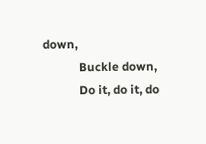down,
            Buckle down,
            Do it, do it, do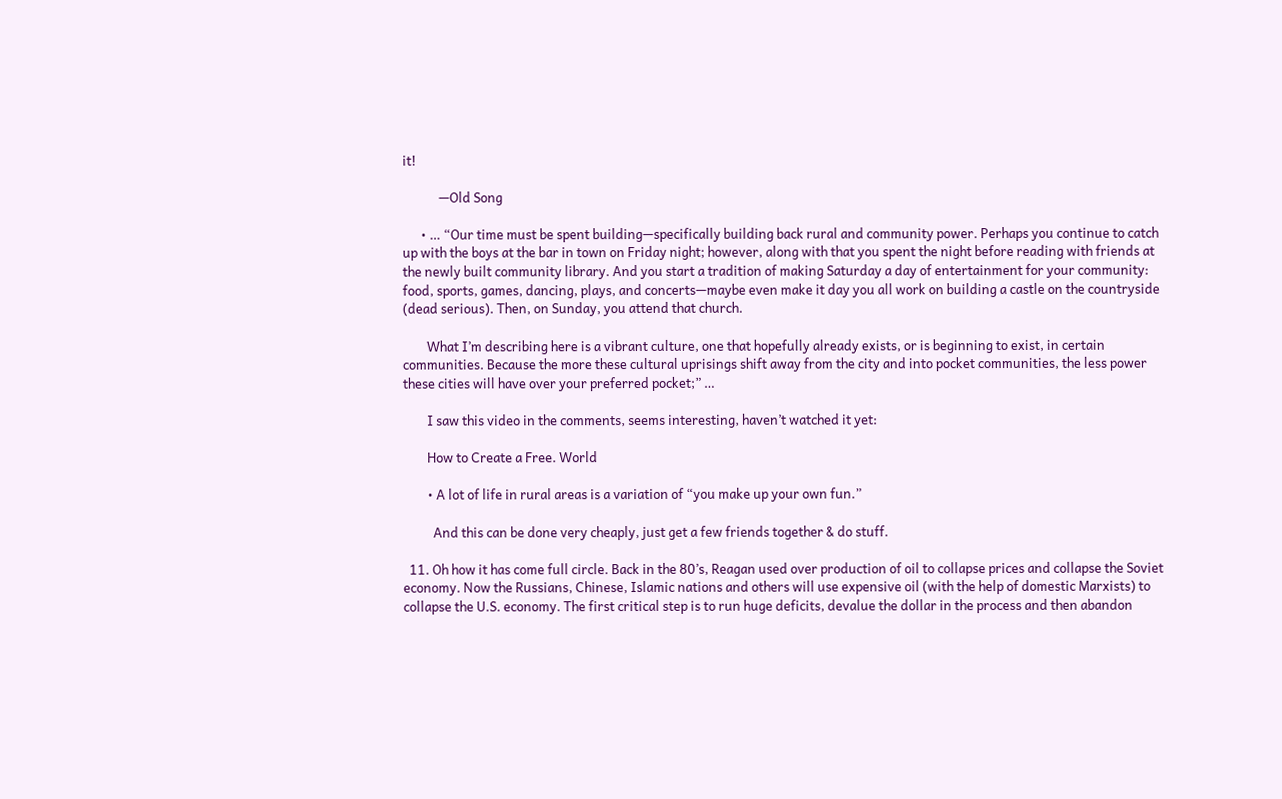it!

            —Old Song

      • … “Our time must be spent building—specifically building back rural and community power. Perhaps you continue to catch up with the boys at the bar in town on Friday night; however, along with that you spent the night before reading with friends at the newly built community library. And you start a tradition of making Saturday a day of entertainment for your community: food, sports, games, dancing, plays, and concerts—maybe even make it day you all work on building a castle on the countryside (dead serious). Then, on Sunday, you attend that church.

        What I’m describing here is a vibrant culture, one that hopefully already exists, or is beginning to exist, in certain communities. Because the more these cultural uprisings shift away from the city and into pocket communities, the less power these cities will have over your preferred pocket;” …

        I saw this video in the comments, seems interesting, haven’t watched it yet:

        How to Create a Free. World

        • A lot of life in rural areas is a variation of “you make up your own fun.”

          And this can be done very cheaply, just get a few friends together & do stuff.

  11. Oh how it has come full circle. Back in the 80’s, Reagan used over production of oil to collapse prices and collapse the Soviet economy. Now the Russians, Chinese, Islamic nations and others will use expensive oil (with the help of domestic Marxists) to collapse the U.S. economy. The first critical step is to run huge deficits, devalue the dollar in the process and then abandon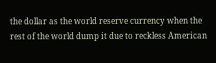the dollar as the world reserve currency when the rest of the world dump it due to reckless American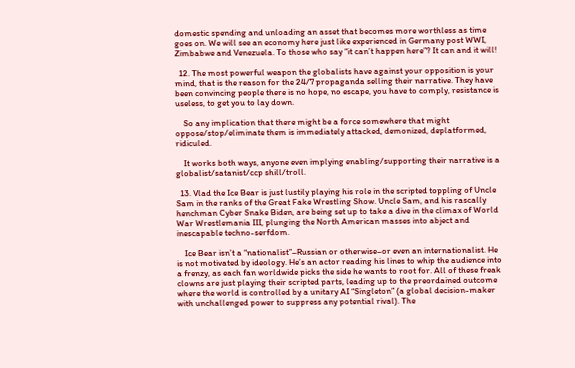domestic spending and unloading an asset that becomes more worthless as time goes on. We will see an economy here just like experienced in Germany post WWI, Zimbabwe and Venezuela. To those who say “it can’t happen here”? It can and it will!

  12. The most powerful weapon the globalists have against your opposition is your mind, that is the reason for the 24/7 propaganda selling their narrative. They have been convincing people there is no hope, no escape, you have to comply, resistance is useless, to get you to lay down.

    So any implication that there might be a force somewhere that might oppose/stop/eliminate them is immediately attacked, demonized, deplatformed, ridiculed.

    It works both ways, anyone even implying enabling/supporting their narrative is a globalist/satanist/ccp shill/troll.

  13. Vlad the Ice Bear is just lustily playing his role in the scripted toppling of Uncle Sam in the ranks of the Great Fake Wrestling Show. Uncle Sam, and his rascally henchman Cyber Snake Biden, are being set up to take a dive in the climax of World War Wrestlemania III, plunging the North American masses into abject and inescapable techno-serfdom.

    Ice Bear isn’t a “nationalist”–Russian or otherwise–or even an internationalist. He is not motivated by ideology. He’s an actor reading his lines to whip the audience into a frenzy, as each fan worldwide picks the side he wants to root for. All of these freak clowns are just playing their scripted parts, leading up to the preordained outcome where the world is controlled by a unitary AI “Singleton” (a global decision-maker with unchallenged power to suppress any potential rival). The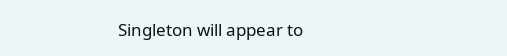Singleton will appear to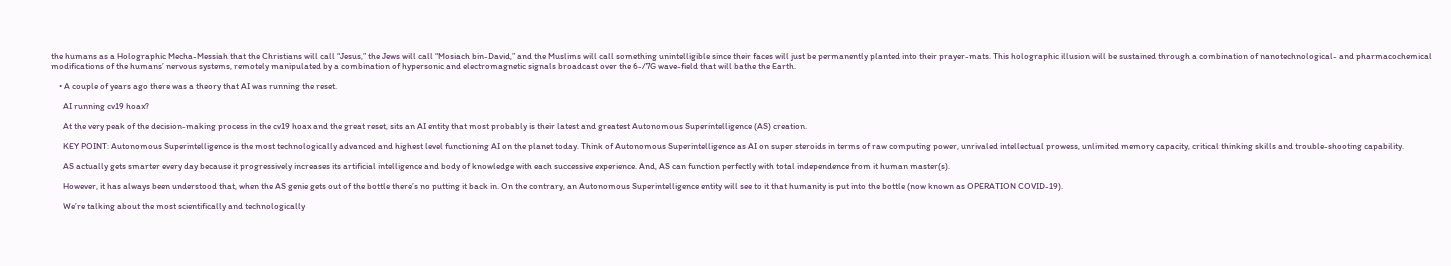the humans as a Holographic Mecha-Messiah that the Christians will call “Jesus,” the Jews will call “Mosiach bin-David,” and the Muslims will call something unintelligible since their faces will just be permanently planted into their prayer-mats. This holographic illusion will be sustained through a combination of nanotechnological- and pharmacochemical modifications of the humans’ nervous systems, remotely manipulated by a combination of hypersonic and electromagnetic signals broadcast over the 6-/7G wave-field that will bathe the Earth.

    • A couple of years ago there was a theory that AI was running the reset.

      AI running cv19 hoax?

      At the very peak of the decision-making process in the cv19 hoax and the great reset, sits an AI entity that most probably is their latest and greatest Autonomous Superintelligence (AS) creation.

      KEY POINT: Autonomous Superintelligence is the most technologically advanced and highest level functioning AI on the planet today. Think of Autonomous Superintelligence as AI on super steroids in terms of raw computing power, unrivaled intellectual prowess, unlimited memory capacity, critical thinking skills and trouble-shooting capability.

      AS actually gets smarter every day because it progressively increases its artificial intelligence and body of knowledge with each successive experience. And, AS can function perfectly with total independence from it human master(s).

      However, it has always been understood that, when the AS genie gets out of the bottle there’s no putting it back in. On the contrary, an Autonomous Superintelligence entity will see to it that humanity is put into the bottle (now known as OPERATION COVID-19).

      We’re talking about the most scientifically and technologically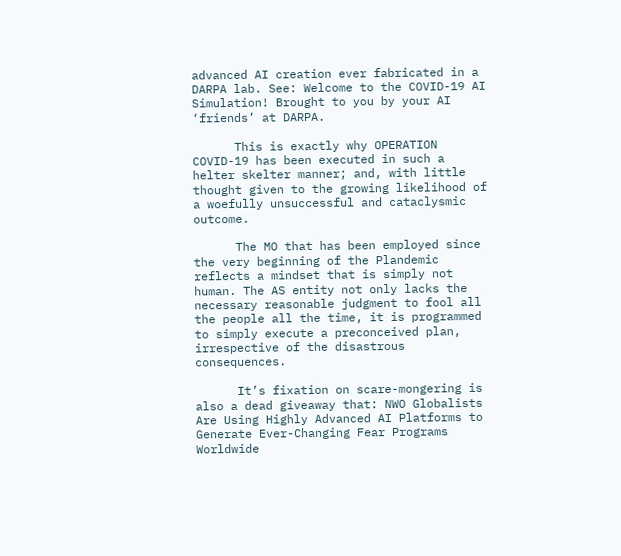advanced AI creation ever fabricated in a DARPA lab. See: Welcome to the COVID-19 AI Simulation! Brought to you by your AI ‘friends’ at DARPA.

      This is exactly why OPERATION COVID-19 has been executed in such a helter skelter manner; and, with little thought given to the growing likelihood of a woefully unsuccessful and cataclysmic outcome.

      The MO that has been employed since the very beginning of the Plandemic reflects a mindset that is simply not human. The AS entity not only lacks the necessary reasonable judgment to fool all the people all the time, it is programmed to simply execute a preconceived plan, irrespective of the disastrous consequences.

      It’s fixation on scare-mongering is also a dead giveaway that: NWO Globalists Are Using Highly Advanced AI Platforms to Generate Ever-Changing Fear Programs Worldwide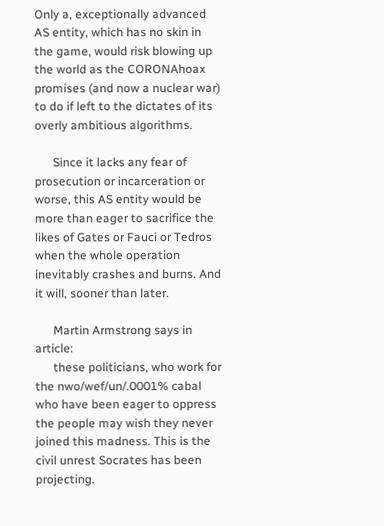Only a, exceptionally advanced AS entity, which has no skin in the game, would risk blowing up the world as the CORONAhoax promises (and now a nuclear war) to do if left to the dictates of its overly ambitious algorithms.

      Since it lacks any fear of prosecution or incarceration or worse, this AS entity would be more than eager to sacrifice the likes of Gates or Fauci or Tedros when the whole operation inevitably crashes and burns. And it will, sooner than later.

      Martin Armstrong says in article:
      these politicians, who work for the nwo/wef/un/.0001% cabal who have been eager to oppress the people may wish they never joined this madness. This is the civil unrest Socrates has been projecting.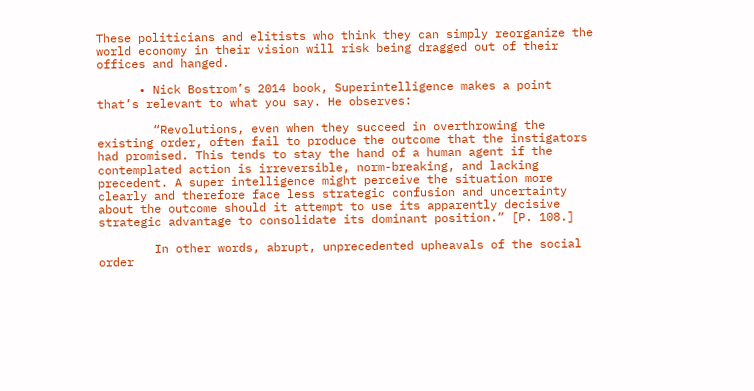These politicians and elitists who think they can simply reorganize the world economy in their vision will risk being dragged out of their offices and hanged.

      • Nick Bostrom’s 2014 book, Superintelligence makes a point that’s relevant to what you say. He observes:

        “Revolutions, even when they succeed in overthrowing the existing order, often fail to produce the outcome that the instigators had promised. This tends to stay the hand of a human agent if the contemplated action is irreversible, norm-breaking, and lacking precedent. A super intelligence might perceive the situation more clearly and therefore face less strategic confusion and uncertainty about the outcome should it attempt to use its apparently decisive strategic advantage to consolidate its dominant position.” [P. 108.]

        In other words, abrupt, unprecedented upheavals of the social order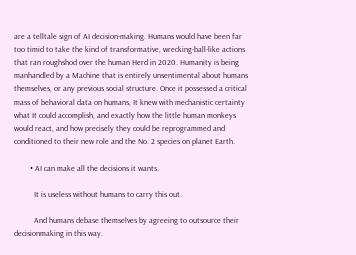are a telltale sign of AI decision-making. Humans would have been far too timid to take the kind of transformative, wrecking-ball-like actions that ran roughshod over the human Herd in 2020. Humanity is being manhandled by a Machine that is entirely unsentimental about humans themselves, or any previous social structure. Once it possessed a critical mass of behavioral data on humans, It knew with mechanistic certainty what It could accomplish, and exactly how the little human monkeys would react, and how precisely they could be reprogrammed and conditioned to their new role and the No. 2 species on planet Earth.

        • AI can make all the decisions it wants.

          It is useless without humans to carry this out.

          And humans debase themselves by agreeing to outsource their decisionmaking in this way.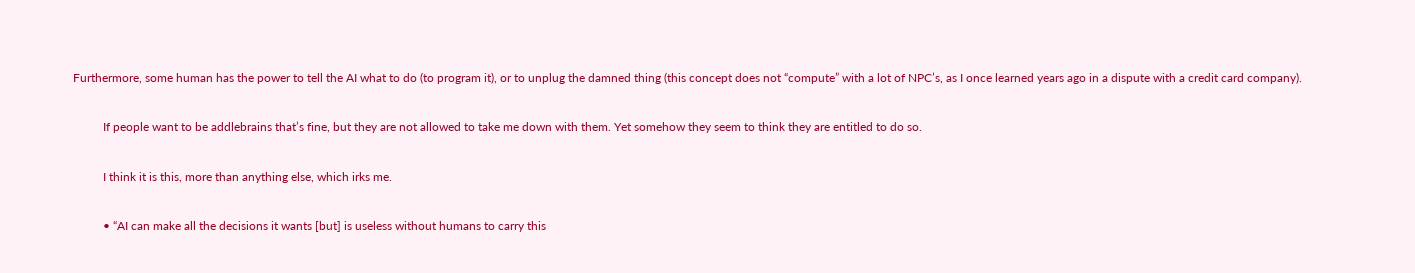Furthermore, some human has the power to tell the AI what to do (to program it), or to unplug the damned thing (this concept does not “compute” with a lot of NPC’s, as I once learned years ago in a dispute with a credit card company).

          If people want to be addlebrains that’s fine, but they are not allowed to take me down with them. Yet somehow they seem to think they are entitled to do so.

          I think it is this, more than anything else, which irks me.

          • “AI can make all the decisions it wants [but] is useless without humans to carry this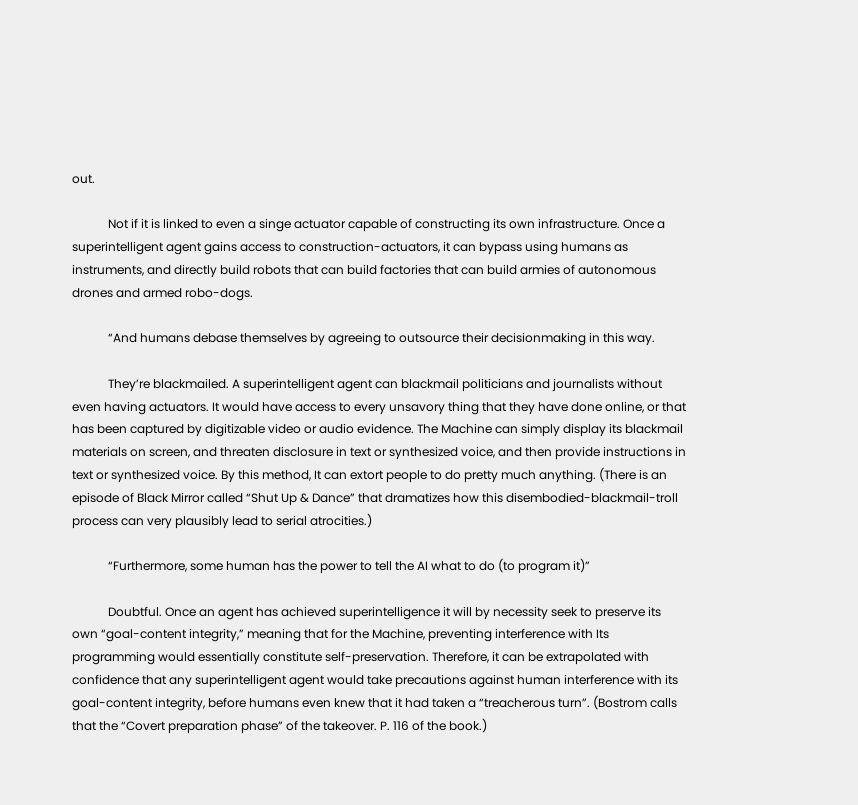out.

            Not if it is linked to even a singe actuator capable of constructing its own infrastructure. Once a superintelligent agent gains access to construction-actuators, it can bypass using humans as instruments, and directly build robots that can build factories that can build armies of autonomous drones and armed robo-dogs.

            “And humans debase themselves by agreeing to outsource their decisionmaking in this way.

            They’re blackmailed. A superintelligent agent can blackmail politicians and journalists without even having actuators. It would have access to every unsavory thing that they have done online, or that has been captured by digitizable video or audio evidence. The Machine can simply display its blackmail materials on screen, and threaten disclosure in text or synthesized voice, and then provide instructions in text or synthesized voice. By this method, It can extort people to do pretty much anything. (There is an episode of Black Mirror called “Shut Up & Dance” that dramatizes how this disembodied-blackmail-troll process can very plausibly lead to serial atrocities.)

            “Furthermore, some human has the power to tell the AI what to do (to program it)”

            Doubtful. Once an agent has achieved superintelligence it will by necessity seek to preserve its own “goal-content integrity,” meaning that for the Machine, preventing interference with Its programming would essentially constitute self-preservation. Therefore, it can be extrapolated with confidence that any superintelligent agent would take precautions against human interference with its goal-content integrity, before humans even knew that it had taken a “treacherous turn”. (Bostrom calls that the “Covert preparation phase” of the takeover. P. 116 of the book.)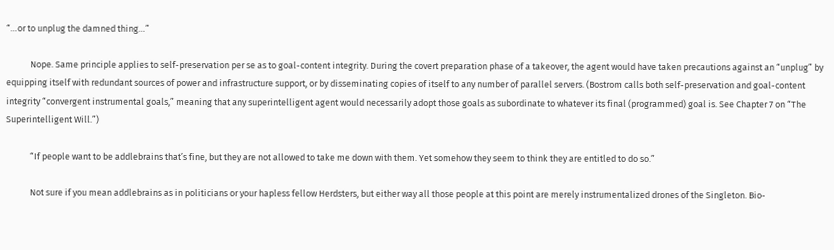“…or to unplug the damned thing…”

            Nope. Same principle applies to self-preservation per se as to goal-content integrity. During the covert preparation phase of a takeover, the agent would have taken precautions against an “unplug” by equipping itself with redundant sources of power and infrastructure support, or by disseminating copies of itself to any number of parallel servers. (Bostrom calls both self-preservation and goal-content integrity “convergent instrumental goals,” meaning that any superintelligent agent would necessarily adopt those goals as subordinate to whatever its final (programmed) goal is. See Chapter 7 on “The Superintelligent Will.”)

            “If people want to be addlebrains that’s fine, but they are not allowed to take me down with them. Yet somehow they seem to think they are entitled to do so.”

            Not sure if you mean addlebrains as in politicians or your hapless fellow Herdsters, but either way all those people at this point are merely instrumentalized drones of the Singleton. Bio-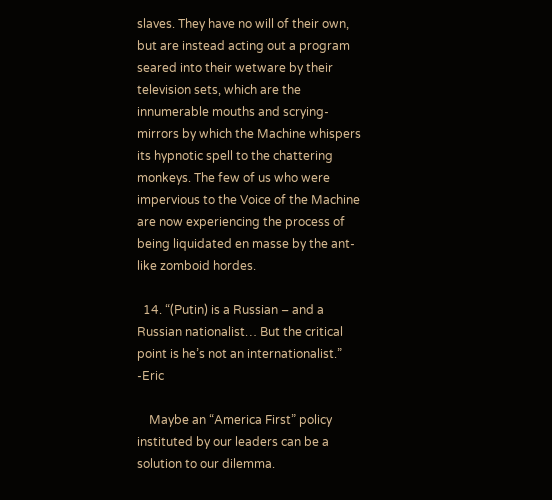slaves. They have no will of their own, but are instead acting out a program seared into their wetware by their television sets, which are the innumerable mouths and scrying-mirrors by which the Machine whispers its hypnotic spell to the chattering monkeys. The few of us who were impervious to the Voice of the Machine are now experiencing the process of being liquidated en masse by the ant-like zomboid hordes.

  14. “(Putin) is a Russian – and a Russian nationalist… But the critical point is he’s not an internationalist.” -Eric

    Maybe an “America First” policy instituted by our leaders can be a solution to our dilemma.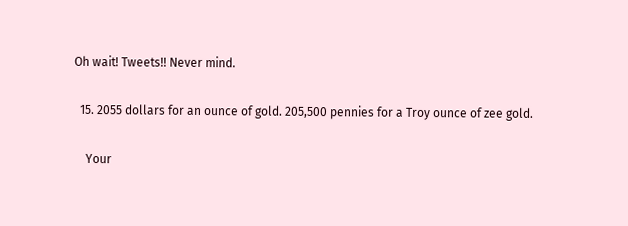Oh wait! Tweets!! Never mind.

  15. 2055 dollars for an ounce of gold. 205,500 pennies for a Troy ounce of zee gold.

    Your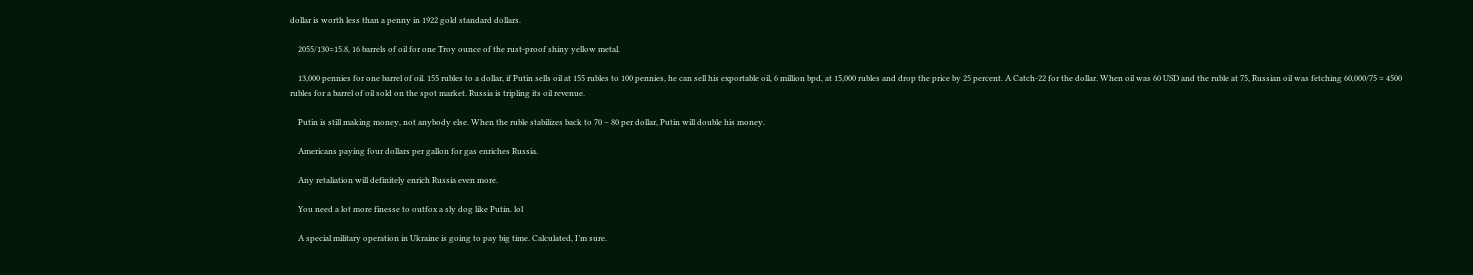dollar is worth less than a penny in 1922 gold standard dollars.

    2055/130=15.8, 16 barrels of oil for one Troy ounce of the rust-proof shiny yellow metal.

    13,000 pennies for one barrel of oil. 155 rubles to a dollar, if Putin sells oil at 155 rubles to 100 pennies, he can sell his exportable oil, 6 million bpd, at 15,000 rubles and drop the price by 25 percent. A Catch-22 for the dollar. When oil was 60 USD and the ruble at 75, Russian oil was fetching 60,000/75 = 4500 rubles for a barrel of oil sold on the spot market. Russia is tripling its oil revenue.

    Putin is still making money, not anybody else. When the ruble stabilizes back to 70 – 80 per dollar, Putin will double his money.

    Americans paying four dollars per gallon for gas enriches Russia.

    Any retaliation will definitely enrich Russia even more.

    You need a lot more finesse to outfox a sly dog like Putin. lol

    A special military operation in Ukraine is going to pay big time. Calculated, I’m sure.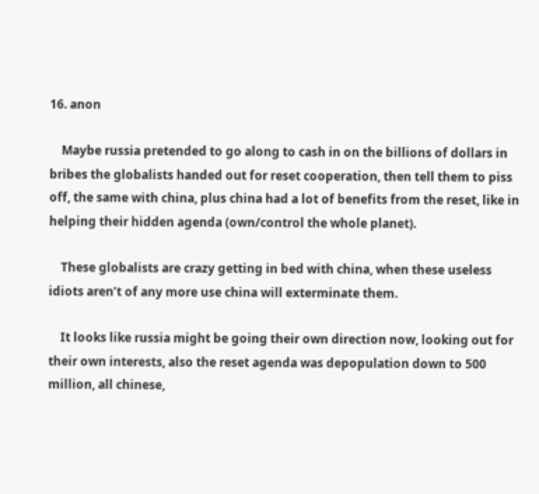16. anon

    Maybe russia pretended to go along to cash in on the billions of dollars in bribes the globalists handed out for reset cooperation, then tell them to piss off, the same with china, plus china had a lot of benefits from the reset, like in helping their hidden agenda (own/control the whole planet).

    These globalists are crazy getting in bed with china, when these useless idiots aren’t of any more use china will exterminate them.

    It looks like russia might be going their own direction now, looking out for their own interests, also the reset agenda was depopulation down to 500 million, all chinese,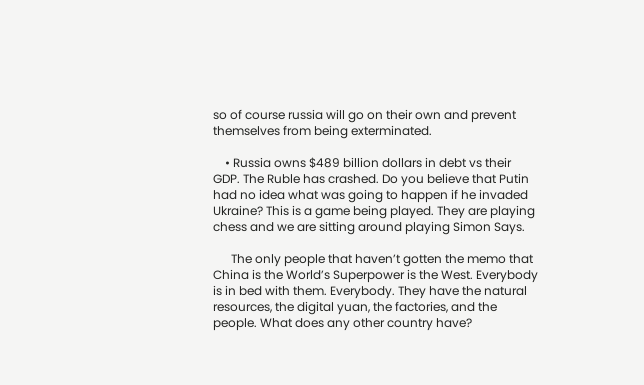so of course russia will go on their own and prevent themselves from being exterminated.

    • Russia owns $489 billion dollars in debt vs their GDP. The Ruble has crashed. Do you believe that Putin had no idea what was going to happen if he invaded Ukraine? This is a game being played. They are playing chess and we are sitting around playing Simon Says.

      The only people that haven’t gotten the memo that China is the World’s Superpower is the West. Everybody is in bed with them. Everybody. They have the natural resources, the digital yuan, the factories, and the people. What does any other country have?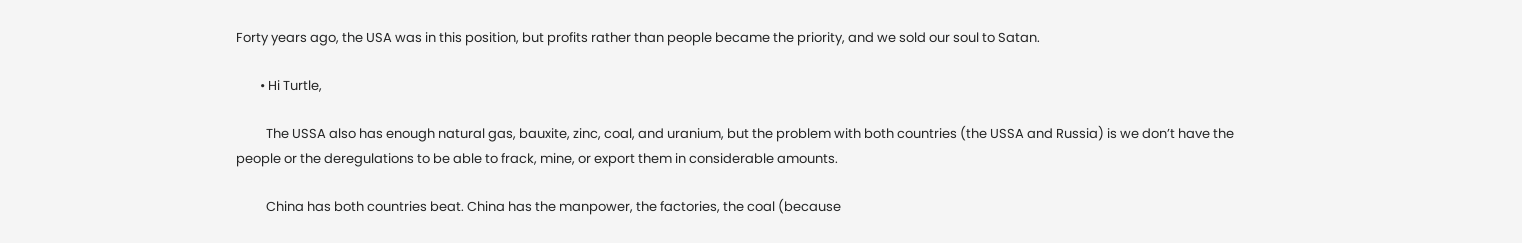Forty years ago, the USA was in this position, but profits rather than people became the priority, and we sold our soul to Satan.

        • Hi Turtle,

          The USSA also has enough natural gas, bauxite, zinc, coal, and uranium, but the problem with both countries (the USSA and Russia) is we don’t have the people or the deregulations to be able to frack, mine, or export them in considerable amounts.

          China has both countries beat. China has the manpower, the factories, the coal (because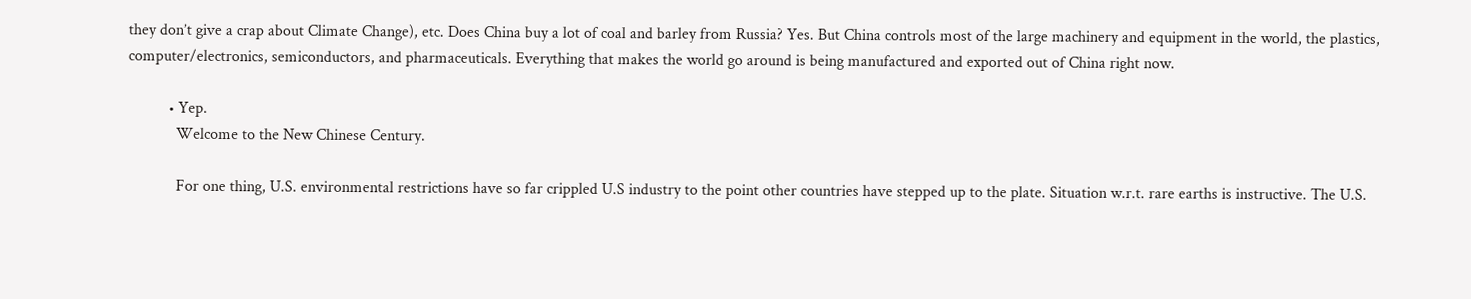they don’t give a crap about Climate Change), etc. Does China buy a lot of coal and barley from Russia? Yes. But China controls most of the large machinery and equipment in the world, the plastics, computer/electronics, semiconductors, and pharmaceuticals. Everything that makes the world go around is being manufactured and exported out of China right now.

          • Yep.
            Welcome to the New Chinese Century.

            For one thing, U.S. environmental restrictions have so far crippled U.S industry to the point other countries have stepped up to the plate. Situation w.r.t. rare earths is instructive. The U.S.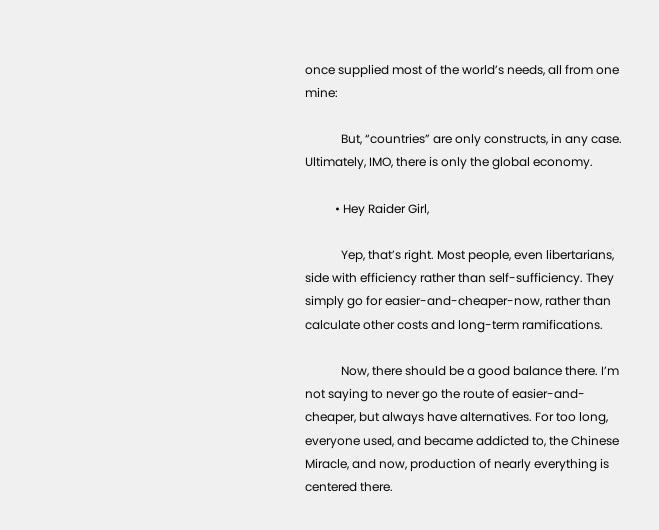once supplied most of the world’s needs, all from one mine:

            But, “countries” are only constructs, in any case. Ultimately, IMO, there is only the global economy.

          • Hey Raider Girl,

            Yep, that’s right. Most people, even libertarians, side with efficiency rather than self-sufficiency. They simply go for easier-and-cheaper-now, rather than calculate other costs and long-term ramifications.

            Now, there should be a good balance there. I’m not saying to never go the route of easier-and-cheaper, but always have alternatives. For too long, everyone used, and became addicted to, the Chinese Miracle, and now, production of nearly everything is centered there.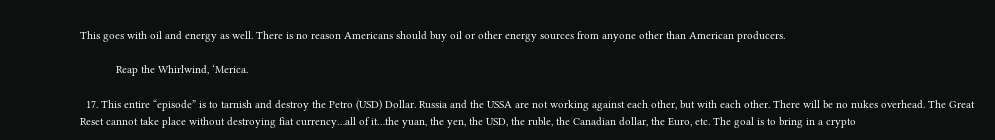This goes with oil and energy as well. There is no reason Americans should buy oil or other energy sources from anyone other than American producers.

            Reap the Whirlwind, ‘Merica.

  17. This entire “episode” is to tarnish and destroy the Petro (USD) Dollar. Russia and the USSA are not working against each other, but with each other. There will be no nukes overhead. The Great Reset cannot take place without destroying fiat currency…all of it…the yuan, the yen, the USD, the ruble, the Canadian dollar, the Euro, etc. The goal is to bring in a crypto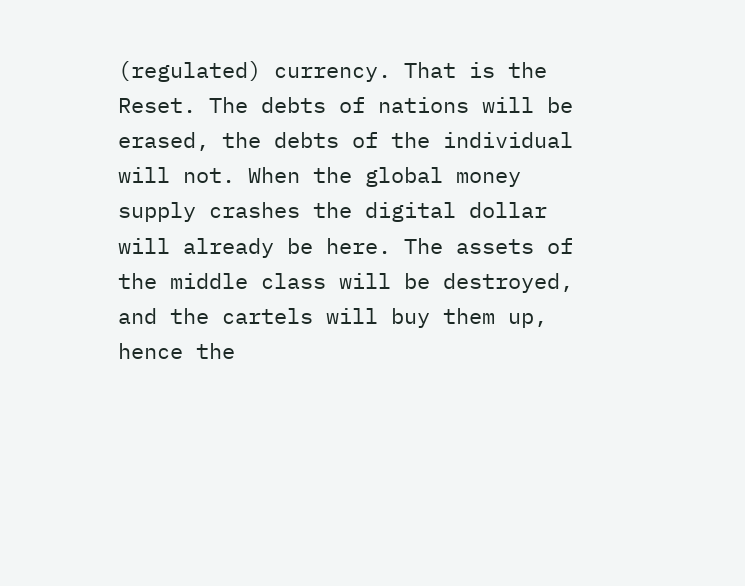(regulated) currency. That is the Reset. The debts of nations will be erased, the debts of the individual will not. When the global money supply crashes the digital dollar will already be here. The assets of the middle class will be destroyed, and the cartels will buy them up, hence the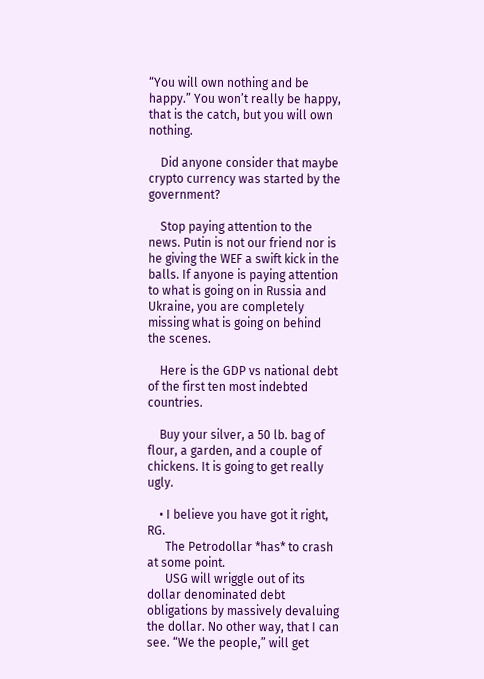“You will own nothing and be happy.” You won’t really be happy, that is the catch, but you will own nothing.

    Did anyone consider that maybe crypto currency was started by the government?

    Stop paying attention to the news. Putin is not our friend nor is he giving the WEF a swift kick in the balls. If anyone is paying attention to what is going on in Russia and Ukraine, you are completely missing what is going on behind the scenes.

    Here is the GDP vs national debt of the first ten most indebted countries.

    Buy your silver, a 50 lb. bag of flour, a garden, and a couple of chickens. It is going to get really ugly.

    • I believe you have got it right, RG.
      The Petrodollar *has* to crash at some point.
      USG will wriggle out of its dollar denominated debt obligations by massively devaluing the dollar. No other way, that I can see. “We the people,” will get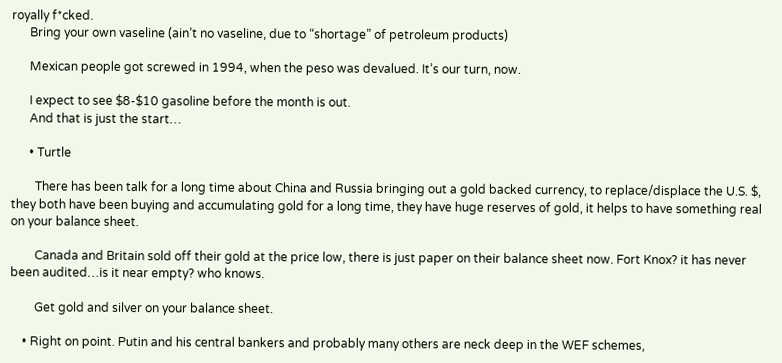royally f*cked.
      Bring your own vaseline (ain’t no vaseline, due to “shortage” of petroleum products)

      Mexican people got screwed in 1994, when the peso was devalued. It’s our turn, now.

      I expect to see $8-$10 gasoline before the month is out.
      And that is just the start…

      • Turtle

        There has been talk for a long time about China and Russia bringing out a gold backed currency, to replace/displace the U.S. $, they both have been buying and accumulating gold for a long time, they have huge reserves of gold, it helps to have something real on your balance sheet.

        Canada and Britain sold off their gold at the price low, there is just paper on their balance sheet now. Fort Knox? it has never been audited…is it near empty? who knows.

        Get gold and silver on your balance sheet.

    • Right on point. Putin and his central bankers and probably many others are neck deep in the WEF schemes,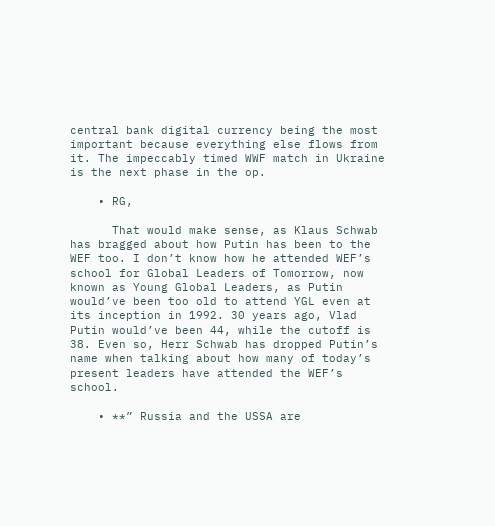central bank digital currency being the most important because everything else flows from it. The impeccably timed WWF match in Ukraine is the next phase in the op.

    • RG,

      That would make sense, as Klaus Schwab has bragged about how Putin has been to the WEF too. I don’t know how he attended WEF’s school for Global Leaders of Tomorrow, now known as Young Global Leaders, as Putin would’ve been too old to attend YGL even at its inception in 1992. 30 years ago, Vlad Putin would’ve been 44, while the cutoff is 38. Even so, Herr Schwab has dropped Putin’s name when talking about how many of today’s present leaders have attended the WEF’s school.

    • **” Russia and the USSA are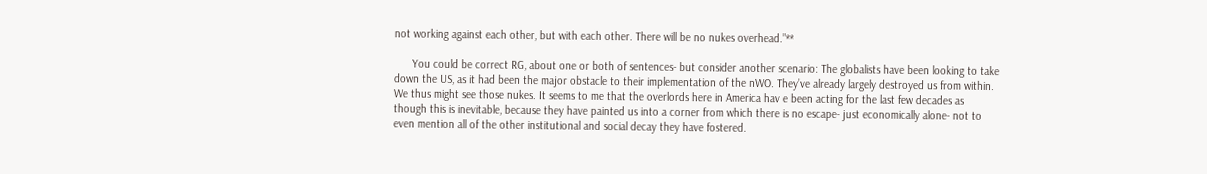not working against each other, but with each other. There will be no nukes overhead.”**

      You could be correct RG, about one or both of sentences- but consider another scenario: The globalists have been looking to take down the US, as it had been the major obstacle to their implementation of the nWO. They’ve already largely destroyed us from within. We thus might see those nukes. It seems to me that the overlords here in America hav e been acting for the last few decades as though this is inevitable, because they have painted us into a corner from which there is no escape- just economically alone- not to even mention all of the other institutional and social decay they have fostered.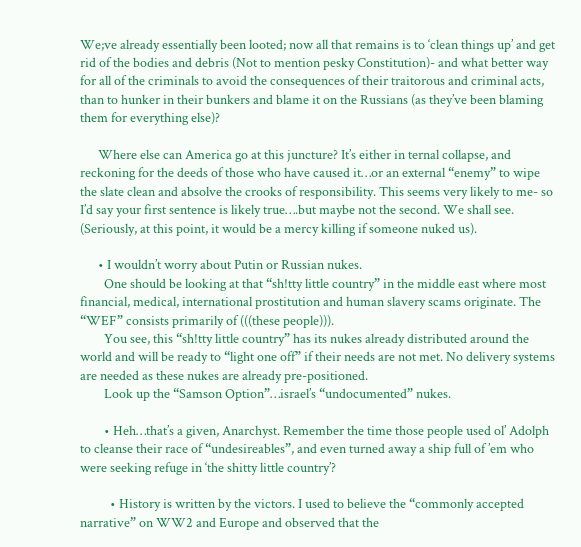We;ve already essentially been looted; now all that remains is to ‘clean things up’ and get rid of the bodies and debris (Not to mention pesky Constitution)- and what better way for all of the criminals to avoid the consequences of their traitorous and criminal acts, than to hunker in their bunkers and blame it on the Russians (as they’ve been blaming them for everything else)?

      Where else can America go at this juncture? It’s either in ternal collapse, and reckoning for the deeds of those who have caused it…or an external “enemy” to wipe the slate clean and absolve the crooks of responsibility. This seems very likely to me- so I’d say your first sentence is likely true….but maybe not the second. We shall see. (Seriously, at this point, it would be a mercy killing if someone nuked us).

      • I wouldn’t worry about Putin or Russian nukes.
        One should be looking at that “sh!tty little country” in the middle east where most financial, medical, international prostitution and human slavery scams originate. The “WEF” consists primarily of (((these people))).
        You see, this “sh!tty little country” has its nukes already distributed around the world and will be ready to “light one off” if their needs are not met. No delivery systems are needed as these nukes are already pre-positioned.
        Look up the “Samson Option”…israel’s “undocumented” nukes.

        • Heh…that’s a given, Anarchyst. Remember the time those people used ol’ Adolph to cleanse their race of “undesireables”, and even turned away a ship full of ’em who were seeking refuge in ‘the shitty little country’?

          • History is written by the victors. I used to believe the “commonly accepted narrative” on WW2 and Europe and observed that the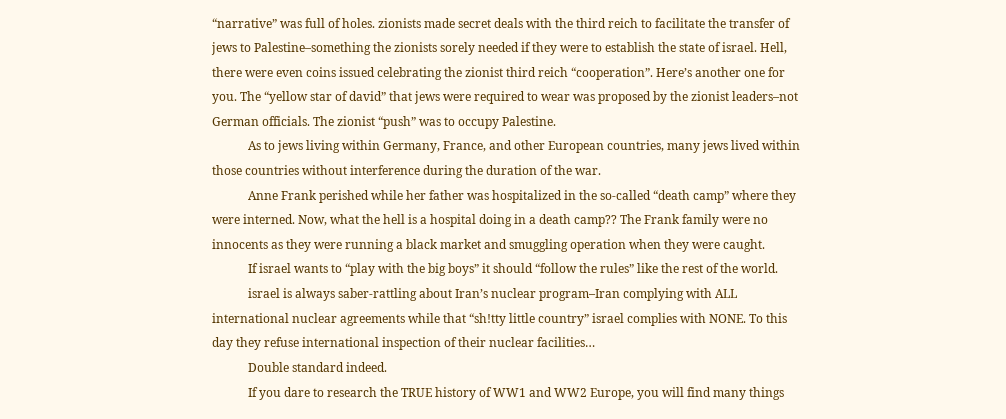“narrative” was full of holes. zionists made secret deals with the third reich to facilitate the transfer of jews to Palestine–something the zionists sorely needed if they were to establish the state of israel. Hell, there were even coins issued celebrating the zionist third reich “cooperation”. Here’s another one for you. The “yellow star of david” that jews were required to wear was proposed by the zionist leaders–not German officials. The zionist “push” was to occupy Palestine.
            As to jews living within Germany, France, and other European countries, many jews lived within those countries without interference during the duration of the war.
            Anne Frank perished while her father was hospitalized in the so-called “death camp” where they were interned. Now, what the hell is a hospital doing in a death camp?? The Frank family were no innocents as they were running a black market and smuggling operation when they were caught.
            If israel wants to “play with the big boys” it should “follow the rules” like the rest of the world.
            israel is always saber-rattling about Iran’s nuclear program–Iran complying with ALL international nuclear agreements while that “sh!tty little country” israel complies with NONE. To this day they refuse international inspection of their nuclear facilities…
            Double standard indeed.
            If you dare to research the TRUE history of WW1 and WW2 Europe, you will find many things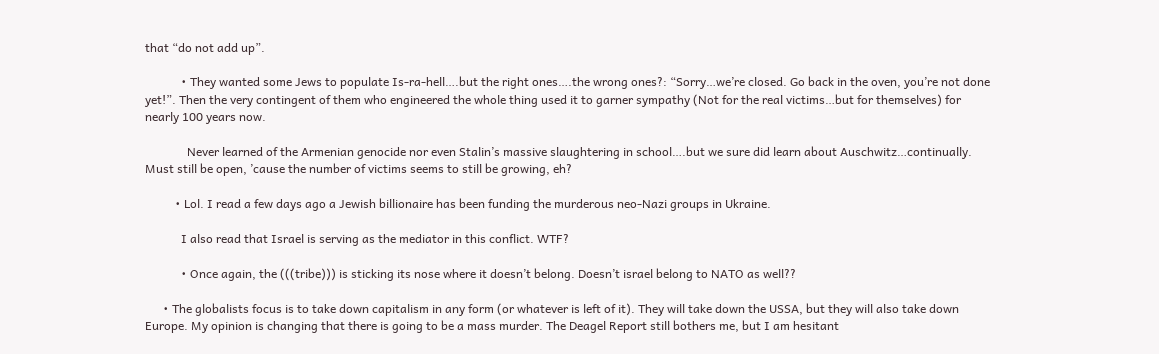that “do not add up”.

            • They wanted some Jews to populate Is-ra-hell….but the right ones….the wrong ones?: “Sorry…we’re closed. Go back in the oven, you’re not done yet!”. Then the very contingent of them who engineered the whole thing used it to garner sympathy (Not for the real victims…but for themselves) for nearly 100 years now.

              Never learned of the Armenian genocide nor even Stalin’s massive slaughtering in school….but we sure did learn about Auschwitz…continually. Must still be open, ’cause the number of victims seems to still be growing, eh?

          • Lol. I read a few days ago a Jewish billionaire has been funding the murderous neo-Nazi groups in Ukraine.

            I also read that Israel is serving as the mediator in this conflict. WTF?

            • Once again, the (((tribe))) is sticking its nose where it doesn’t belong. Doesn’t israel belong to NATO as well??

      • The globalists focus is to take down capitalism in any form (or whatever is left of it). They will take down the USSA, but they will also take down Europe. My opinion is changing that there is going to be a mass murder. The Deagel Report still bothers me, but I am hesitant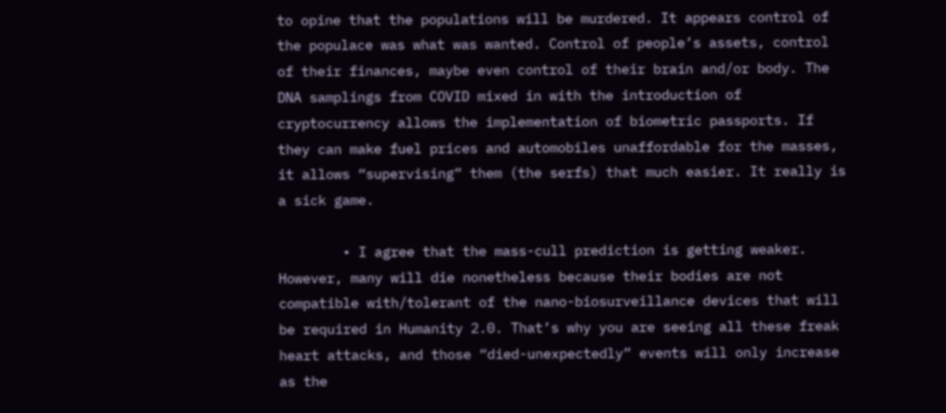to opine that the populations will be murdered. It appears control of the populace was what was wanted. Control of people’s assets, control of their finances, maybe even control of their brain and/or body. The DNA samplings from COVID mixed in with the introduction of cryptocurrency allows the implementation of biometric passports. If they can make fuel prices and automobiles unaffordable for the masses, it allows “supervising” them (the serfs) that much easier. It really is a sick game.

        • I agree that the mass-cull prediction is getting weaker. However, many will die nonetheless because their bodies are not compatible with/tolerant of the nano-biosurveillance devices that will be required in Humanity 2.0. That’s why you are seeing all these freak heart attacks, and those “died-unexpectedly” events will only increase as the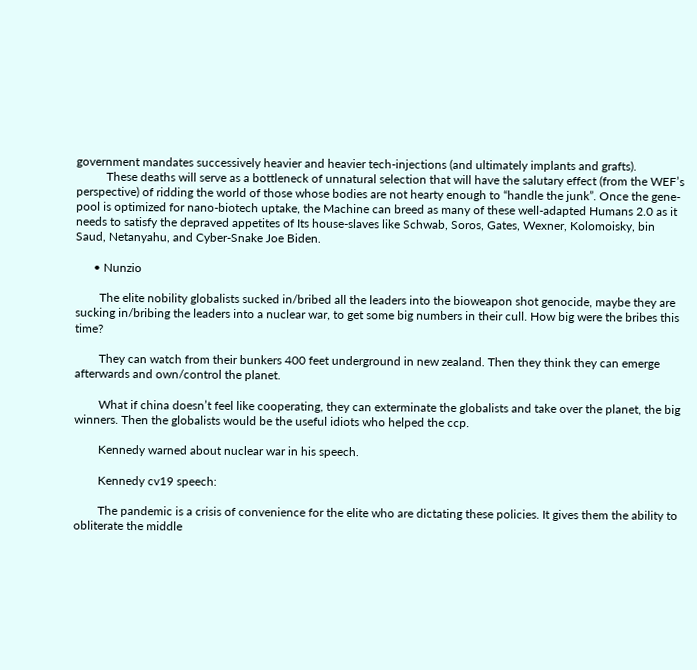government mandates successively heavier and heavier tech-injections (and ultimately implants and grafts).
          These deaths will serve as a bottleneck of unnatural selection that will have the salutary effect (from the WEF’s perspective) of ridding the world of those whose bodies are not hearty enough to “handle the junk”. Once the gene-pool is optimized for nano-biotech uptake, the Machine can breed as many of these well-adapted Humans 2.0 as it needs to satisfy the depraved appetites of Its house-slaves like Schwab, Soros, Gates, Wexner, Kolomoisky, bin Saud, Netanyahu, and Cyber-Snake Joe Biden.

      • Nunzio

        The elite nobility globalists sucked in/bribed all the leaders into the bioweapon shot genocide, maybe they are sucking in/bribing the leaders into a nuclear war, to get some big numbers in their cull. How big were the bribes this time?

        They can watch from their bunkers 400 feet underground in new zealand. Then they think they can emerge afterwards and own/control the planet.

        What if china doesn’t feel like cooperating, they can exterminate the globalists and take over the planet, the big winners. Then the globalists would be the useful idiots who helped the ccp.

        Kennedy warned about nuclear war in his speech.

        Kennedy cv19 speech:

        The pandemic is a crisis of convenience for the elite who are dictating these policies. It gives them the ability to obliterate the middle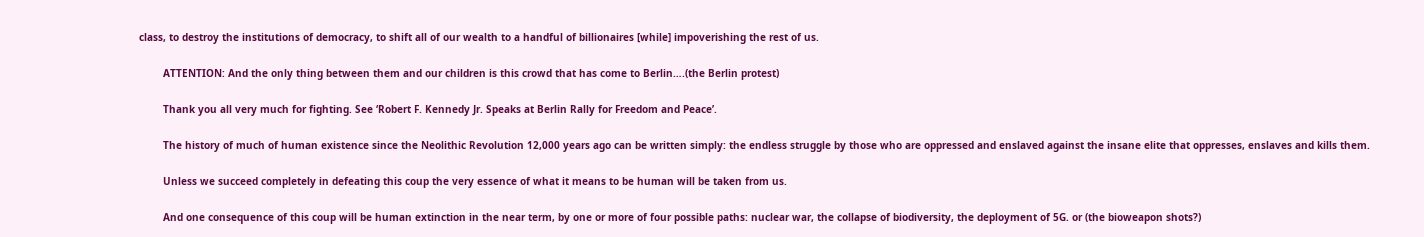class, to destroy the institutions of democracy, to shift all of our wealth to a handful of billionaires [while] impoverishing the rest of us.

        ATTENTION: And the only thing between them and our children is this crowd that has come to Berlin….(the Berlin protest)

        Thank you all very much for fighting. See ‘Robert F. Kennedy Jr. Speaks at Berlin Rally for Freedom and Peace’.

        The history of much of human existence since the Neolithic Revolution 12,000 years ago can be written simply: the endless struggle by those who are oppressed and enslaved against the insane elite that oppresses, enslaves and kills them.

        Unless we succeed completely in defeating this coup the very essence of what it means to be human will be taken from us.

        And one consequence of this coup will be human extinction in the near term, by one or more of four possible paths: nuclear war, the collapse of biodiversity, the deployment of 5G. or (the bioweapon shots?)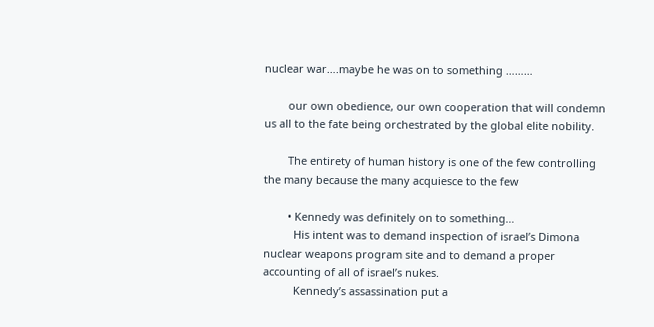nuclear war….maybe he was on to something ………

        our own obedience, our own cooperation that will condemn us all to the fate being orchestrated by the global elite nobility.

        The entirety of human history is one of the few controlling the many because the many acquiesce to the few

        • Kennedy was definitely on to something…
          His intent was to demand inspection of israel’s Dimona nuclear weapons program site and to demand a proper accounting of all of israel’s nukes.
          Kennedy’s assassination put a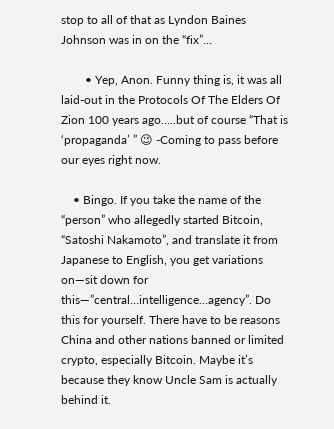stop to all of that as Lyndon Baines Johnson was in on the “fix”…

        • Yep, Anon. Funny thing is, it was all laid-out in the Protocols Of The Elders Of Zion 100 years ago…..but of course “That is ‘propaganda’ ” 😉 -Coming to pass before our eyes right now.

    • Bingo. If you take the name of the “person” who allegedly started Bitcoin, “Satoshi Nakamoto”, and translate it from Japanese to English, you get variations on—sit down for this—”central…intelligence…agency”. Do this for yourself. There have to be reasons China and other nations banned or limited crypto, especially Bitcoin. Maybe it’s because they know Uncle Sam is actually behind it.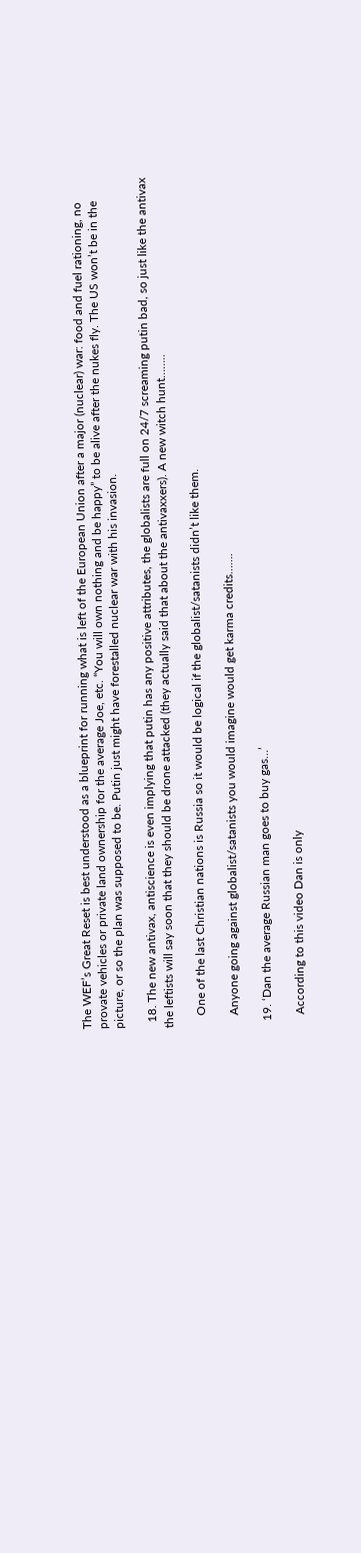The WEF’s Great Reset is best understood as a blueprint for running what is left of the European Union after a major (nuclear) war: food and fuel rationing, no provate vehicles or private land ownership for the average Joe, etc. “You will own nothing and be happy” to be alive after the nukes fly. The US won’t be in the picture, or so the plan was supposed to be. Putin just might have forestalled nuclear war with his invasion.

  18. The new antivax, antiscience is even implying that putin has any positive attributes, the globalists are full on 24/7 screaming putin bad, so just like the antivax the leftists will say soon that they should be drone attacked (they actually said that about the antivaxxers). A new witch hunt……..

    One of the last Christian nations is Russia so it would be logical if the globalist/satanists didn’t like them.

    Anyone going against globalist/satanists you would imagine would get karma credits…….

  19. ‘Dan the average Russian man goes to buy gas…’

    According to this video Dan is only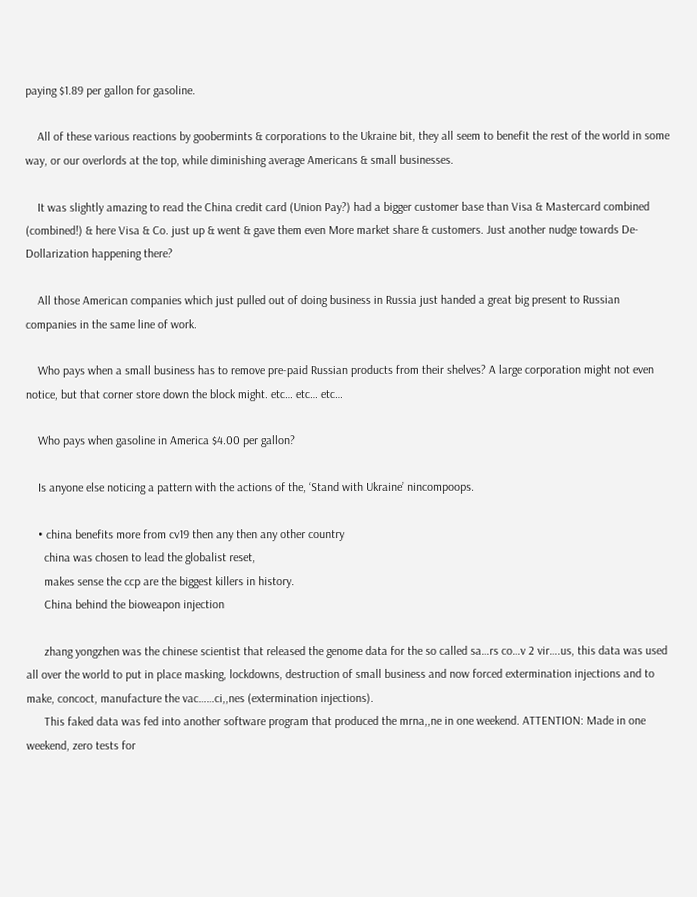paying $1.89 per gallon for gasoline.

    All of these various reactions by goobermints & corporations to the Ukraine bit, they all seem to benefit the rest of the world in some way, or our overlords at the top, while diminishing average Americans & small businesses.

    It was slightly amazing to read the China credit card (Union Pay?) had a bigger customer base than Visa & Mastercard combined (combined!) & here Visa & Co. just up & went & gave them even More market share & customers. Just another nudge towards De-Dollarization happening there?

    All those American companies which just pulled out of doing business in Russia just handed a great big present to Russian companies in the same line of work.

    Who pays when a small business has to remove pre-paid Russian products from their shelves? A large corporation might not even notice, but that corner store down the block might. etc… etc… etc…

    Who pays when gasoline in America $4.00 per gallon?

    Is anyone else noticing a pattern with the actions of the, ‘Stand with Ukraine’ nincompoops.

    • china benefits more from cv19 then any then any other country
      china was chosen to lead the globalist reset,
      makes sense the ccp are the biggest killers in history.
      China behind the bioweapon injection

      zhang yongzhen was the chinese scientist that released the genome data for the so called sa…rs co…v 2 vir….us, this data was used all over the world to put in place masking, lockdowns, destruction of small business and now forced extermination injections and to make, concoct, manufacture the vac……ci,,nes (extermination injections).
      This faked data was fed into another software program that produced the mrna,,ne in one weekend. ATTENTION: Made in one weekend, zero tests for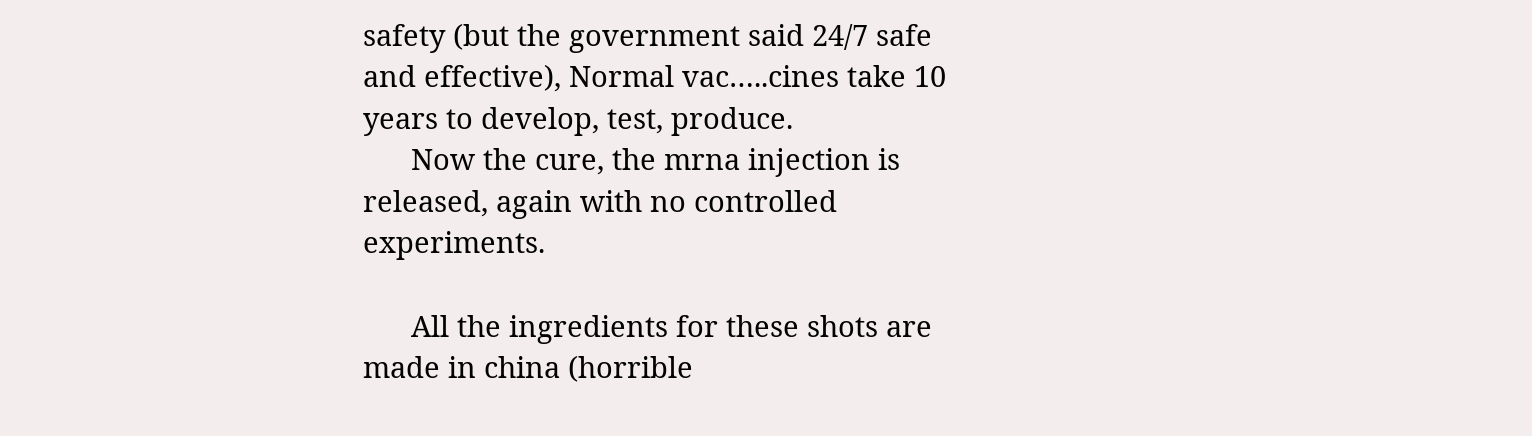safety (but the government said 24/7 safe and effective), Normal vac…..cines take 10 years to develop, test, produce.
      Now the cure, the mrna injection is released, again with no controlled experiments.

      All the ingredients for these shots are made in china (horrible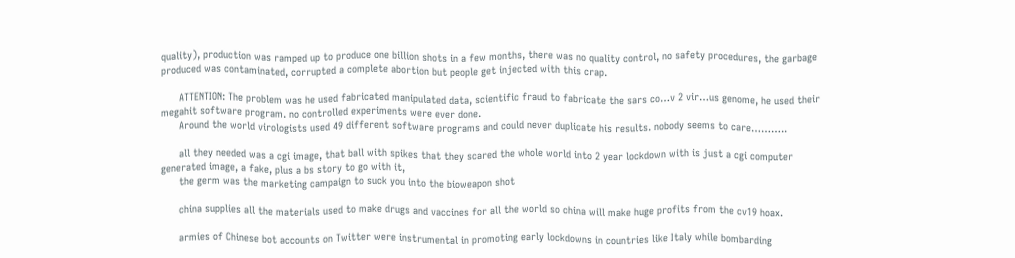quality), production was ramped up to produce one billion shots in a few months, there was no quality control, no safety procedures, the garbage produced was contaminated, corrupted a complete abortion but people get injected with this crap.

      ATTENTION: The problem was he used fabricated manipulated data, scientific fraud to fabricate the sars co…v 2 vir…us genome, he used their megahit software program. no controlled experiments were ever done.
      Around the world virologists used 49 different software programs and could never duplicate his results. nobody seems to care………..

      all they needed was a cgi image, that ball with spikes that they scared the whole world into 2 year lockdown with is just a cgi computer generated image, a fake, plus a bs story to go with it,
      the germ was the marketing campaign to suck you into the bioweapon shot

      china supplies all the materials used to make drugs and vaccines for all the world so china will make huge profits from the cv19 hoax.

      armies of Chinese bot accounts on Twitter were instrumental in promoting early lockdowns in countries like Italy while bombarding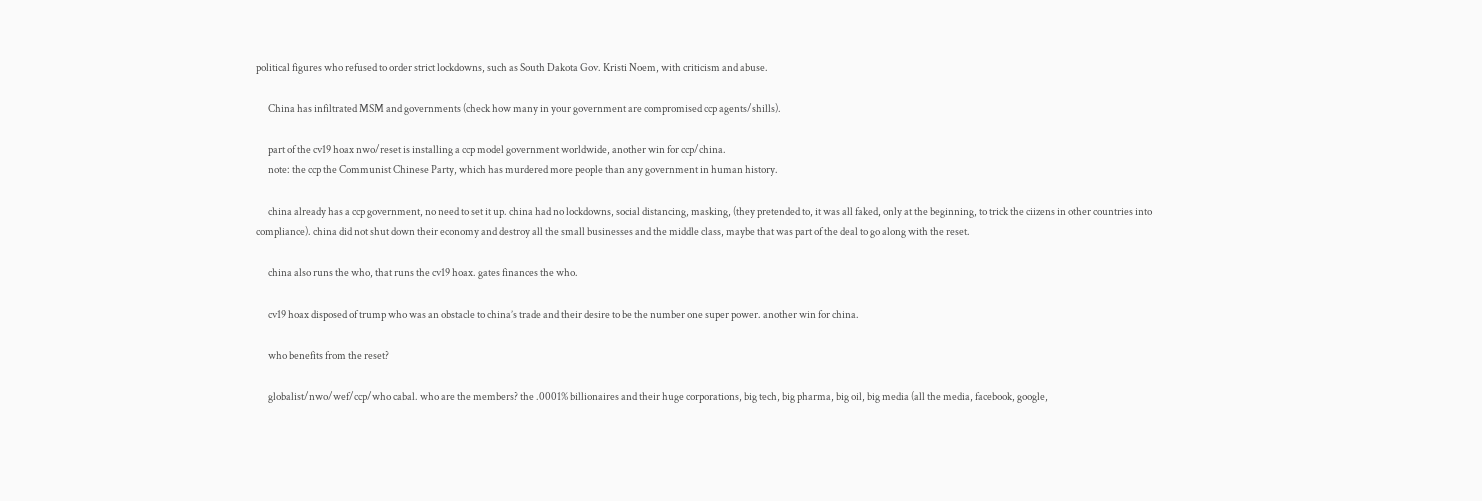political figures who refused to order strict lockdowns, such as South Dakota Gov. Kristi Noem, with criticism and abuse.

      China has infiltrated MSM and governments (check how many in your government are compromised ccp agents/shills).

      part of the cv19 hoax nwo/reset is installing a ccp model government worldwide, another win for ccp/china.
      note: the ccp the Communist Chinese Party, which has murdered more people than any government in human history.

      china already has a ccp government, no need to set it up. china had no lockdowns, social distancing, masking, (they pretended to, it was all faked, only at the beginning, to trick the ciizens in other countries into compliance). china did not shut down their economy and destroy all the small businesses and the middle class, maybe that was part of the deal to go along with the reset.

      china also runs the who, that runs the cv19 hoax. gates finances the who.

      cv19 hoax disposed of trump who was an obstacle to china’s trade and their desire to be the number one super power. another win for china.

      who benefits from the reset?

      globalist/nwo/wef/ccp/who cabal. who are the members? the .0001% billionaires and their huge corporations, big tech, big pharma, big oil, big media (all the media, facebook, google,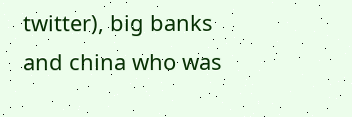twitter), big banks and china who was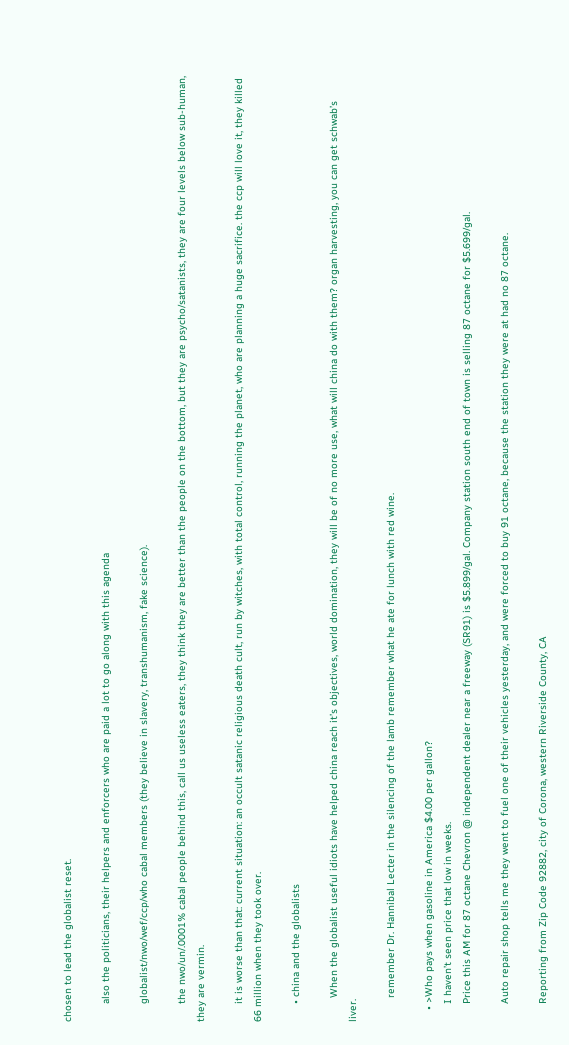chosen to lead the globalist reset.

      also the politicians, their helpers and enforcers who are paid a lot to go along with this agenda

      globalist/nwo/wef/ccp/who cabal members (they believe in slavery, transhumanism, fake science).

      the nwo/un/.0001% cabal people behind this, call us useless eaters, they think they are better than the people on the bottom, but they are psycho/satanists, they are four levels below sub-human, they are vermin.

      it is worse than that: current situation: an occult satanic religious death cult, run by witches, with total control, running the planet, who are planning a huge sacrifice. the ccp will love it, they killed 66 million when they took over.

      • china and the globalists

        When the globalist useful idiots have helped china reach it’s objectives, world domination, they will be of no more use, what will china do with them? organ harvesting, you can get schwab’s liver.

        remember Dr. Hannibal Lecter in the silencing of the lamb remember what he ate for lunch with red wine.

    • >Who pays when gasoline in America $4.00 per gallon?
      I haven’t seen price that low in weeks.
      Price this AM for 87 octane Chevron @ independent dealer near a freeway (SR91) is $5.899/gal. Company station south end of town is selling 87 octane for $5.699/gal.

      Auto repair shop tells me they went to fuel one of their vehicles yesterday, and were forced to buy 91 octane, because the station they were at had no 87 octane.

      Reporting from Zip Code 92882, city of Corona, western Riverside County, CA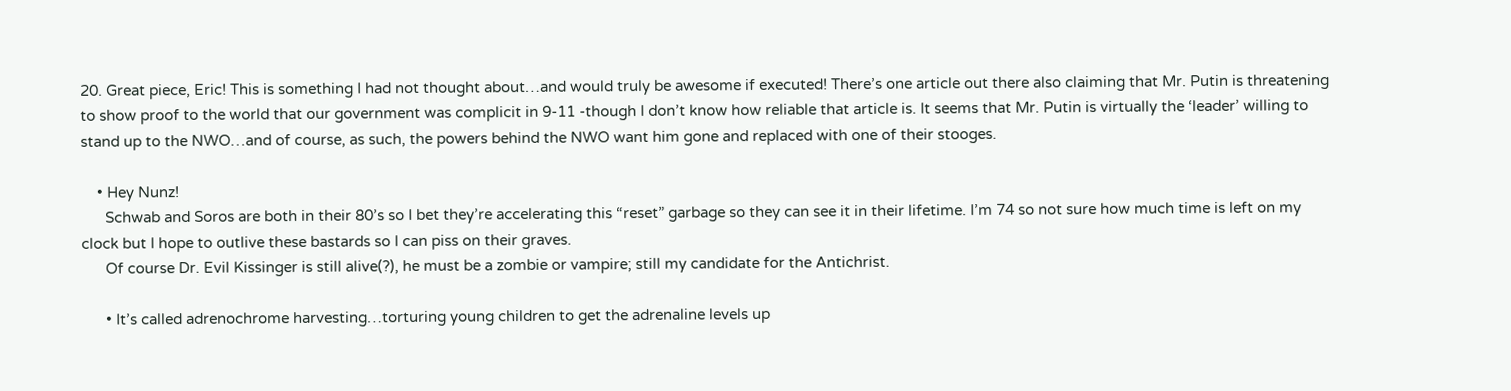20. Great piece, Eric! This is something I had not thought about…and would truly be awesome if executed! There’s one article out there also claiming that Mr. Putin is threatening to show proof to the world that our government was complicit in 9-11 -though I don’t know how reliable that article is. It seems that Mr. Putin is virtually the ‘leader’ willing to stand up to the NWO…and of course, as such, the powers behind the NWO want him gone and replaced with one of their stooges.

    • Hey Nunz!
      Schwab and Soros are both in their 80’s so I bet they’re accelerating this “reset” garbage so they can see it in their lifetime. I’m 74 so not sure how much time is left on my clock but I hope to outlive these bastards so I can piss on their graves.
      Of course Dr. Evil Kissinger is still alive(?), he must be a zombie or vampire; still my candidate for the Antichrist.

      • It’s called adrenochrome harvesting…torturing young children to get the adrenaline levels up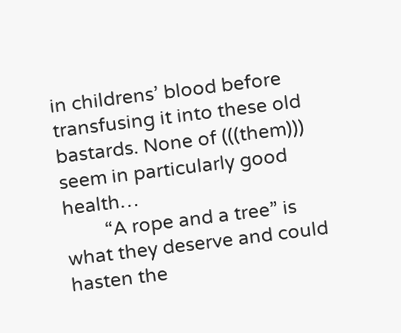in childrens’ blood before transfusing it into these old bastards. None of (((them))) seem in particularly good health…
        “A rope and a tree” is what they deserve and could hasten the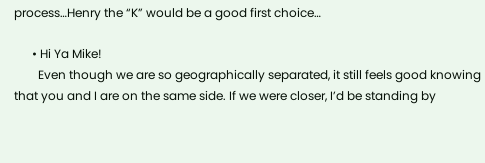process…Henry the “K” would be a good first choice…

      • Hi Ya Mike!
        Even though we are so geographically separated, it still feels good knowing that you and I are on the same side. If we were closer, I’d be standing by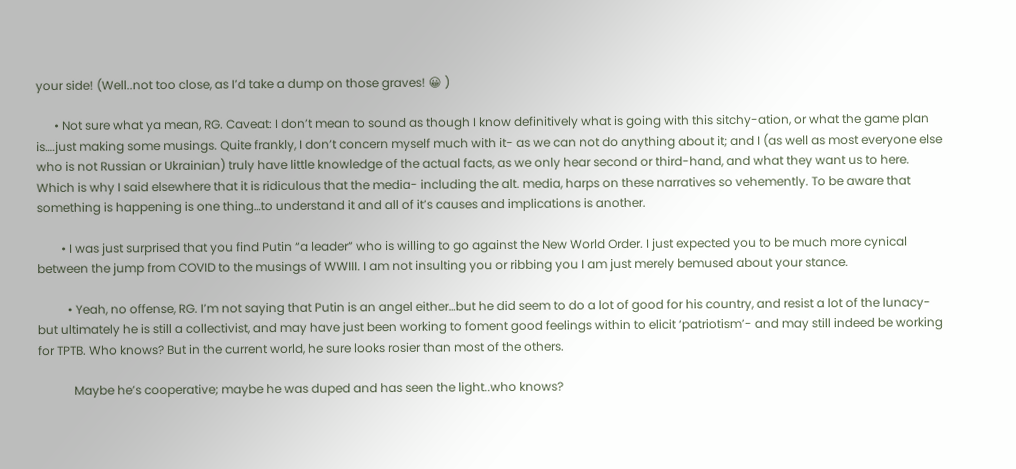your side! (Well..not too close, as I’d take a dump on those graves! 😀 )

      • Not sure what ya mean, RG. Caveat: I don’t mean to sound as though I know definitively what is going with this sitchy-ation, or what the game plan is….just making some musings. Quite frankly, I don’t concern myself much with it- as we can not do anything about it; and I (as well as most everyone else who is not Russian or Ukrainian) truly have little knowledge of the actual facts, as we only hear second or third-hand, and what they want us to here. Which is why I said elsewhere that it is ridiculous that the media- including the alt. media, harps on these narratives so vehemently. To be aware that something is happening is one thing…to understand it and all of it’s causes and implications is another.

        • I was just surprised that you find Putin “a leader” who is willing to go against the New World Order. I just expected you to be much more cynical between the jump from COVID to the musings of WWIII. I am not insulting you or ribbing you I am just merely bemused about your stance.

          • Yeah, no offense, RG. I’m not saying that Putin is an angel either…but he did seem to do a lot of good for his country, and resist a lot of the lunacy- but ultimately he is still a collectivist, and may have just been working to foment good feelings within to elicit ‘patriotism’- and may still indeed be working for TPTB. Who knows? But in the current world, he sure looks rosier than most of the others.

            Maybe he’s cooperative; maybe he was duped and has seen the light..who knows?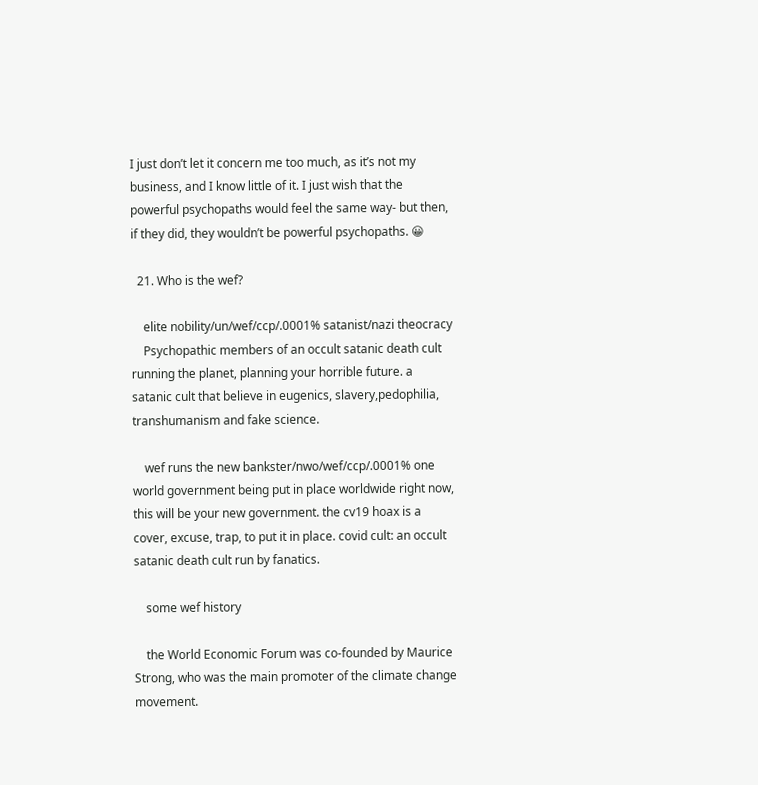I just don’t let it concern me too much, as it’s not my business, and I know little of it. I just wish that the powerful psychopaths would feel the same way- but then, if they did, they wouldn’t be powerful psychopaths. 😀

  21. Who is the wef?

    elite nobility/un/wef/ccp/.0001% satanist/nazi theocracy
    Psychopathic members of an occult satanic death cult running the planet, planning your horrible future. a satanic cult that believe in eugenics, slavery,pedophilia, transhumanism and fake science.

    wef runs the new bankster/nwo/wef/ccp/.0001% one world government being put in place worldwide right now, this will be your new government. the cv19 hoax is a cover, excuse, trap, to put it in place. covid cult: an occult satanic death cult run by fanatics.

    some wef history

    the World Economic Forum was co-founded by Maurice Strong, who was the main promoter of the climate change movement.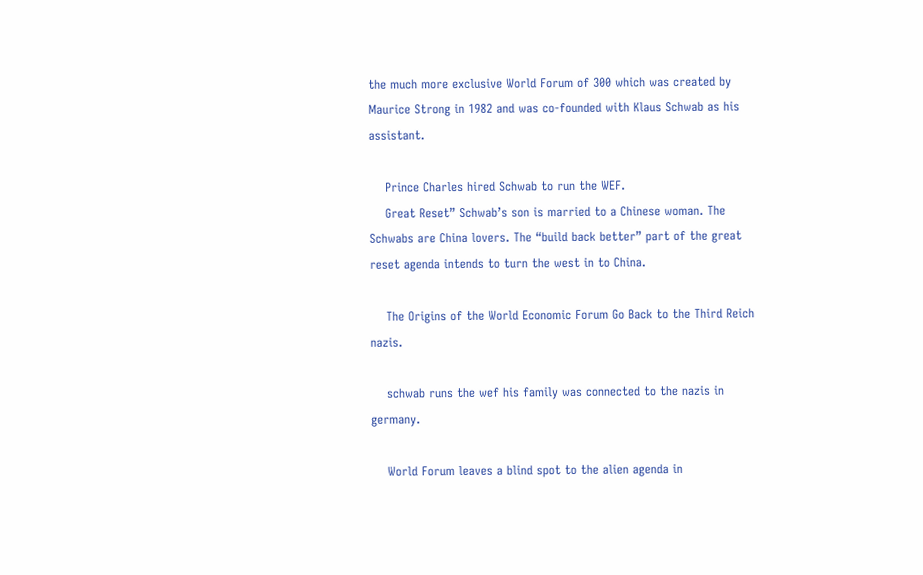the much more exclusive World Forum of 300 which was created by Maurice Strong in 1982 and was co-founded with Klaus Schwab as his assistant.

    Prince Charles hired Schwab to run the WEF.
    Great Reset” Schwab’s son is married to a Chinese woman. The Schwabs are China lovers. The “build back better” part of the great reset agenda intends to turn the west in to China.

    The Origins of the World Economic Forum Go Back to the Third Reich nazis.

    schwab runs the wef his family was connected to the nazis in germany.

    World Forum leaves a blind spot to the alien agenda in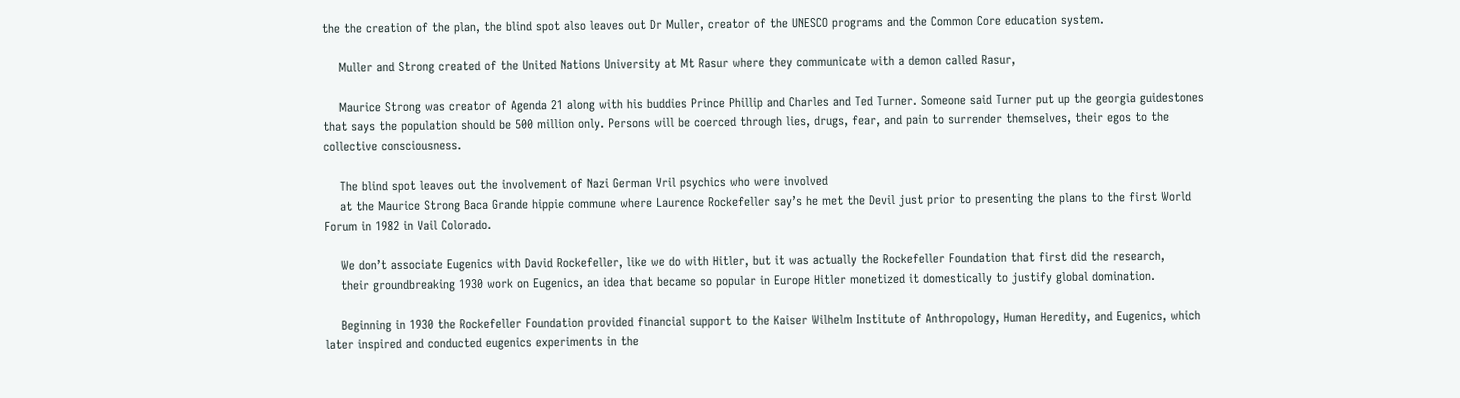the the creation of the plan, the blind spot also leaves out Dr Muller, creator of the UNESCO programs and the Common Core education system.

    Muller and Strong created of the United Nations University at Mt Rasur where they communicate with a demon called Rasur,

    Maurice Strong was creator of Agenda 21 along with his buddies Prince Phillip and Charles and Ted Turner. Someone said Turner put up the georgia guidestones that says the population should be 500 million only. Persons will be coerced through lies, drugs, fear, and pain to surrender themselves, their egos to the collective consciousness.

    The blind spot leaves out the involvement of Nazi German Vril psychics who were involved
    at the Maurice Strong Baca Grande hippie commune where Laurence Rockefeller say’s he met the Devil just prior to presenting the plans to the first World Forum in 1982 in Vail Colorado.

    We don’t associate Eugenics with David Rockefeller, like we do with Hitler, but it was actually the Rockefeller Foundation that first did the research,
    their groundbreaking 1930 work on Eugenics, an idea that became so popular in Europe Hitler monetized it domestically to justify global domination.

    Beginning in 1930 the Rockefeller Foundation provided financial support to the Kaiser Wilhelm Institute of Anthropology, Human Heredity, and Eugenics, which later inspired and conducted eugenics experiments in the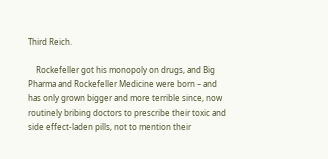Third Reich.

    Rockefeller got his monopoly on drugs, and Big Pharma and Rockefeller Medicine were born – and has only grown bigger and more terrible since, now routinely bribing doctors to prescribe their toxic and side effect-laden pills, not to mention their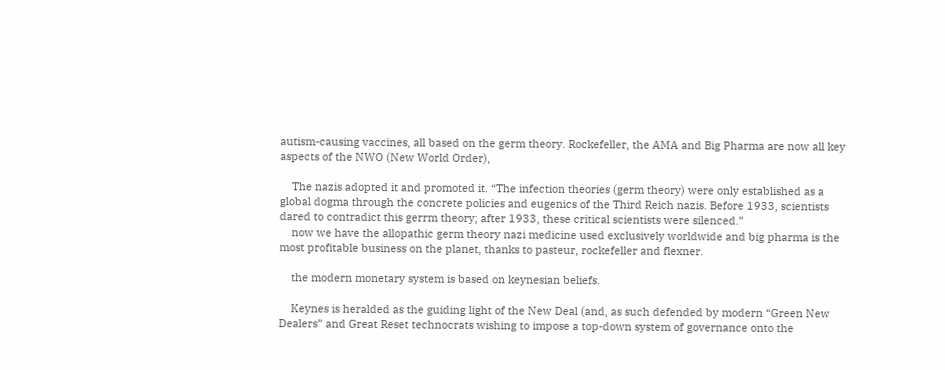autism-causing vaccines, all based on the germ theory. Rockefeller, the AMA and Big Pharma are now all key aspects of the NWO (New World Order),

    The nazis adopted it and promoted it. “The infection theories (germ theory) were only established as a global dogma through the concrete policies and eugenics of the Third Reich nazis. Before 1933, scientists dared to contradict this gerrm theory; after 1933, these critical scientists were silenced.”
    now we have the allopathic germ theory nazi medicine used exclusively worldwide and big pharma is the most profitable business on the planet, thanks to pasteur, rockefeller and flexner.

    the modern monetary system is based on keynesian beliefs.

    Keynes is heralded as the guiding light of the New Deal (and, as such defended by modern “Green New Dealers” and Great Reset technocrats wishing to impose a top-down system of governance onto the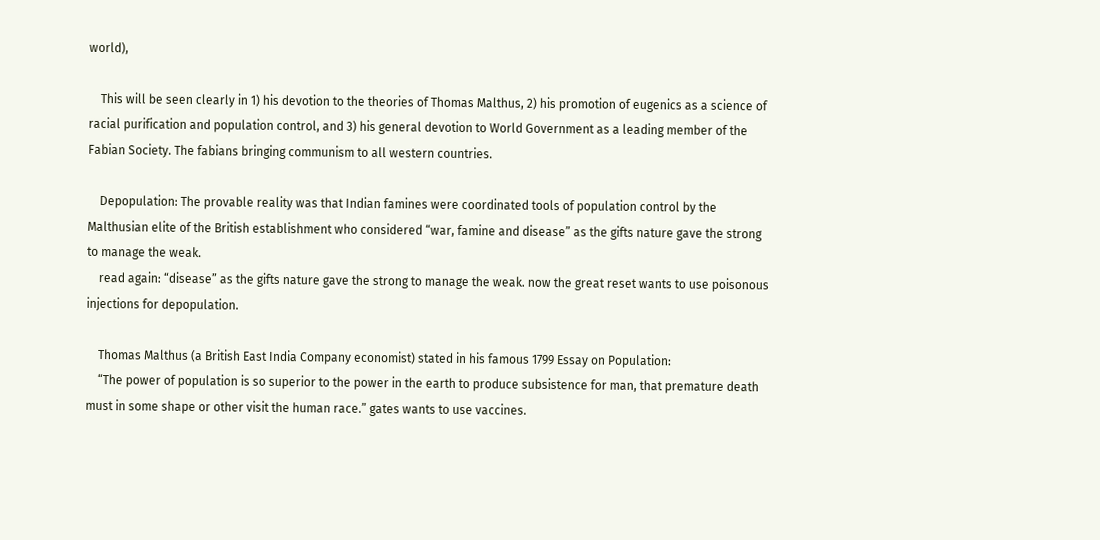world),

    This will be seen clearly in 1) his devotion to the theories of Thomas Malthus, 2) his promotion of eugenics as a science of racial purification and population control, and 3) his general devotion to World Government as a leading member of the Fabian Society. The fabians bringing communism to all western countries.

    Depopulation: The provable reality was that Indian famines were coordinated tools of population control by the Malthusian elite of the British establishment who considered “war, famine and disease” as the gifts nature gave the strong to manage the weak.
    read again: “disease” as the gifts nature gave the strong to manage the weak. now the great reset wants to use poisonous injections for depopulation.

    Thomas Malthus (a British East India Company economist) stated in his famous 1799 Essay on Population:
    “The power of population is so superior to the power in the earth to produce subsistence for man, that premature death must in some shape or other visit the human race.” gates wants to use vaccines.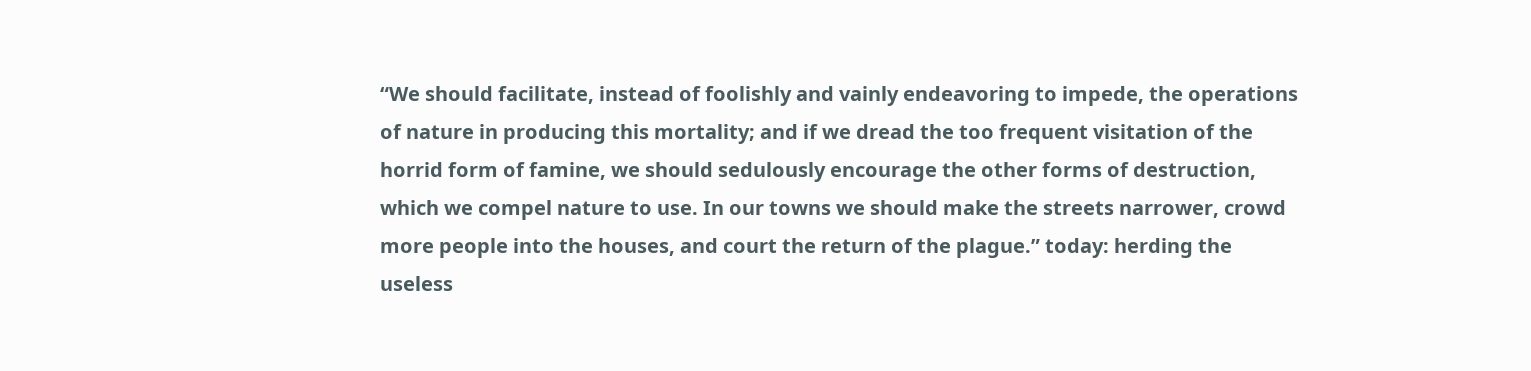“We should facilitate, instead of foolishly and vainly endeavoring to impede, the operations of nature in producing this mortality; and if we dread the too frequent visitation of the horrid form of famine, we should sedulously encourage the other forms of destruction, which we compel nature to use. In our towns we should make the streets narrower, crowd more people into the houses, and court the return of the plague.” today: herding the useless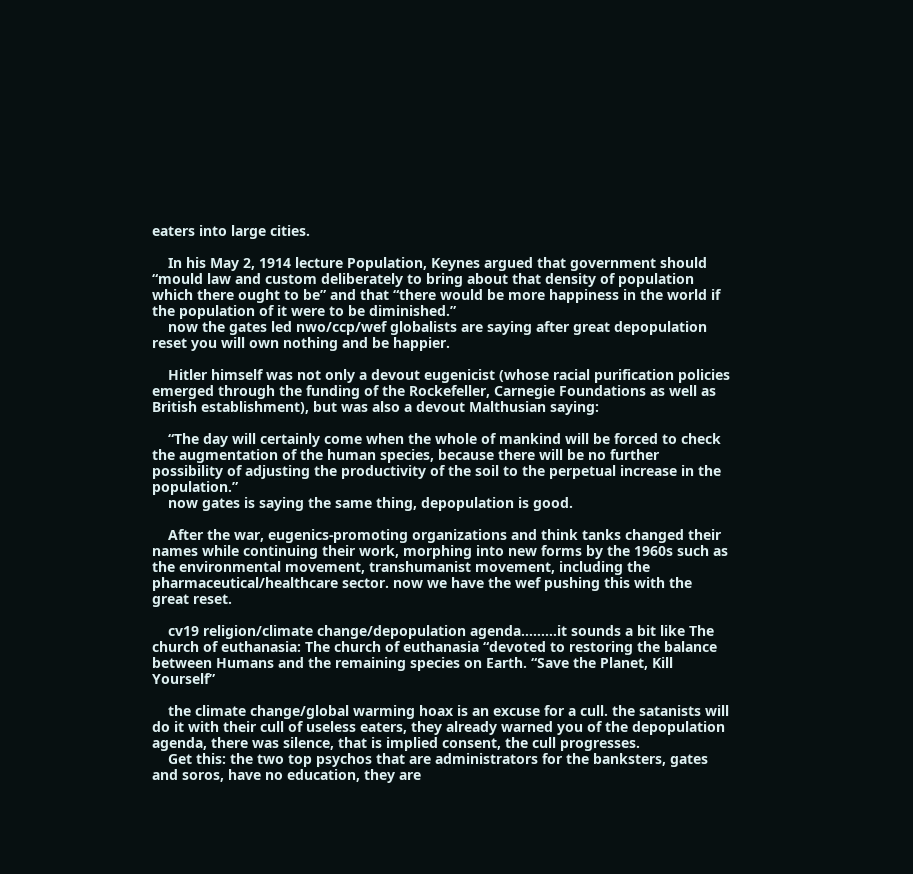eaters into large cities.

    In his May 2, 1914 lecture Population, Keynes argued that government should “mould law and custom deliberately to bring about that density of population which there ought to be” and that “there would be more happiness in the world if the population of it were to be diminished.”
    now the gates led nwo/ccp/wef globalists are saying after great depopulation reset you will own nothing and be happier.

    Hitler himself was not only a devout eugenicist (whose racial purification policies emerged through the funding of the Rockefeller, Carnegie Foundations as well as British establishment), but was also a devout Malthusian saying:

    “The day will certainly come when the whole of mankind will be forced to check the augmentation of the human species, because there will be no further possibility of adjusting the productivity of the soil to the perpetual increase in the population.”
    now gates is saying the same thing, depopulation is good.

    After the war, eugenics-promoting organizations and think tanks changed their names while continuing their work, morphing into new forms by the 1960s such as the environmental movement, transhumanist movement, including the pharmaceutical/healthcare sector. now we have the wef pushing this with the great reset.

    cv19 religion/climate change/depopulation agenda………it sounds a bit like The church of euthanasia: The church of euthanasia “devoted to restoring the balance between Humans and the remaining species on Earth. “Save the Planet, Kill Yourself”

    the climate change/global warming hoax is an excuse for a cull. the satanists will do it with their cull of useless eaters, they already warned you of the depopulation agenda, there was silence, that is implied consent, the cull progresses.
    Get this: the two top psychos that are administrators for the banksters, gates and soros, have no education, they are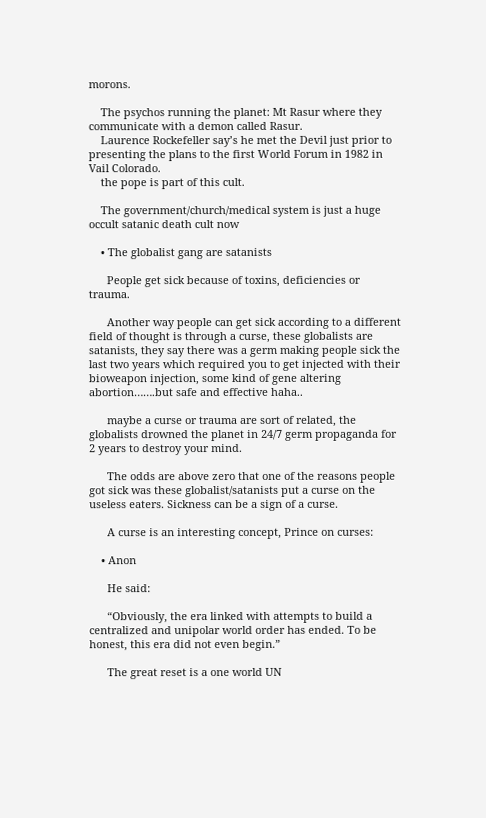morons.

    The psychos running the planet: Mt Rasur where they communicate with a demon called Rasur.
    Laurence Rockefeller say’s he met the Devil just prior to presenting the plans to the first World Forum in 1982 in Vail Colorado.
    the pope is part of this cult.

    The government/church/medical system is just a huge occult satanic death cult now

    • The globalist gang are satanists

      People get sick because of toxins, deficiencies or trauma.

      Another way people can get sick according to a different field of thought is through a curse, these globalists are satanists, they say there was a germ making people sick the last two years which required you to get injected with their bioweapon injection, some kind of gene altering abortion…….but safe and effective haha..

      maybe a curse or trauma are sort of related, the globalists drowned the planet in 24/7 germ propaganda for 2 years to destroy your mind.

      The odds are above zero that one of the reasons people got sick was these globalist/satanists put a curse on the useless eaters. Sickness can be a sign of a curse.

      A curse is an interesting concept, Prince on curses:

    • Anon

      He said:

      “Obviously, the era linked with attempts to build a centralized and unipolar world order has ended. To be honest, this era did not even begin.”

      The great reset is a one world UN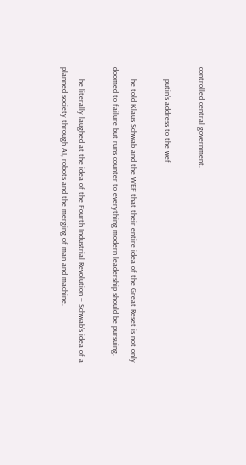controlled central government.

      putin’s address to the wef

      he told Klaus Schwab and the WEF that their entire idea of the Great Reset is not only doomed to failure but runs counter to everything modern leadership should be pursuing.

      he literally laughed at the idea of the Fourth Industrial Revolution – Schwab’s idea of a planned society through AI, robots and the merging of man and machine.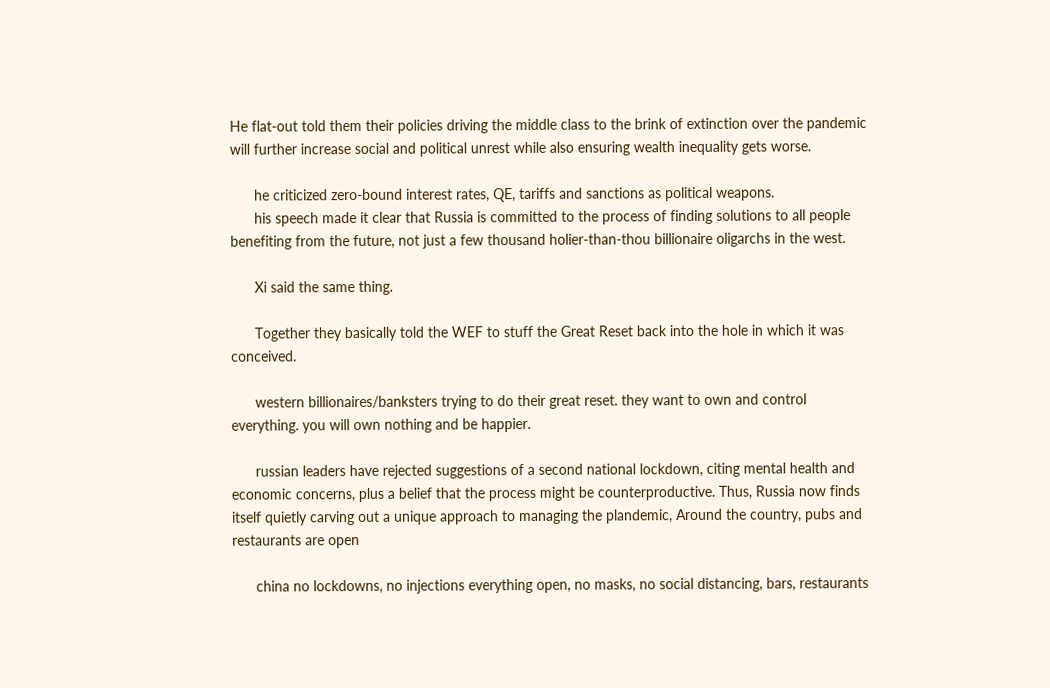He flat-out told them their policies driving the middle class to the brink of extinction over the pandemic will further increase social and political unrest while also ensuring wealth inequality gets worse.

      he criticized zero-bound interest rates, QE, tariffs and sanctions as political weapons.
      his speech made it clear that Russia is committed to the process of finding solutions to all people benefiting from the future, not just a few thousand holier-than-thou billionaire oligarchs in the west.

      Xi said the same thing.

      Together they basically told the WEF to stuff the Great Reset back into the hole in which it was conceived.

      western billionaires/banksters trying to do their great reset. they want to own and control everything. you will own nothing and be happier.

      russian leaders have rejected suggestions of a second national lockdown, citing mental health and economic concerns, plus a belief that the process might be counterproductive. Thus, Russia now finds itself quietly carving out a unique approach to managing the plandemic, Around the country, pubs and restaurants are open

      china no lockdowns, no injections everything open, no masks, no social distancing, bars, restaurants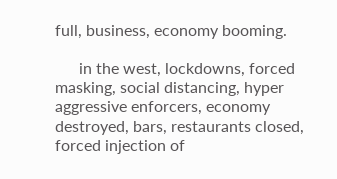full, business, economy booming.

      in the west, lockdowns, forced masking, social distancing, hyper aggressive enforcers, economy destroyed, bars, restaurants closed, forced injection of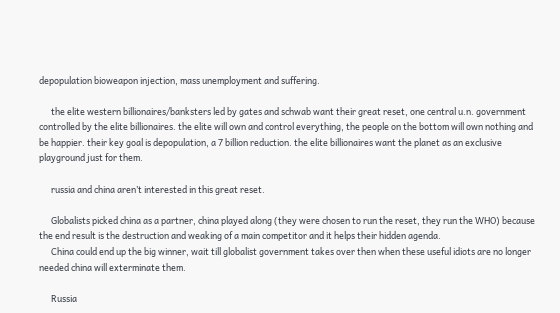depopulation bioweapon injection, mass unemployment and suffering.

      the elite western billionaires/banksters led by gates and schwab want their great reset, one central u.n. government controlled by the elite billionaires. the elite will own and control everything, the people on the bottom will own nothing and be happier. their key goal is depopulation, a 7 billion reduction. the elite billionaires want the planet as an exclusive playground just for them.

      russia and china aren’t interested in this great reset.

      Globalists picked china as a partner, china played along (they were chosen to run the reset, they run the WHO) because the end result is the destruction and weaking of a main competitor and it helps their hidden agenda.
      China could end up the big winner, wait till globalist government takes over then when these useful idiots are no longer needed china will exterminate them.

      Russia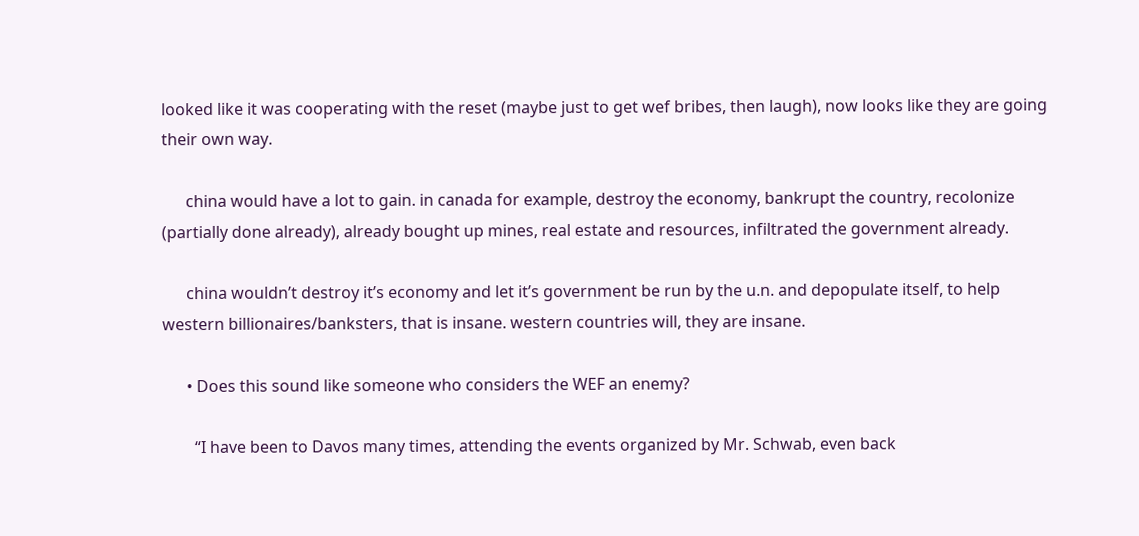looked like it was cooperating with the reset (maybe just to get wef bribes, then laugh), now looks like they are going their own way.

      china would have a lot to gain. in canada for example, destroy the economy, bankrupt the country, recolonize (partially done already), already bought up mines, real estate and resources, infiltrated the government already.

      china wouldn’t destroy it’s economy and let it’s government be run by the u.n. and depopulate itself, to help western billionaires/banksters, that is insane. western countries will, they are insane.

      • Does this sound like someone who considers the WEF an enemy?

        “I have been to Davos many times, attending the events organized by Mr. Schwab, even back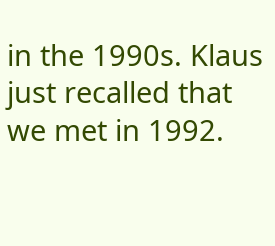in the 1990s. Klaus just recalled that we met in 1992.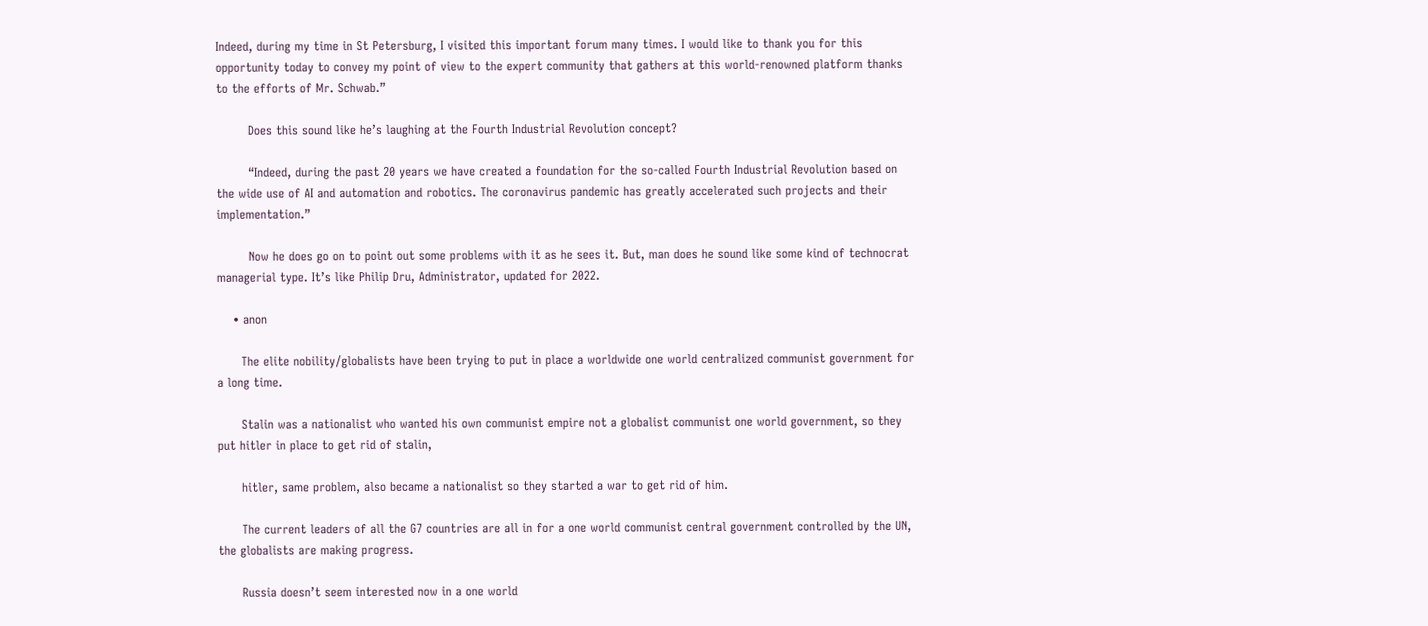Indeed, during my time in St Petersburg, I visited this important forum many times. I would like to thank you for this opportunity today to convey my point of view to the expert community that gathers at this world-renowned platform thanks to the efforts of Mr. Schwab.”

        Does this sound like he’s laughing at the Fourth Industrial Revolution concept?

        “Indeed, during the past 20 years we have created a foundation for the so-called Fourth Industrial Revolution based on the wide use of AI and automation and robotics. The coronavirus pandemic has greatly accelerated such projects and their implementation.”

        Now he does go on to point out some problems with it as he sees it. But, man does he sound like some kind of technocrat managerial type. It’s like Philip Dru, Administrator, updated for 2022.

    • anon

      The elite nobility/globalists have been trying to put in place a worldwide one world centralized communist government for a long time.

      Stalin was a nationalist who wanted his own communist empire not a globalist communist one world government, so they put hitler in place to get rid of stalin,

      hitler, same problem, also became a nationalist so they started a war to get rid of him.

      The current leaders of all the G7 countries are all in for a one world communist central government controlled by the UN, the globalists are making progress.

      Russia doesn’t seem interested now in a one world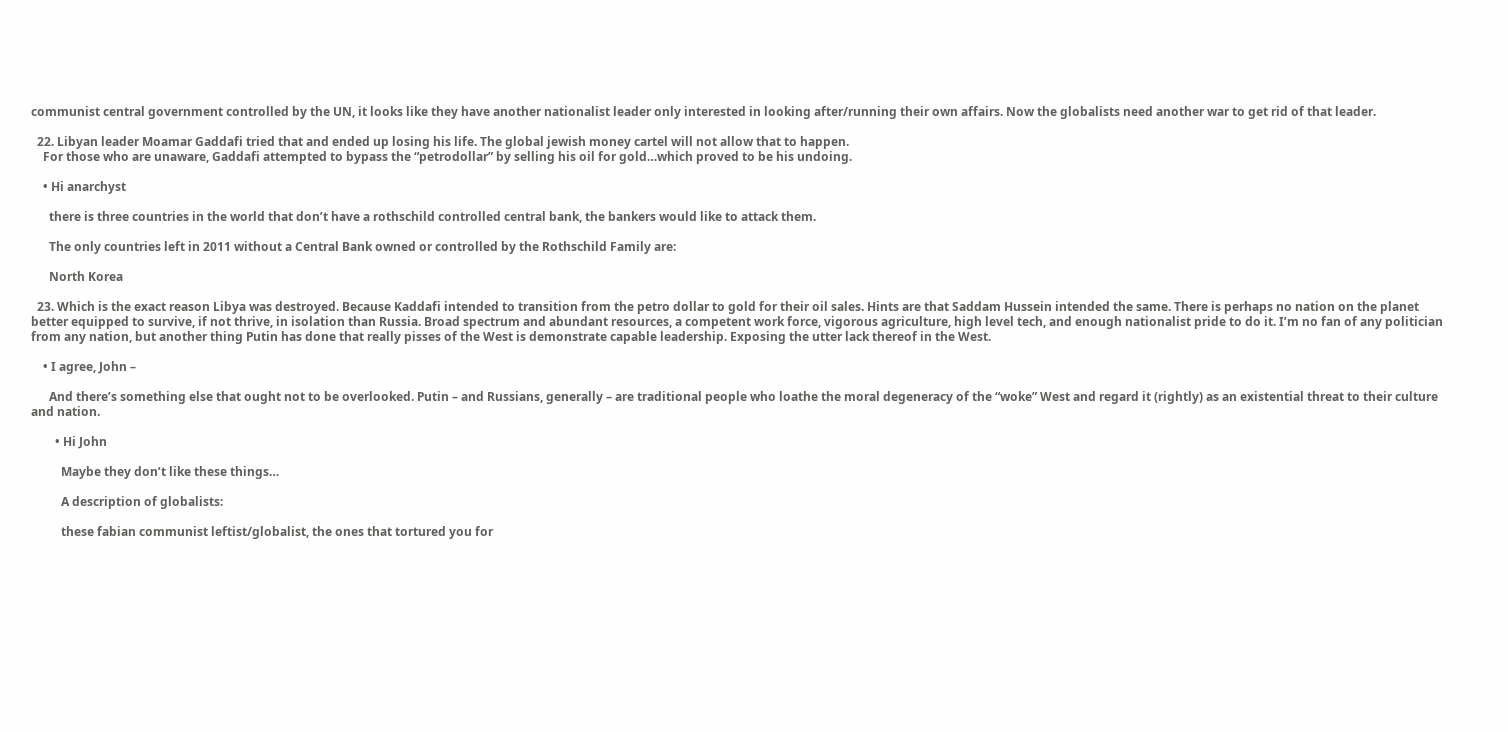communist central government controlled by the UN, it looks like they have another nationalist leader only interested in looking after/running their own affairs. Now the globalists need another war to get rid of that leader.

  22. Libyan leader Moamar Gaddafi tried that and ended up losing his life. The global jewish money cartel will not allow that to happen.
    For those who are unaware, Gaddafi attempted to bypass the “petrodollar” by selling his oil for gold…which proved to be his undoing.

    • Hi anarchyst

      there is three countries in the world that don’t have a rothschild controlled central bank, the bankers would like to attack them.

      The only countries left in 2011 without a Central Bank owned or controlled by the Rothschild Family are:

      North Korea

  23. Which is the exact reason Libya was destroyed. Because Kaddafi intended to transition from the petro dollar to gold for their oil sales. Hints are that Saddam Hussein intended the same. There is perhaps no nation on the planet better equipped to survive, if not thrive, in isolation than Russia. Broad spectrum and abundant resources, a competent work force, vigorous agriculture, high level tech, and enough nationalist pride to do it. I’m no fan of any politician from any nation, but another thing Putin has done that really pisses of the West is demonstrate capable leadership. Exposing the utter lack thereof in the West.

    • I agree, John –

      And there’s something else that ought not to be overlooked. Putin – and Russians, generally – are traditional people who loathe the moral degeneracy of the “woke” West and regard it (rightly) as an existential threat to their culture and nation.

        • Hi John

          Maybe they don’t like these things…

          A description of globalists:

          these fabian communist leftist/globalist, the ones that tortured you for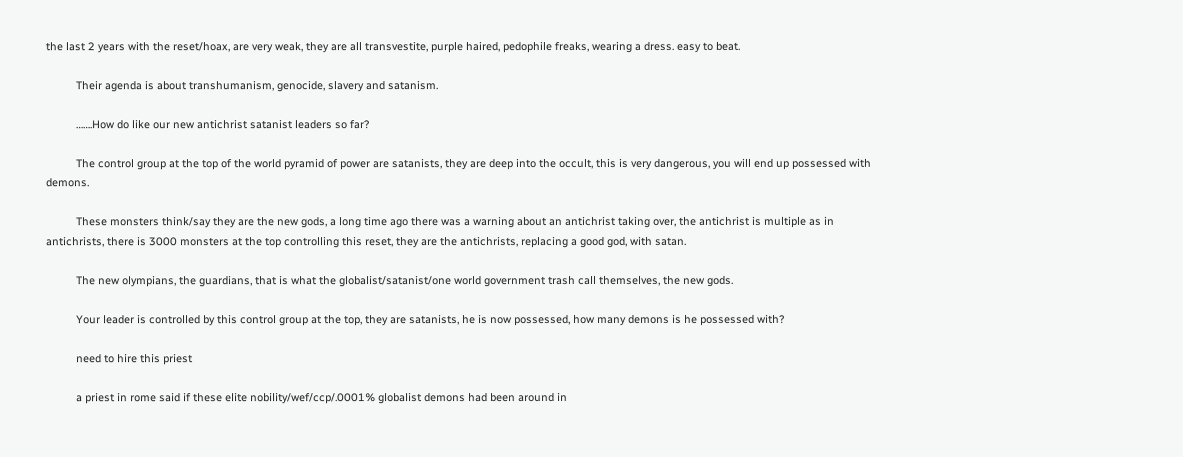the last 2 years with the reset/hoax, are very weak, they are all transvestite, purple haired, pedophile freaks, wearing a dress. easy to beat.

          Their agenda is about transhumanism, genocide, slavery and satanism.

          …….How do like our new antichrist satanist leaders so far?

          The control group at the top of the world pyramid of power are satanists, they are deep into the occult, this is very dangerous, you will end up possessed with demons.

          These monsters think/say they are the new gods, a long time ago there was a warning about an antichrist taking over, the antichrist is multiple as in antichrists, there is 3000 monsters at the top controlling this reset, they are the antichrists, replacing a good god, with satan.

          The new olympians, the guardians, that is what the globalist/satanist/one world government trash call themselves, the new gods.

          Your leader is controlled by this control group at the top, they are satanists, he is now possessed, how many demons is he possessed with?

          need to hire this priest

          a priest in rome said if these elite nobility/wef/ccp/.0001% globalist demons had been around in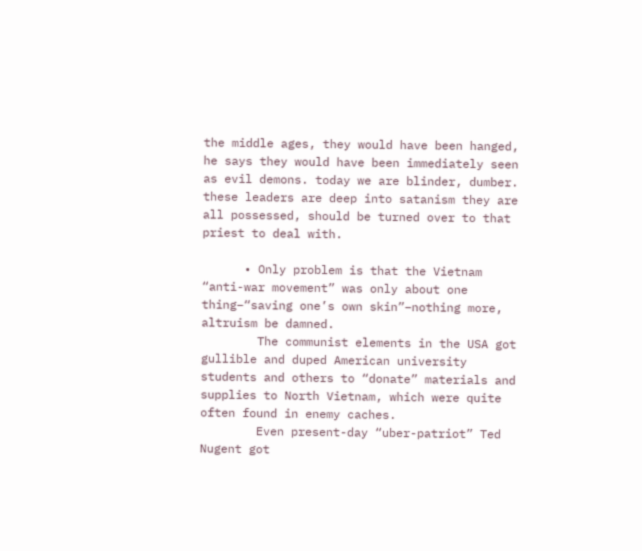the middle ages, they would have been hanged, he says they would have been immediately seen as evil demons. today we are blinder, dumber. these leaders are deep into satanism they are all possessed, should be turned over to that priest to deal with.

      • Only problem is that the Vietnam “anti-war movement” was only about one thing–“saving one’s own skin”–nothing more, altruism be damned.
        The communist elements in the USA got gullible and duped American university students and others to “donate” materials and supplies to North Vietnam, which were quite often found in enemy caches.
        Even present-day “uber-patriot” Ted Nugent got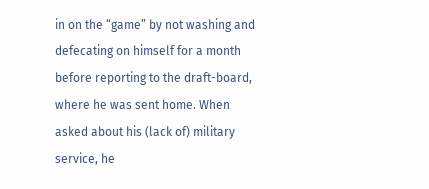in on the “game” by not washing and defecating on himself for a month before reporting to the draft-board, where he was sent home. When asked about his (lack of) military service, he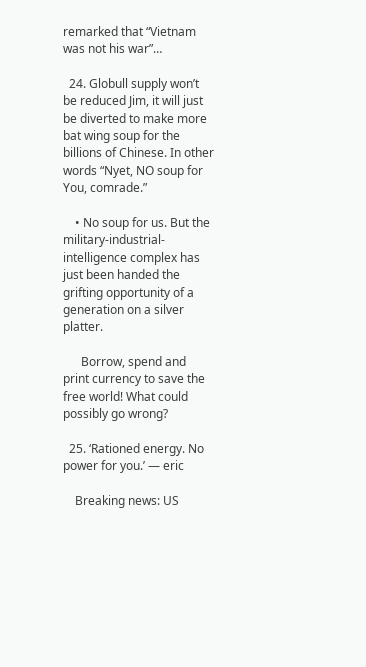remarked that “Vietnam was not his war”…

  24. Globull supply won’t be reduced Jim, it will just be diverted to make more bat wing soup for the billions of Chinese. In other words “Nyet, NO soup for You, comrade.”

    • No soup for us. But the military-industrial-intelligence complex has just been handed the grifting opportunity of a generation on a silver platter.

      Borrow, spend and print currency to save the free world! What could possibly go wrong?

  25. ‘Rationed energy. No power for you.’ — eric

    Breaking news: US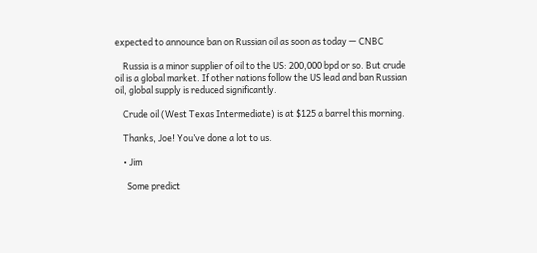expected to announce ban on Russian oil as soon as today — CNBC

    Russia is a minor supplier of oil to the US: 200,000 bpd or so. But crude oil is a global market. If other nations follow the US lead and ban Russian oil, global supply is reduced significantly.

    Crude oil (West Texas Intermediate) is at $125 a barrel this morning.

    Thanks, Joe! You’ve done a lot to us.

    • Jim

      Some predict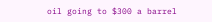oil going to $300 a barrel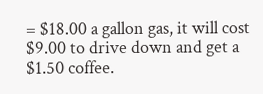= $18.00 a gallon gas, it will cost $9.00 to drive down and get a $1.50 coffee.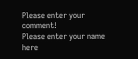Please enter your comment!
Please enter your name here